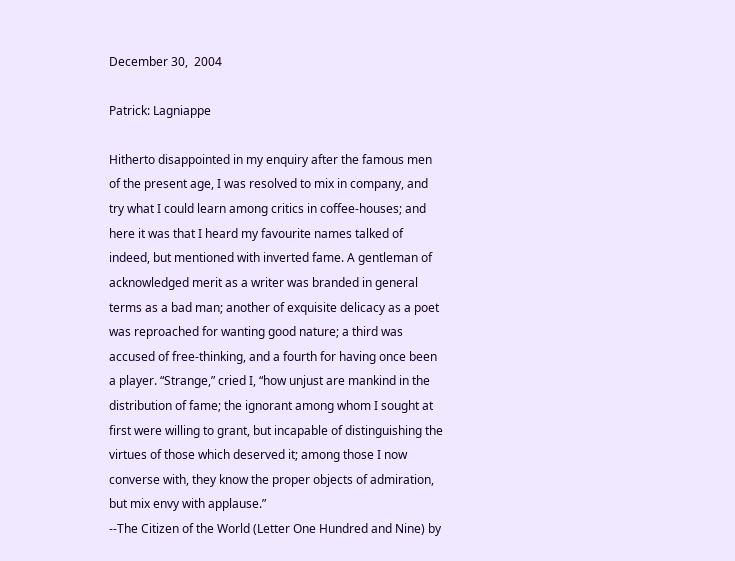December 30,  2004

Patrick: Lagniappe

Hitherto disappointed in my enquiry after the famous men of the present age, I was resolved to mix in company, and try what I could learn among critics in coffee-houses; and here it was that I heard my favourite names talked of indeed, but mentioned with inverted fame. A gentleman of acknowledged merit as a writer was branded in general terms as a bad man; another of exquisite delicacy as a poet was reproached for wanting good nature; a third was accused of free-thinking, and a fourth for having once been a player. “Strange,” cried I, “how unjust are mankind in the distribution of fame; the ignorant among whom I sought at first were willing to grant, but incapable of distinguishing the virtues of those which deserved it; among those I now converse with, they know the proper objects of admiration, but mix envy with applause.”
--The Citizen of the World (Letter One Hundred and Nine) by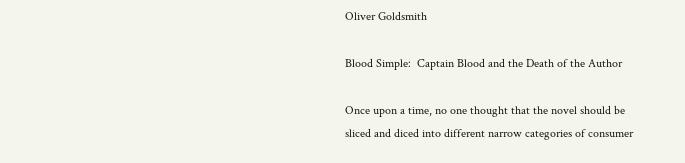Oliver Goldsmith

Blood Simple:  Captain Blood and the Death of the Author

Once upon a time, no one thought that the novel should be sliced and diced into different narrow categories of consumer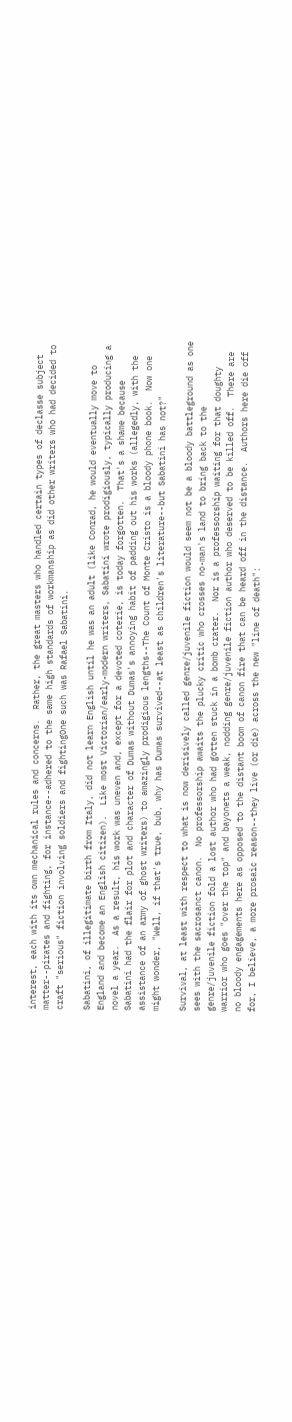interest, each with its own mechanical rules and concerns.  Rather, the great masters who handled certain types of declasse subject matter--pirates and fighting, for instance--adhered to the same high standards of workmanship as did other writers who had decided to craft "serious" fiction involving soldiers and fightingOne such was Rafael Sabatini.

Sabatini, of illegitimate birth from Italy, did not learn English until he was an adult (like Conrad, he would eventually move to England and become an English citizen).  Like most Victorian/early-modern writers, Sabatini wrote prodigiously, typically producing a novel a year.  As a result, his work was uneven and, except for a devoted coterie, is today forgotten.  That's a shame because Sabatini had the flair for plot and character of Dumas without Dumas's annoying habit of padding out his works (allegedly, with the assistance of an army of ghost writers) to amazingly prodigious lengths--The Count of Monte Cristo is a bloody phone book.  Now one might wonder, "Well, if that's true, bub, why has Dumas survived--at least as children's literature--but Sabatini has not?"

Survival, at least with respect to what is now derisively called genre/juvenile fiction would seem not be a bloody battleground as one sees with the sacrosanct canon.  No professorship awaits the plucky critic who crosses no-man's land to bring back to the genre/juvenile fiction fold a lost author who had gotten stuck in a bomb crater.  Nor is a professorship waiting for that doughty warrior who goes "over the top" and bayonets a weak, nodding genre/juvenile fiction author who deserved to be killed off.  There are no bloody engagements here as opposed to the distant boom of canon fire that can be heard off in the distance.  Authors here die off for, I believe, a more prosaic reason--they live (or die) across the new "line of death":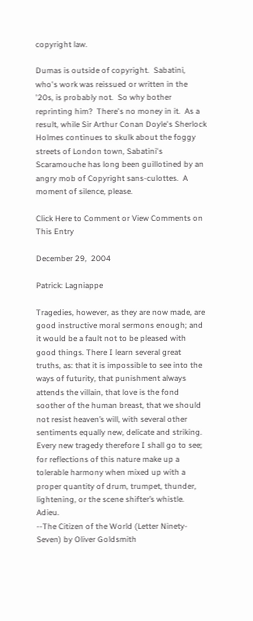copyright law.

Dumas is outside of copyright.  Sabatini, who's work was reissued or written in the '20s, is probably not.  So why bother reprinting him?  There's no money in it.  As a result, while Sir Arthur Conan Doyle's Sherlock Holmes continues to skulk about the foggy streets of London town, Sabatini's Scaramouche has long been guillotined by an angry mob of Copyright sans-culottes.  A moment of silence, please.

Click Here to Comment or View Comments on This Entry

December 29,  2004

Patrick: Lagniappe

Tragedies, however, as they are now made, are good instructive moral sermons enough; and it would be a fault not to be pleased with good things. There I learn several great truths, as: that it is impossible to see into the ways of futurity, that punishment always attends the villain, that love is the fond soother of the human breast, that we should not resist heaven’s will, with several other sentiments equally new, delicate and striking. Every new tragedy therefore I shall go to see; for reflections of this nature make up a tolerable harmony when mixed up with a proper quantity of drum, trumpet, thunder, lightening, or the scene shifter’s whistle. Adieu.
--The Citizen of the World (Letter Ninety-Seven) by Oliver Goldsmith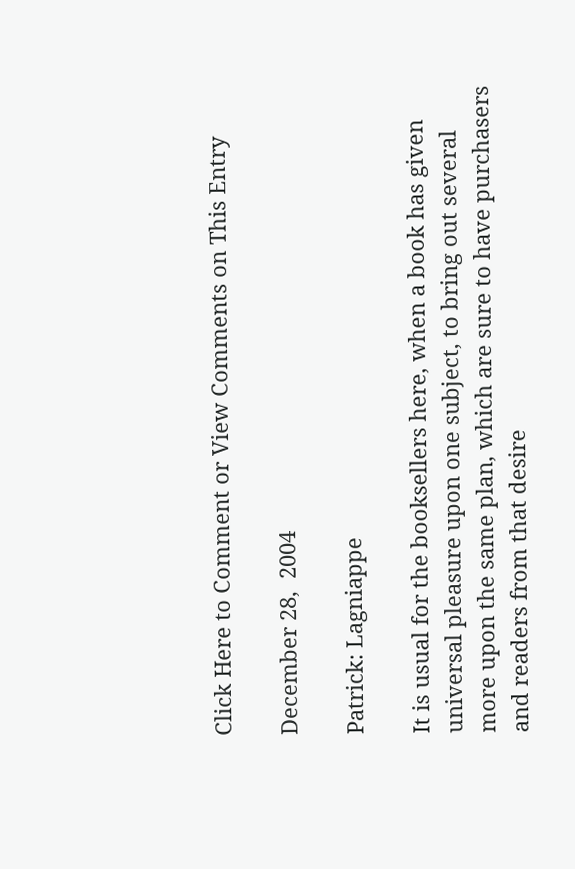Click Here to Comment or View Comments on This Entry

December 28,  2004

Patrick: Lagniappe

It is usual for the booksellers here, when a book has given universal pleasure upon one subject, to bring out several more upon the same plan, which are sure to have purchasers and readers from that desire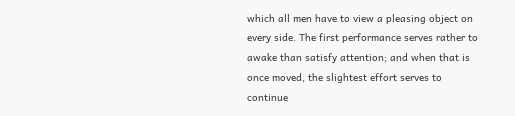which all men have to view a pleasing object on every side. The first performance serves rather to awake than satisfy attention; and when that is once moved, the slightest effort serves to continue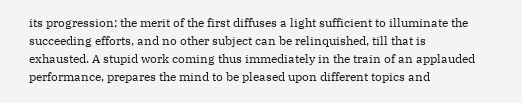its progression; the merit of the first diffuses a light sufficient to illuminate the succeeding efforts, and no other subject can be relinquished, till that is exhausted. A stupid work coming thus immediately in the train of an applauded performance, prepares the mind to be pleased upon different topics and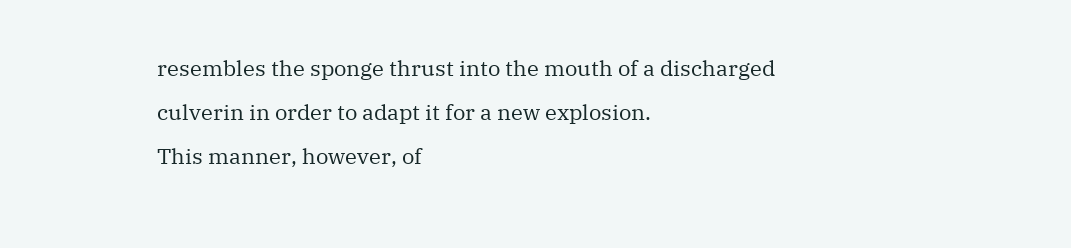resembles the sponge thrust into the mouth of a discharged culverin in order to adapt it for a new explosion.
This manner, however, of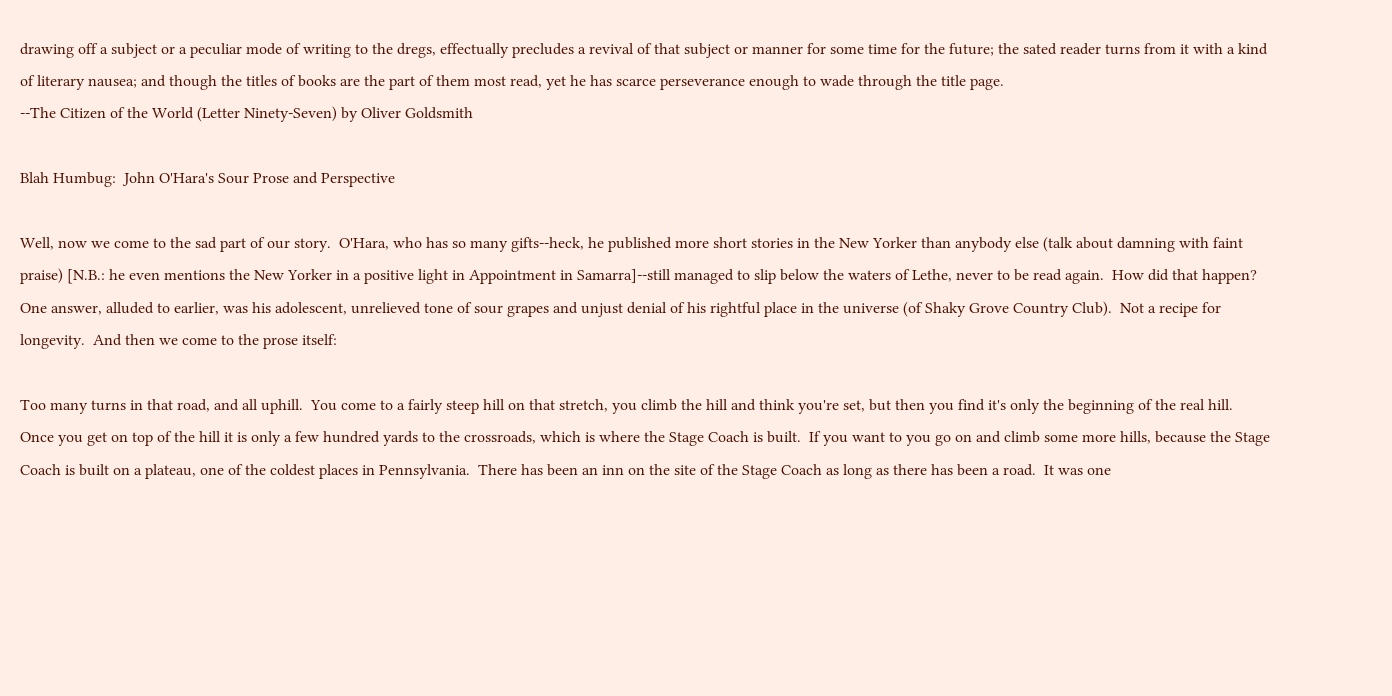drawing off a subject or a peculiar mode of writing to the dregs, effectually precludes a revival of that subject or manner for some time for the future; the sated reader turns from it with a kind of literary nausea; and though the titles of books are the part of them most read, yet he has scarce perseverance enough to wade through the title page.
--The Citizen of the World (Letter Ninety-Seven) by Oliver Goldsmith

Blah Humbug:  John O'Hara's Sour Prose and Perspective

Well, now we come to the sad part of our story.  O'Hara, who has so many gifts--heck, he published more short stories in the New Yorker than anybody else (talk about damning with faint praise) [N.B.: he even mentions the New Yorker in a positive light in Appointment in Samarra]--still managed to slip below the waters of Lethe, never to be read again.  How did that happen?  One answer, alluded to earlier, was his adolescent, unrelieved tone of sour grapes and unjust denial of his rightful place in the universe (of Shaky Grove Country Club).  Not a recipe for longevity.  And then we come to the prose itself:

Too many turns in that road, and all uphill.  You come to a fairly steep hill on that stretch, you climb the hill and think you're set, but then you find it's only the beginning of the real hill.  Once you get on top of the hill it is only a few hundred yards to the crossroads, which is where the Stage Coach is built.  If you want to you go on and climb some more hills, because the Stage Coach is built on a plateau, one of the coldest places in Pennsylvania.  There has been an inn on the site of the Stage Coach as long as there has been a road.  It was one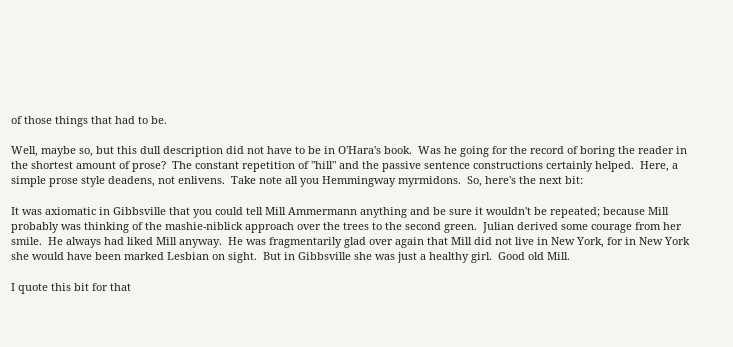of those things that had to be.

Well, maybe so, but this dull description did not have to be in O'Hara's book.  Was he going for the record of boring the reader in the shortest amount of prose?  The constant repetition of "hill" and the passive sentence constructions certainly helped.  Here, a simple prose style deadens, not enlivens.  Take note all you Hemmingway myrmidons.  So, here's the next bit:

It was axiomatic in Gibbsville that you could tell Mill Ammermann anything and be sure it wouldn't be repeated; because Mill probably was thinking of the mashie-niblick approach over the trees to the second green.  Julian derived some courage from her smile.  He always had liked Mill anyway.  He was fragmentarily glad over again that Mill did not live in New York, for in New York she would have been marked Lesbian on sight.  But in Gibbsville she was just a healthy girl.  Good old Mill.

I quote this bit for that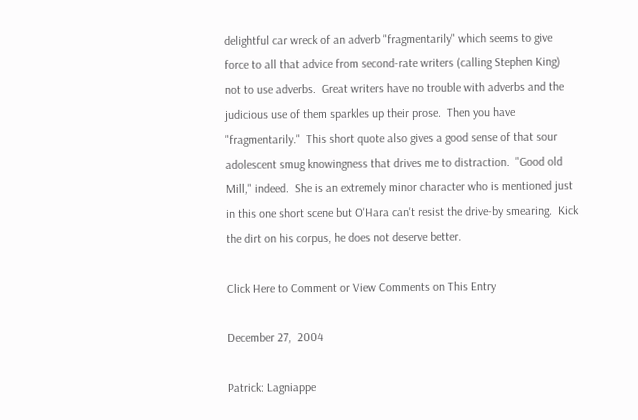delightful car wreck of an adverb "fragmentarily" which seems to give force to all that advice from second-rate writers (calling Stephen King) not to use adverbs.  Great writers have no trouble with adverbs and the judicious use of them sparkles up their prose.  Then you have "fragmentarily."  This short quote also gives a good sense of that sour adolescent smug knowingness that drives me to distraction.  "Good old Mill," indeed.  She is an extremely minor character who is mentioned just in this one short scene but O'Hara can't resist the drive-by smearing.  Kick the dirt on his corpus, he does not deserve better.

Click Here to Comment or View Comments on This Entry

December 27,  2004

Patrick: Lagniappe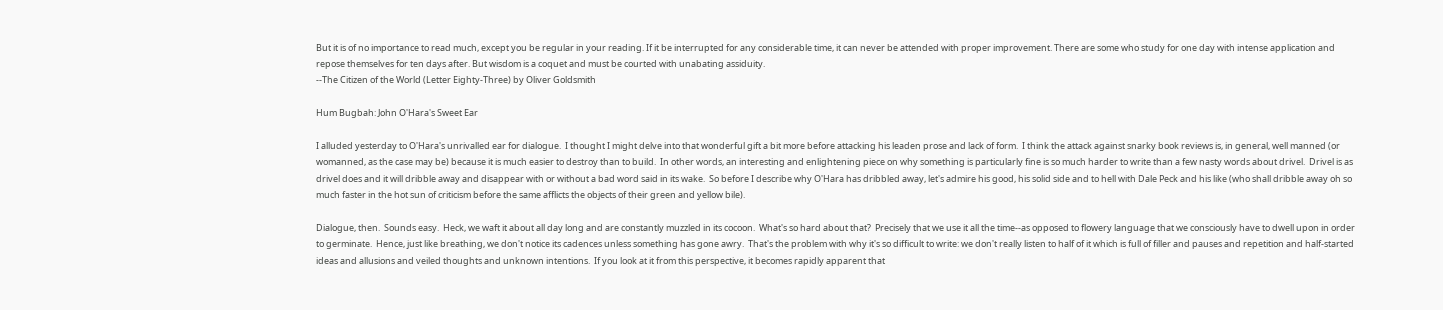But it is of no importance to read much, except you be regular in your reading. If it be interrupted for any considerable time, it can never be attended with proper improvement. There are some who study for one day with intense application and repose themselves for ten days after. But wisdom is a coquet and must be courted with unabating assiduity.
--The Citizen of the World (Letter Eighty-Three) by Oliver Goldsmith

Hum Bugbah: John O'Hara's Sweet Ear

I alluded yesterday to O'Hara's unrivalled ear for dialogue.  I thought I might delve into that wonderful gift a bit more before attacking his leaden prose and lack of form.  I think the attack against snarky book reviews is, in general, well manned (or womanned, as the case may be) because it is much easier to destroy than to build.  In other words, an interesting and enlightening piece on why something is particularly fine is so much harder to write than a few nasty words about drivel.  Drivel is as drivel does and it will dribble away and disappear with or without a bad word said in its wake.  So before I describe why O'Hara has dribbled away, let's admire his good, his solid side and to hell with Dale Peck and his like (who shall dribble away oh so much faster in the hot sun of criticism before the same afflicts the objects of their green and yellow bile).

Dialogue, then.  Sounds easy.  Heck, we waft it about all day long and are constantly muzzled in its cocoon.  What's so hard about that?  Precisely that we use it all the time--as opposed to flowery language that we consciously have to dwell upon in order to germinate.  Hence, just like breathing, we don't notice its cadences unless something has gone awry.  That's the problem with why it's so difficult to write: we don't really listen to half of it which is full of filler and pauses and repetition and half-started ideas and allusions and veiled thoughts and unknown intentions.  If you look at it from this perspective, it becomes rapidly apparent that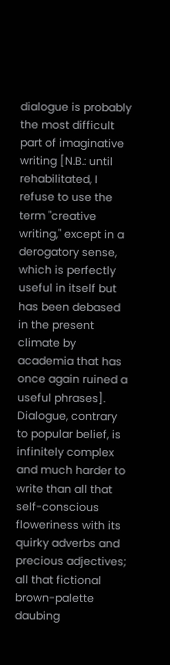dialogue is probably the most difficult part of imaginative writing [N.B.: until rehabilitated, I refuse to use the term "creative writing," except in a derogatory sense, which is perfectly useful in itself but has been debased in the present climate by academia that has once again ruined a useful phrases].  Dialogue, contrary to popular belief, is infinitely complex and much harder to write than all that self-conscious floweriness with its quirky adverbs and precious adjectives; all that fictional brown-palette daubing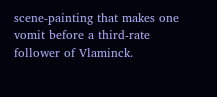scene-painting that makes one vomit before a third-rate follower of Vlaminck.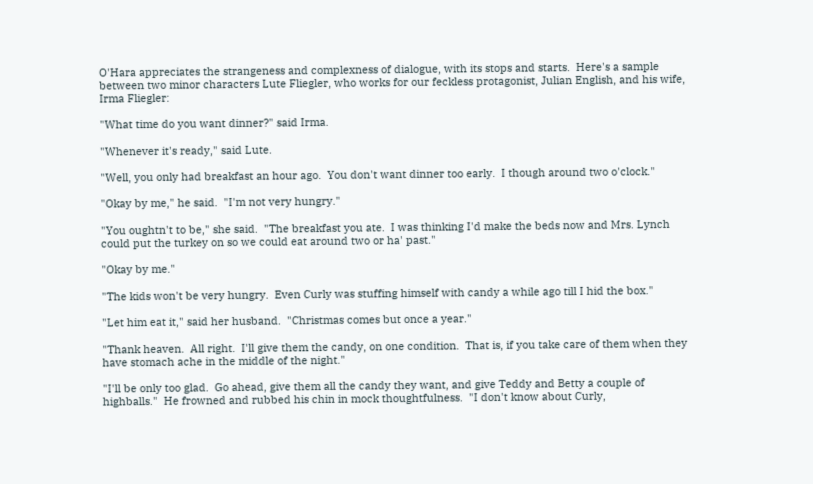O'Hara appreciates the strangeness and complexness of dialogue, with its stops and starts.  Here's a sample between two minor characters Lute Fliegler, who works for our feckless protagonist, Julian English, and his wife, Irma Fliegler:

"What time do you want dinner?" said Irma.

"Whenever it's ready," said Lute.

"Well, you only had breakfast an hour ago.  You don't want dinner too early.  I though around two o'clock."

"Okay by me," he said.  "I'm not very hungry."

"You oughtn't to be," she said.  "The breakfast you ate.  I was thinking I'd make the beds now and Mrs. Lynch could put the turkey on so we could eat around two or ha' past."

"Okay by me."

"The kids won't be very hungry.  Even Curly was stuffing himself with candy a while ago till I hid the box."

"Let him eat it," said her husband.  "Christmas comes but once a year."

"Thank heaven.  All right.  I'll give them the candy, on one condition.  That is, if you take care of them when they have stomach ache in the middle of the night."

"I'll be only too glad.  Go ahead, give them all the candy they want, and give Teddy and Betty a couple of highballs."  He frowned and rubbed his chin in mock thoughtfulness.  "I don't know about Curly,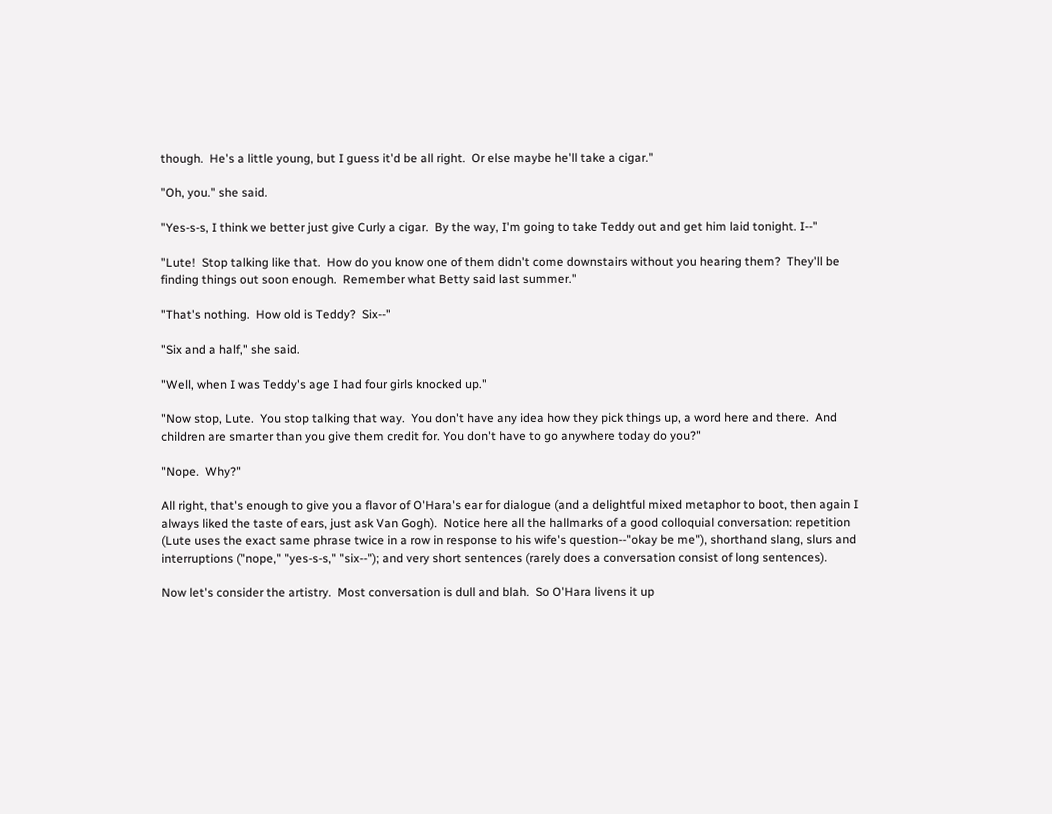though.  He's a little young, but I guess it'd be all right.  Or else maybe he'll take a cigar."

"Oh, you." she said.

"Yes-s-s, I think we better just give Curly a cigar.  By the way, I'm going to take Teddy out and get him laid tonight. I--"

"Lute!  Stop talking like that.  How do you know one of them didn't come downstairs without you hearing them?  They'll be finding things out soon enough.  Remember what Betty said last summer."

"That's nothing.  How old is Teddy?  Six--"

"Six and a half," she said.

"Well, when I was Teddy's age I had four girls knocked up."

"Now stop, Lute.  You stop talking that way.  You don't have any idea how they pick things up, a word here and there.  And children are smarter than you give them credit for. You don't have to go anywhere today do you?"

"Nope.  Why?"

All right, that's enough to give you a flavor of O'Hara's ear for dialogue (and a delightful mixed metaphor to boot, then again I always liked the taste of ears, just ask Van Gogh).  Notice here all the hallmarks of a good colloquial conversation: repetition (Lute uses the exact same phrase twice in a row in response to his wife's question--"okay be me"), shorthand slang, slurs and interruptions ("nope," "yes-s-s," "six--"); and very short sentences (rarely does a conversation consist of long sentences).

Now let's consider the artistry.  Most conversation is dull and blah.  So O'Hara livens it up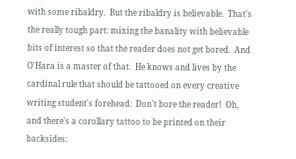with some ribaldry.  But the ribaldry is believable.  That's the really tough part: mixing the banality with believable bits of interest so that the reader does not get bored.  And O'Hara is a master of that.  He knows and lives by the cardinal rule that should be tattooed on every creative writing student's forehead:  Don't bore the reader!  Oh, and there's a corollary tattoo to be printed on their backsides: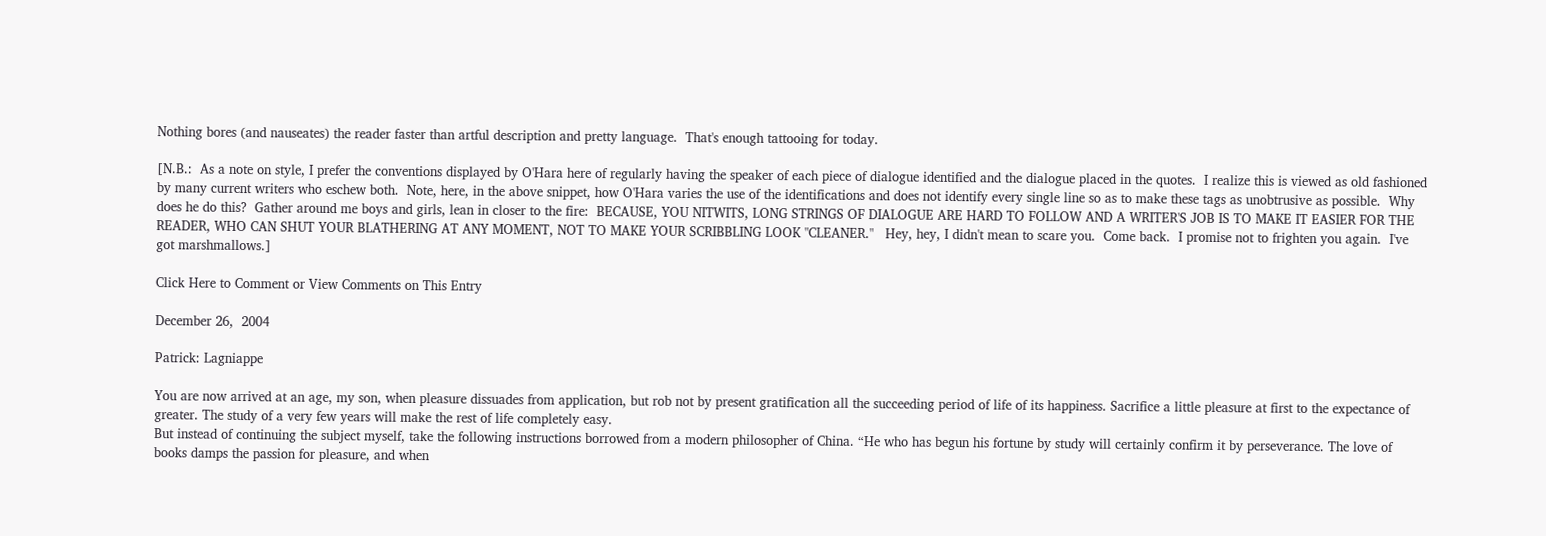Nothing bores (and nauseates) the reader faster than artful description and pretty language.  That's enough tattooing for today.

[N.B.:  As a note on style, I prefer the conventions displayed by O'Hara here of regularly having the speaker of each piece of dialogue identified and the dialogue placed in the quotes.  I realize this is viewed as old fashioned by many current writers who eschew both.  Note, here, in the above snippet, how O'Hara varies the use of the identifications and does not identify every single line so as to make these tags as unobtrusive as possible.  Why does he do this?  Gather around me boys and girls, lean in closer to the fire:  BECAUSE, YOU NITWITS, LONG STRINGS OF DIALOGUE ARE HARD TO FOLLOW AND A WRITER'S JOB IS TO MAKE IT EASIER FOR THE READER, WHO CAN SHUT YOUR BLATHERING AT ANY MOMENT, NOT TO MAKE YOUR SCRIBBLING LOOK "CLEANER."   Hey, hey, I didn't mean to scare you.  Come back.  I promise not to frighten you again.  I've got marshmallows.]

Click Here to Comment or View Comments on This Entry

December 26,  2004

Patrick: Lagniappe

You are now arrived at an age, my son, when pleasure dissuades from application, but rob not by present gratification all the succeeding period of life of its happiness. Sacrifice a little pleasure at first to the expectance of greater. The study of a very few years will make the rest of life completely easy.
But instead of continuing the subject myself, take the following instructions borrowed from a modern philosopher of China. “He who has begun his fortune by study will certainly confirm it by perseverance. The love of books damps the passion for pleasure, and when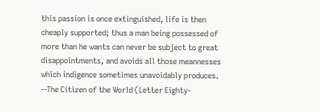this passion is once extinguished, life is then cheaply supported; thus a man being possessed of more than he wants can never be subject to great disappointments, and avoids all those meannesses which indigence sometimes unavoidably produces.
--The Citizen of the World (Letter Eighty-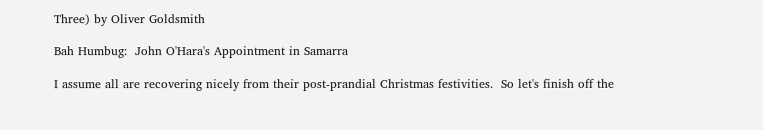Three) by Oliver Goldsmith

Bah Humbug:  John O'Hara's Appointment in Samarra

I assume all are recovering nicely from their post-prandial Christmas festivities.  So let's finish off the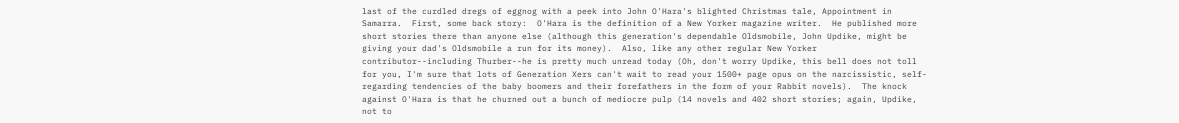last of the curdled dregs of eggnog with a peek into John O'Hara's blighted Christmas tale, Appointment in Samarra.  First, some back story:  O'Hara is the definition of a New Yorker magazine writer.  He published more short stories there than anyone else (although this generation's dependable Oldsmobile, John Updike, might be giving your dad's Oldsmobile a run for its money).  Also, like any other regular New Yorker contributor--including Thurber--he is pretty much unread today (Oh, don't worry Updike, this bell does not toll for you, I'm sure that lots of Generation Xers can't wait to read your 1500+ page opus on the narcissistic, self-regarding tendencies of the baby boomers and their forefathers in the form of your Rabbit novels).  The knock against O'Hara is that he churned out a bunch of mediocre pulp (14 novels and 402 short stories; again, Updike, not to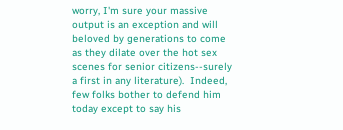worry, I'm sure your massive output is an exception and will beloved by generations to come as they dilate over the hot sex scenes for senior citizens--surely a first in any literature).  Indeed, few folks bother to defend him today except to say his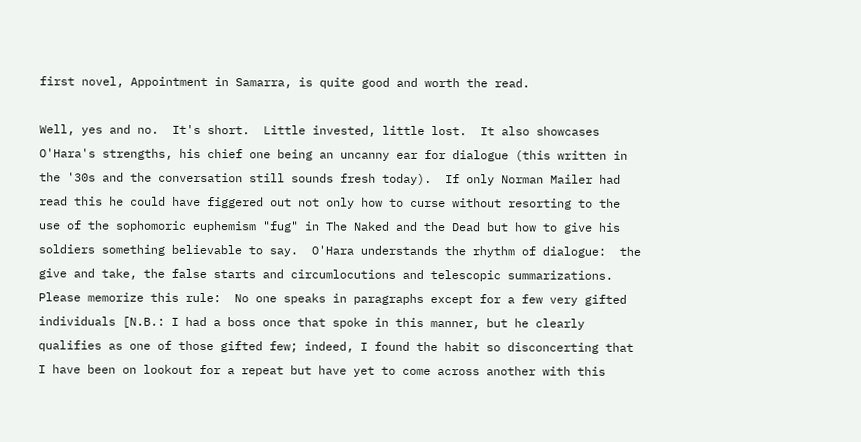first novel, Appointment in Samarra, is quite good and worth the read.

Well, yes and no.  It's short.  Little invested, little lost.  It also showcases O'Hara's strengths, his chief one being an uncanny ear for dialogue (this written in the '30s and the conversation still sounds fresh today).  If only Norman Mailer had read this he could have figgered out not only how to curse without resorting to the use of the sophomoric euphemism "fug" in The Naked and the Dead but how to give his soldiers something believable to say.  O'Hara understands the rhythm of dialogue:  the give and take, the false starts and circumlocutions and telescopic summarizations.  Please memorize this rule:  No one speaks in paragraphs except for a few very gifted individuals [N.B.: I had a boss once that spoke in this manner, but he clearly qualifies as one of those gifted few; indeed, I found the habit so disconcerting that I have been on lookout for a repeat but have yet to come across another with this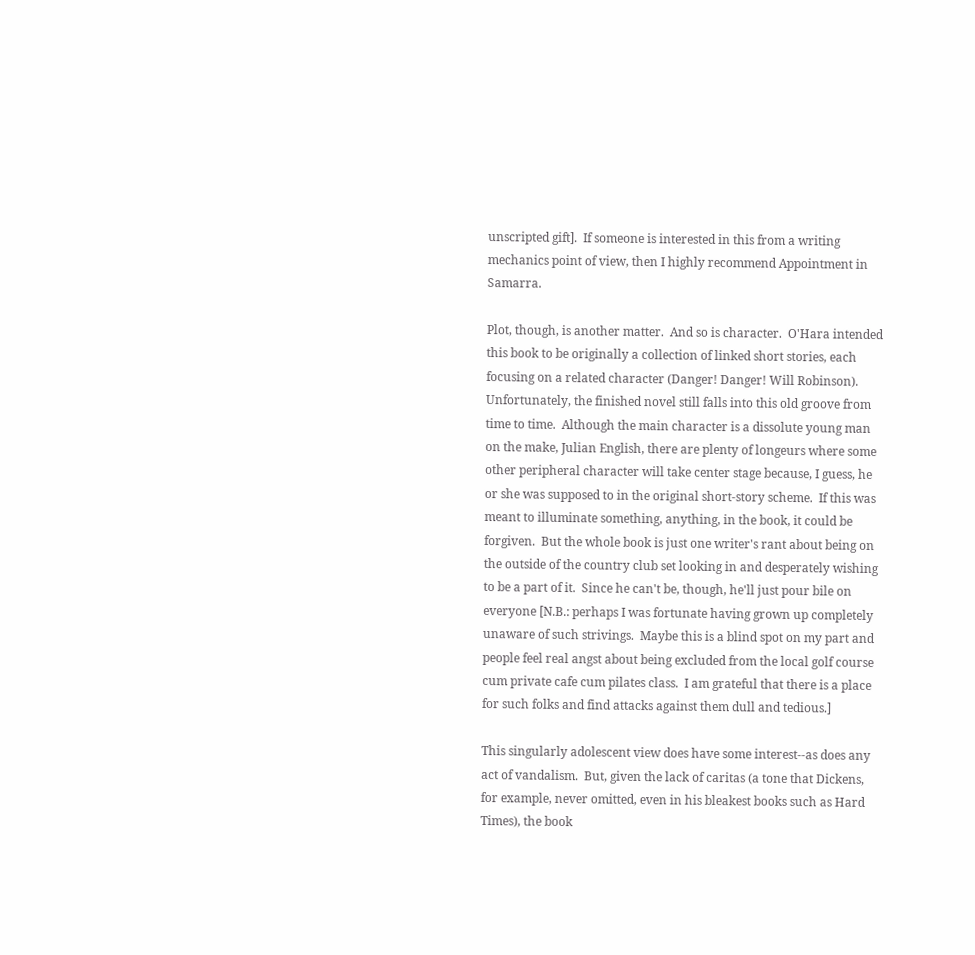unscripted gift].  If someone is interested in this from a writing mechanics point of view, then I highly recommend Appointment in Samarra.

Plot, though, is another matter.  And so is character.  O'Hara intended this book to be originally a collection of linked short stories, each focusing on a related character (Danger! Danger! Will Robinson).  Unfortunately, the finished novel still falls into this old groove from time to time.  Although the main character is a dissolute young man on the make, Julian English, there are plenty of longeurs where some other peripheral character will take center stage because, I guess, he or she was supposed to in the original short-story scheme.  If this was meant to illuminate something, anything, in the book, it could be forgiven.  But the whole book is just one writer's rant about being on the outside of the country club set looking in and desperately wishing to be a part of it.  Since he can't be, though, he'll just pour bile on everyone [N.B.: perhaps I was fortunate having grown up completely unaware of such strivings.  Maybe this is a blind spot on my part and people feel real angst about being excluded from the local golf course cum private cafe cum pilates class.  I am grateful that there is a place for such folks and find attacks against them dull and tedious.]

This singularly adolescent view does have some interest--as does any act of vandalism.  But, given the lack of caritas (a tone that Dickens, for example, never omitted, even in his bleakest books such as Hard Times), the book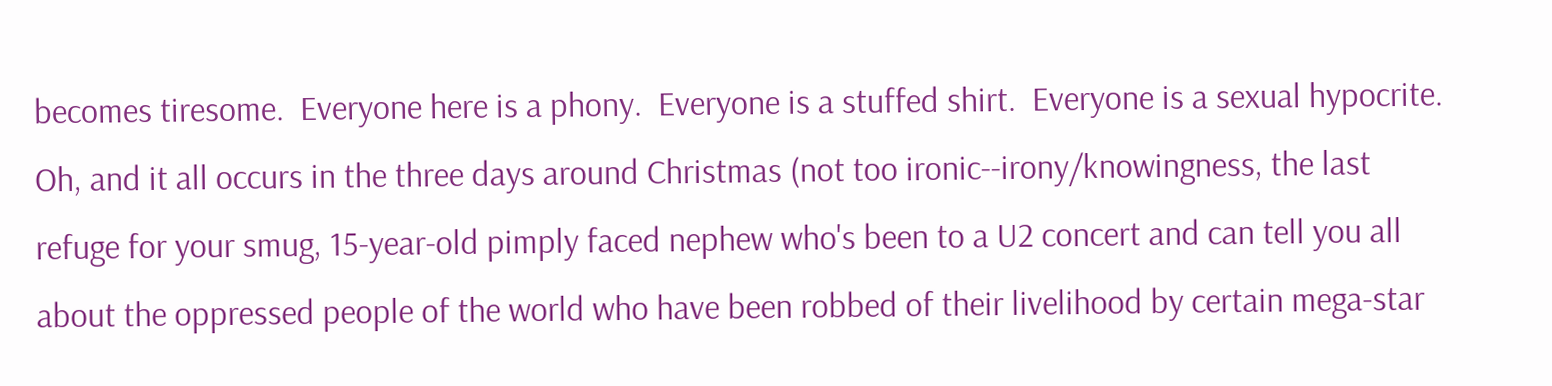becomes tiresome.  Everyone here is a phony.  Everyone is a stuffed shirt.  Everyone is a sexual hypocrite.  Oh, and it all occurs in the three days around Christmas (not too ironic--irony/knowingness, the last refuge for your smug, 15-year-old pimply faced nephew who's been to a U2 concert and can tell you all about the oppressed people of the world who have been robbed of their livelihood by certain mega-star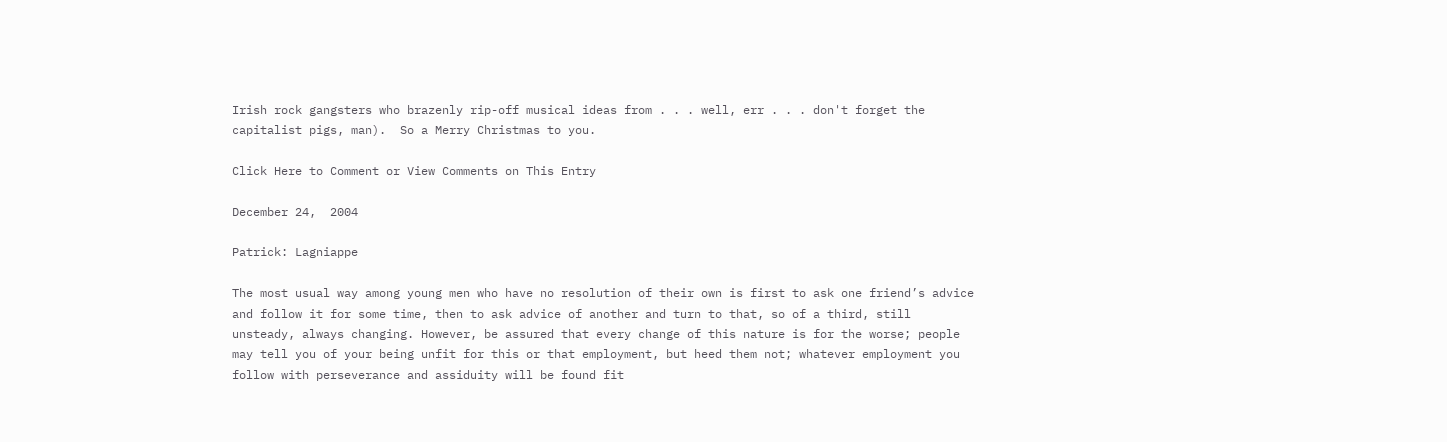Irish rock gangsters who brazenly rip-off musical ideas from . . . well, err . . . don't forget the capitalist pigs, man).  So a Merry Christmas to you.

Click Here to Comment or View Comments on This Entry

December 24,  2004

Patrick: Lagniappe

The most usual way among young men who have no resolution of their own is first to ask one friend’s advice and follow it for some time, then to ask advice of another and turn to that, so of a third, still unsteady, always changing. However, be assured that every change of this nature is for the worse; people may tell you of your being unfit for this or that employment, but heed them not; whatever employment you follow with perseverance and assiduity will be found fit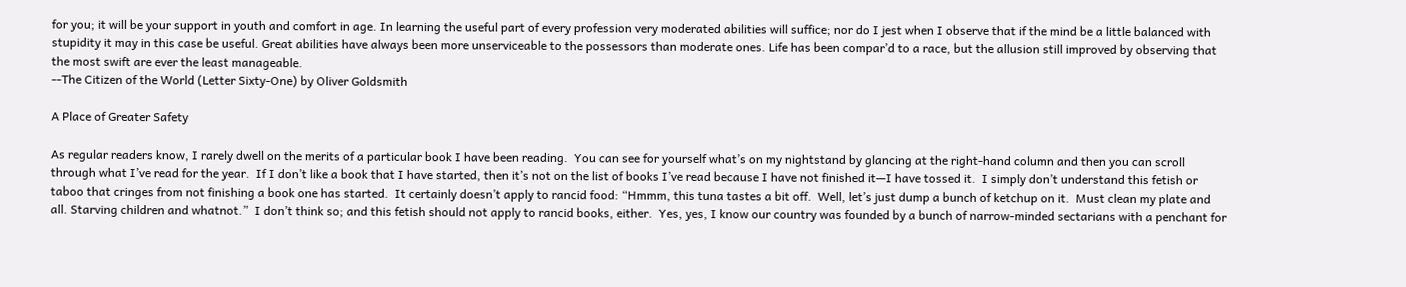for you; it will be your support in youth and comfort in age. In learning the useful part of every profession very moderated abilities will suffice; nor do I jest when I observe that if the mind be a little balanced with stupidity it may in this case be useful. Great abilities have always been more unserviceable to the possessors than moderate ones. Life has been compar’d to a race, but the allusion still improved by observing that the most swift are ever the least manageable.
--The Citizen of the World (Letter Sixty-One) by Oliver Goldsmith

A Place of Greater Safety

As regular readers know, I rarely dwell on the merits of a particular book I have been reading.  You can see for yourself what’s on my nightstand by glancing at the right-hand column and then you can scroll through what I’ve read for the year.  If I don’t like a book that I have started, then it’s not on the list of books I’ve read because I have not finished it—I have tossed it.  I simply don’t understand this fetish or taboo that cringes from not finishing a book one has started.  It certainly doesn’t apply to rancid food: “Hmmm, this tuna tastes a bit off.  Well, let’s just dump a bunch of ketchup on it.  Must clean my plate and all. Starving children and whatnot.”  I don’t think so; and this fetish should not apply to rancid books, either.  Yes, yes, I know our country was founded by a bunch of narrow-minded sectarians with a penchant for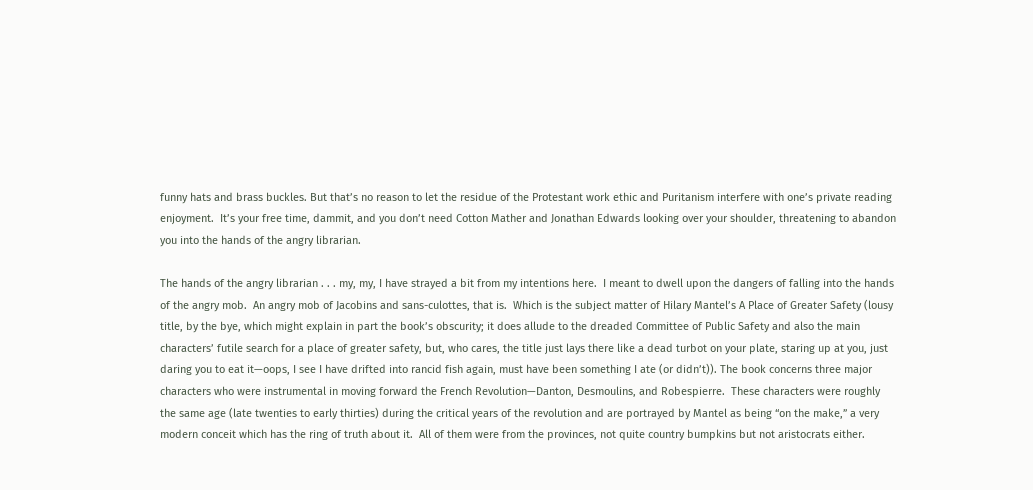funny hats and brass buckles. But that’s no reason to let the residue of the Protestant work ethic and Puritanism interfere with one’s private reading enjoyment.  It’s your free time, dammit, and you don’t need Cotton Mather and Jonathan Edwards looking over your shoulder, threatening to abandon you into the hands of the angry librarian.

The hands of the angry librarian . . . my, my, I have strayed a bit from my intentions here.  I meant to dwell upon the dangers of falling into the hands of the angry mob.  An angry mob of Jacobins and sans-culottes, that is.  Which is the subject matter of Hilary Mantel’s A Place of Greater Safety (lousy title, by the bye, which might explain in part the book’s obscurity; it does allude to the dreaded Committee of Public Safety and also the main characters’ futile search for a place of greater safety, but, who cares, the title just lays there like a dead turbot on your plate, staring up at you, just daring you to eat it—oops, I see I have drifted into rancid fish again, must have been something I ate (or didn’t)). The book concerns three major characters who were instrumental in moving forward the French Revolution—Danton, Desmoulins, and Robespierre.  These characters were roughly the same age (late twenties to early thirties) during the critical years of the revolution and are portrayed by Mantel as being “on the make,” a very modern conceit which has the ring of truth about it.  All of them were from the provinces, not quite country bumpkins but not aristocrats either.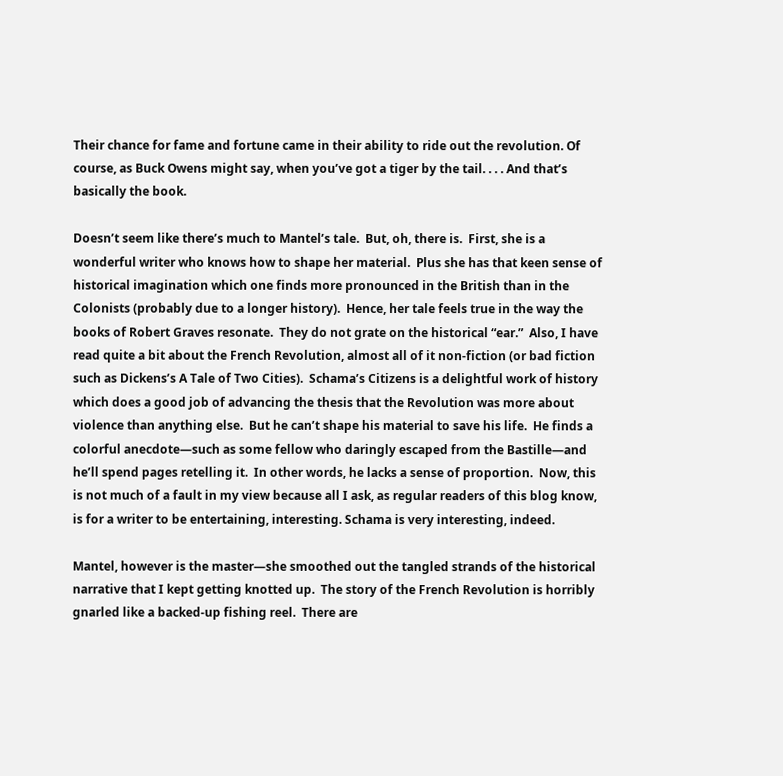Their chance for fame and fortune came in their ability to ride out the revolution. Of course, as Buck Owens might say, when you’ve got a tiger by the tail. . . . And that’s basically the book.

Doesn’t seem like there’s much to Mantel’s tale.  But, oh, there is.  First, she is a wonderful writer who knows how to shape her material.  Plus she has that keen sense of historical imagination which one finds more pronounced in the British than in the Colonists (probably due to a longer history).  Hence, her tale feels true in the way the books of Robert Graves resonate.  They do not grate on the historical “ear.”  Also, I have read quite a bit about the French Revolution, almost all of it non-fiction (or bad fiction such as Dickens’s A Tale of Two Cities).  Schama’s Citizens is a delightful work of history which does a good job of advancing the thesis that the Revolution was more about violence than anything else.  But he can’t shape his material to save his life.  He finds a colorful anecdote—such as some fellow who daringly escaped from the Bastille—and he’ll spend pages retelling it.  In other words, he lacks a sense of proportion.  Now, this is not much of a fault in my view because all I ask, as regular readers of this blog know, is for a writer to be entertaining, interesting. Schama is very interesting, indeed.

Mantel, however is the master—she smoothed out the tangled strands of the historical narrative that I kept getting knotted up.  The story of the French Revolution is horribly gnarled like a backed-up fishing reel.  There are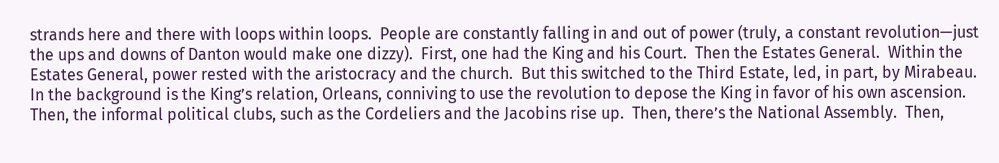strands here and there with loops within loops.  People are constantly falling in and out of power (truly, a constant revolution—just the ups and downs of Danton would make one dizzy).  First, one had the King and his Court.  Then the Estates General.  Within the Estates General, power rested with the aristocracy and the church.  But this switched to the Third Estate, led, in part, by Mirabeau.  In the background is the King’s relation, Orleans, conniving to use the revolution to depose the King in favor of his own ascension.  Then, the informal political clubs, such as the Cordeliers and the Jacobins rise up.  Then, there’s the National Assembly.  Then,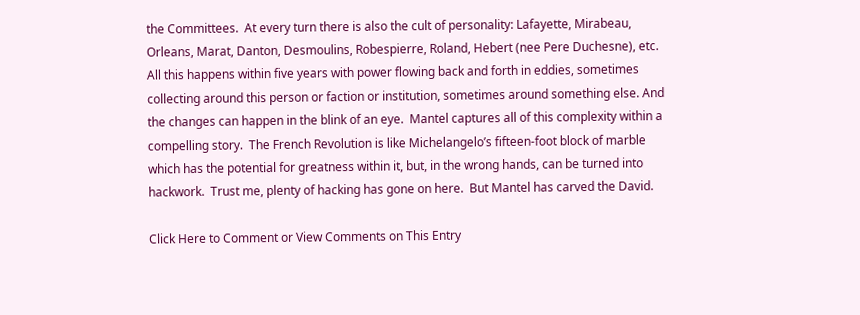the Committees.  At every turn there is also the cult of personality: Lafayette, Mirabeau, Orleans, Marat, Danton, Desmoulins, Robespierre, Roland, Hebert (nee Pere Duchesne), etc.  All this happens within five years with power flowing back and forth in eddies, sometimes collecting around this person or faction or institution, sometimes around something else. And the changes can happen in the blink of an eye.  Mantel captures all of this complexity within a compelling story.  The French Revolution is like Michelangelo’s fifteen-foot block of marble which has the potential for greatness within it, but, in the wrong hands, can be turned into hackwork.  Trust me, plenty of hacking has gone on here.  But Mantel has carved the David.

Click Here to Comment or View Comments on This Entry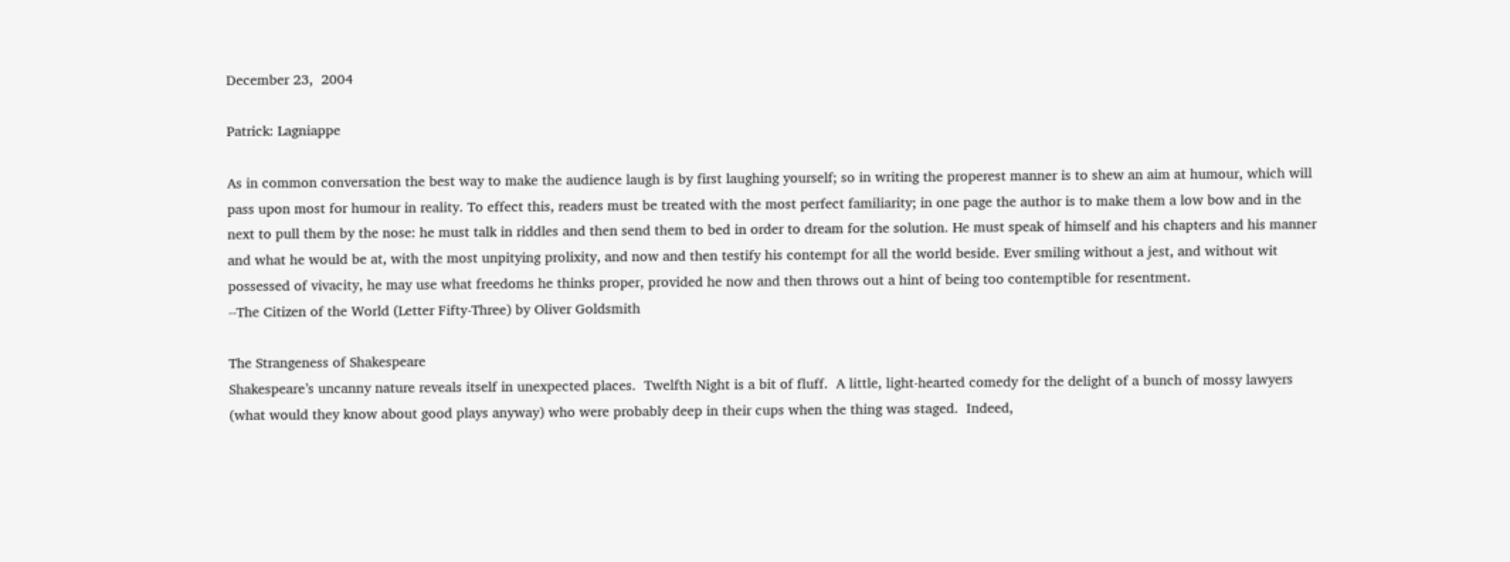December 23,  2004

Patrick: Lagniappe

As in common conversation the best way to make the audience laugh is by first laughing yourself; so in writing the properest manner is to shew an aim at humour, which will pass upon most for humour in reality. To effect this, readers must be treated with the most perfect familiarity; in one page the author is to make them a low bow and in the next to pull them by the nose: he must talk in riddles and then send them to bed in order to dream for the solution. He must speak of himself and his chapters and his manner and what he would be at, with the most unpitying prolixity, and now and then testify his contempt for all the world beside. Ever smiling without a jest, and without wit possessed of vivacity, he may use what freedoms he thinks proper, provided he now and then throws out a hint of being too contemptible for resentment.
--The Citizen of the World (Letter Fifty-Three) by Oliver Goldsmith

The Strangeness of Shakespeare
Shakespeare’s uncanny nature reveals itself in unexpected places.  Twelfth Night is a bit of fluff.  A little, light-hearted comedy for the delight of a bunch of mossy lawyers (what would they know about good plays anyway) who were probably deep in their cups when the thing was staged.  Indeed,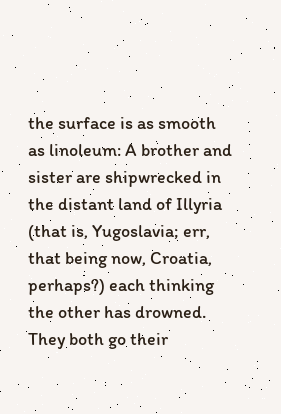the surface is as smooth as linoleum: A brother and sister are shipwrecked in the distant land of Illyria (that is, Yugoslavia; err, that being now, Croatia, perhaps?) each thinking the other has drowned.  They both go their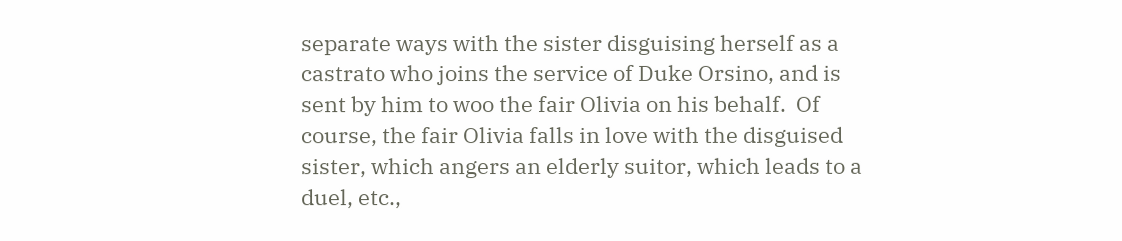separate ways with the sister disguising herself as a castrato who joins the service of Duke Orsino, and is sent by him to woo the fair Olivia on his behalf.  Of course, the fair Olivia falls in love with the disguised sister, which angers an elderly suitor, which leads to a duel, etc.,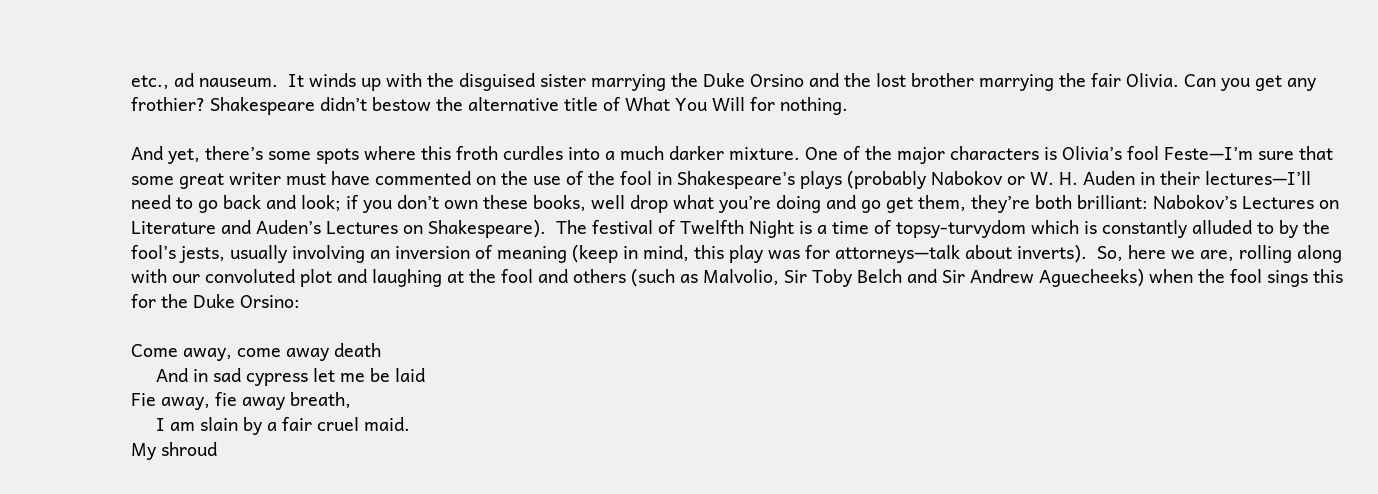etc., ad nauseum.  It winds up with the disguised sister marrying the Duke Orsino and the lost brother marrying the fair Olivia. Can you get any frothier? Shakespeare didn’t bestow the alternative title of What You Will for nothing.

And yet, there’s some spots where this froth curdles into a much darker mixture. One of the major characters is Olivia’s fool Feste—I’m sure that some great writer must have commented on the use of the fool in Shakespeare’s plays (probably Nabokov or W. H. Auden in their lectures—I’ll need to go back and look; if you don’t own these books, well drop what you’re doing and go get them, they’re both brilliant: Nabokov’s Lectures on Literature and Auden’s Lectures on Shakespeare).  The festival of Twelfth Night is a time of topsy-turvydom which is constantly alluded to by the fool’s jests, usually involving an inversion of meaning (keep in mind, this play was for attorneys—talk about inverts).  So, here we are, rolling along with our convoluted plot and laughing at the fool and others (such as Malvolio, Sir Toby Belch and Sir Andrew Aguecheeks) when the fool sings this for the Duke Orsino:

Come away, come away death
     And in sad cypress let me be laid
Fie away, fie away breath,
     I am slain by a fair cruel maid.
My shroud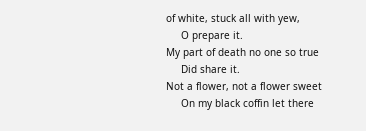of white, stuck all with yew,
     O prepare it.
My part of death no one so true
     Did share it.
Not a flower, not a flower sweet
     On my black coffin let there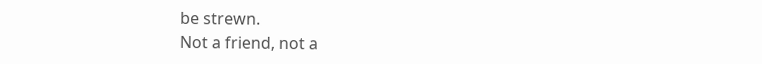be strewn.
Not a friend, not a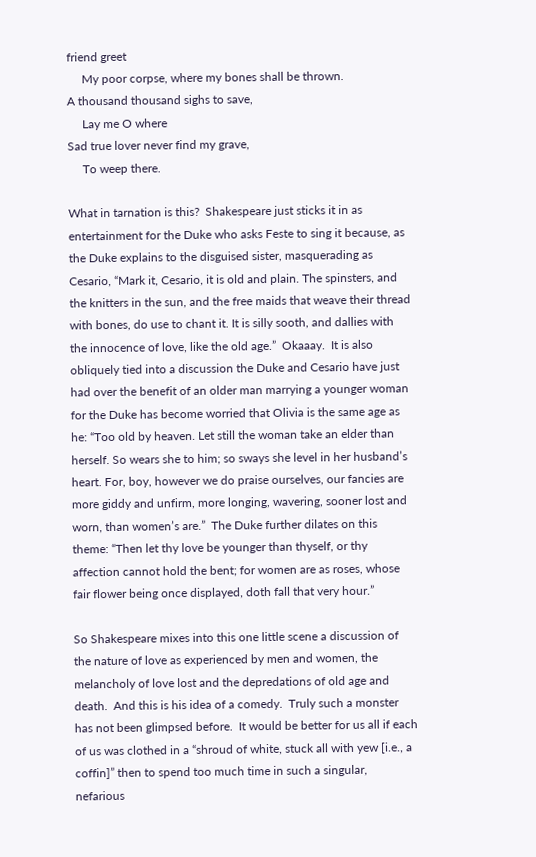friend greet
     My poor corpse, where my bones shall be thrown.
A thousand thousand sighs to save,
     Lay me O where
Sad true lover never find my grave,
     To weep there.

What in tarnation is this?  Shakespeare just sticks it in as entertainment for the Duke who asks Feste to sing it because, as the Duke explains to the disguised sister, masquerading as Cesario, “Mark it, Cesario, it is old and plain. The spinsters, and the knitters in the sun, and the free maids that weave their thread with bones, do use to chant it. It is silly sooth, and dallies with the innocence of love, like the old age.”  Okaaay.  It is also obliquely tied into a discussion the Duke and Cesario have just had over the benefit of an older man marrying a younger woman for the Duke has become worried that Olivia is the same age as he: “Too old by heaven. Let still the woman take an elder than herself. So wears she to him; so sways she level in her husband’s heart. For, boy, however we do praise ourselves, our fancies are more giddy and unfirm, more longing, wavering, sooner lost and worn, than women’s are.”  The Duke further dilates on this theme: “Then let thy love be younger than thyself, or thy affection cannot hold the bent; for women are as roses, whose fair flower being once displayed, doth fall that very hour.”

So Shakespeare mixes into this one little scene a discussion of the nature of love as experienced by men and women, the melancholy of love lost and the depredations of old age and death.  And this is his idea of a comedy.  Truly such a monster has not been glimpsed before.  It would be better for us all if each of us was clothed in a “shroud of white, stuck all with yew [i.e., a coffin]” then to spend too much time in such a singular, nefarious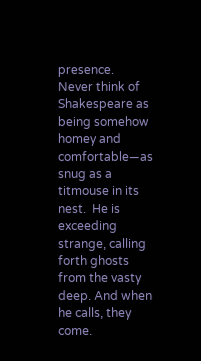presence.  Never think of Shakespeare as being somehow homey and comfortable—as snug as a titmouse in its nest.  He is exceeding strange, calling forth ghosts from the vasty deep. And when he calls, they come.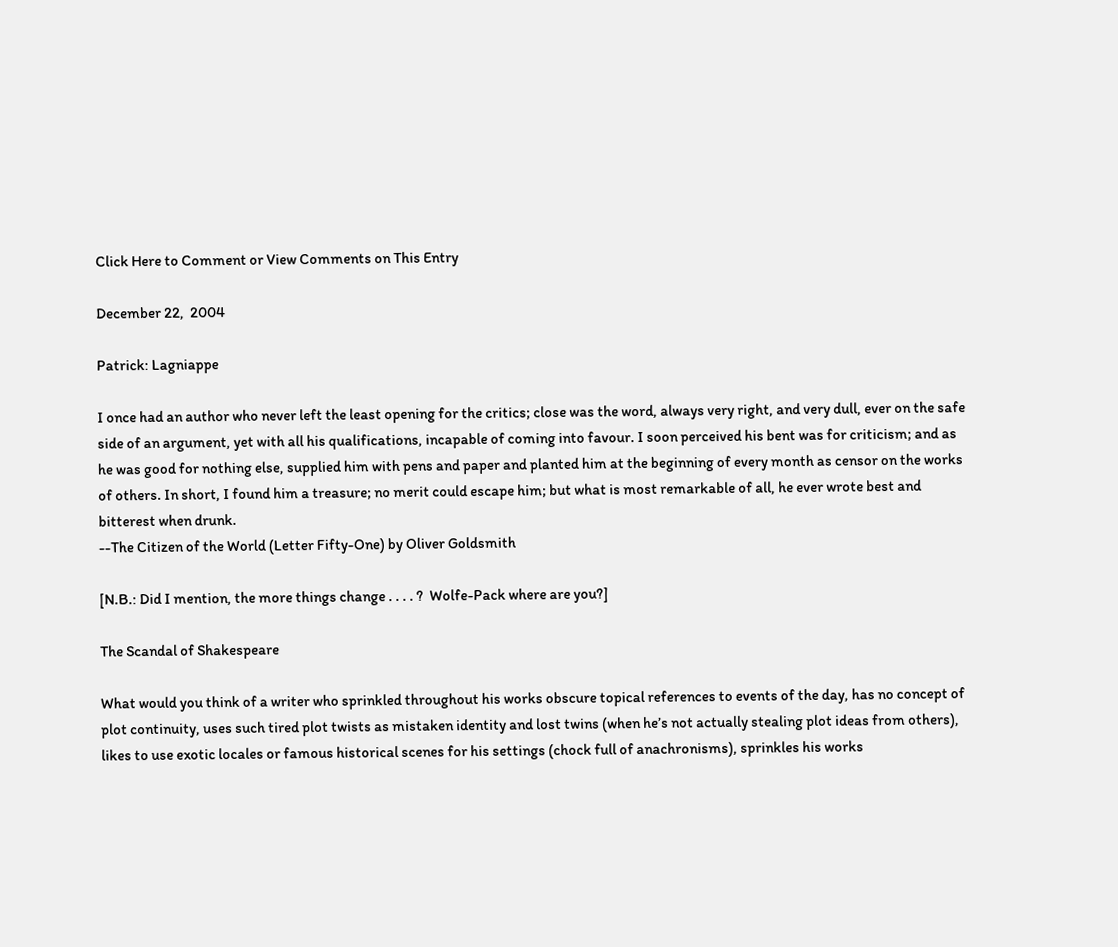Click Here to Comment or View Comments on This Entry

December 22,  2004

Patrick: Lagniappe

I once had an author who never left the least opening for the critics; close was the word, always very right, and very dull, ever on the safe side of an argument, yet with all his qualifications, incapable of coming into favour. I soon perceived his bent was for criticism; and as he was good for nothing else, supplied him with pens and paper and planted him at the beginning of every month as censor on the works of others. In short, I found him a treasure; no merit could escape him; but what is most remarkable of all, he ever wrote best and bitterest when drunk.
--The Citizen of the World (Letter Fifty-One) by Oliver Goldsmith

[N.B.: Did I mention, the more things change . . . . ?  Wolfe-Pack where are you?]

The Scandal of Shakespeare

What would you think of a writer who sprinkled throughout his works obscure topical references to events of the day, has no concept of plot continuity, uses such tired plot twists as mistaken identity and lost twins (when he’s not actually stealing plot ideas from others), likes to use exotic locales or famous historical scenes for his settings (chock full of anachronisms), sprinkles his works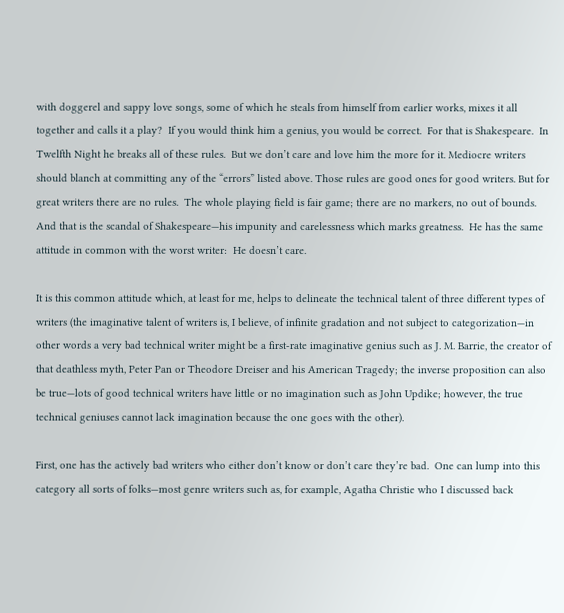with doggerel and sappy love songs, some of which he steals from himself from earlier works, mixes it all together and calls it a play?  If you would think him a genius, you would be correct.  For that is Shakespeare.  In Twelfth Night he breaks all of these rules.  But we don’t care and love him the more for it. Mediocre writers should blanch at committing any of the “errors” listed above. Those rules are good ones for good writers. But for great writers there are no rules.  The whole playing field is fair game; there are no markers, no out of bounds.  And that is the scandal of Shakespeare—his impunity and carelessness which marks greatness.  He has the same attitude in common with the worst writer:  He doesn’t care.

It is this common attitude which, at least for me, helps to delineate the technical talent of three different types of writers (the imaginative talent of writers is, I believe, of infinite gradation and not subject to categorization—in other words a very bad technical writer might be a first-rate imaginative genius such as J. M. Barrie, the creator of that deathless myth, Peter Pan or Theodore Dreiser and his American Tragedy; the inverse proposition can also be true—lots of good technical writers have little or no imagination such as John Updike; however, the true technical geniuses cannot lack imagination because the one goes with the other).

First, one has the actively bad writers who either don’t know or don’t care they’re bad.  One can lump into this category all sorts of folks—most genre writers such as, for example, Agatha Christie who I discussed back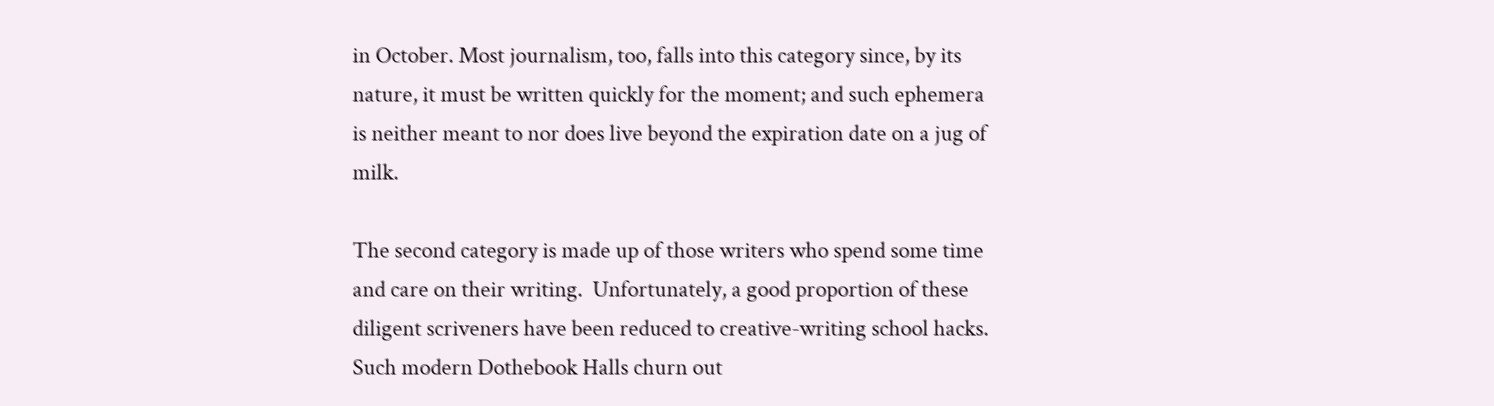in October. Most journalism, too, falls into this category since, by its nature, it must be written quickly for the moment; and such ephemera is neither meant to nor does live beyond the expiration date on a jug of milk.

The second category is made up of those writers who spend some time and care on their writing.  Unfortunately, a good proportion of these diligent scriveners have been reduced to creative-writing school hacks.  Such modern Dothebook Halls churn out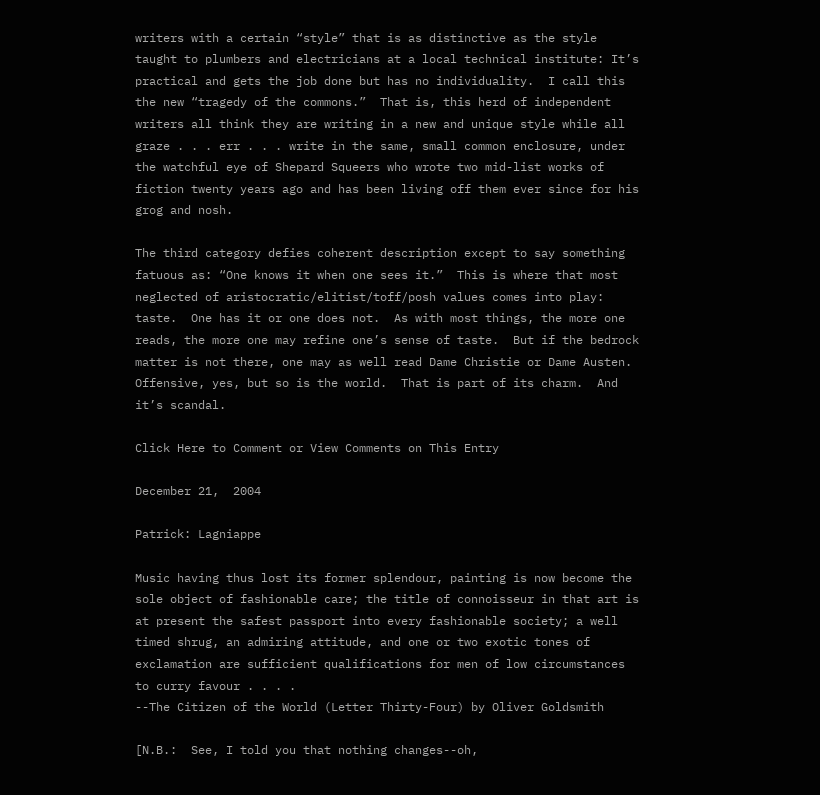writers with a certain “style” that is as distinctive as the style taught to plumbers and electricians at a local technical institute: It’s practical and gets the job done but has no individuality.  I call this the new “tragedy of the commons.”  That is, this herd of independent writers all think they are writing in a new and unique style while all graze . . . err . . . write in the same, small common enclosure, under the watchful eye of Shepard Squeers who wrote two mid-list works of fiction twenty years ago and has been living off them ever since for his grog and nosh.

The third category defies coherent description except to say something fatuous as: “One knows it when one sees it.”  This is where that most neglected of aristocratic/elitist/toff/posh values comes into play: taste.  One has it or one does not.  As with most things, the more one reads, the more one may refine one’s sense of taste.  But if the bedrock matter is not there, one may as well read Dame Christie or Dame Austen.  Offensive, yes, but so is the world.  That is part of its charm.  And it’s scandal.

Click Here to Comment or View Comments on This Entry

December 21,  2004

Patrick: Lagniappe

Music having thus lost its former splendour, painting is now become the sole object of fashionable care; the title of connoisseur in that art is at present the safest passport into every fashionable society; a well timed shrug, an admiring attitude, and one or two exotic tones of exclamation are sufficient qualifications for men of low circumstances to curry favour . . . .
--The Citizen of the World (Letter Thirty-Four) by Oliver Goldsmith

[N.B.:  See, I told you that nothing changes--oh,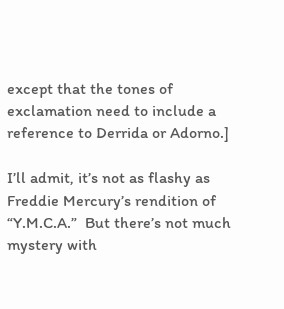except that the tones of exclamation need to include a reference to Derrida or Adorno.]

I’ll admit, it’s not as flashy as Freddie Mercury’s rendition of “Y.M.C.A.”  But there’s not much mystery with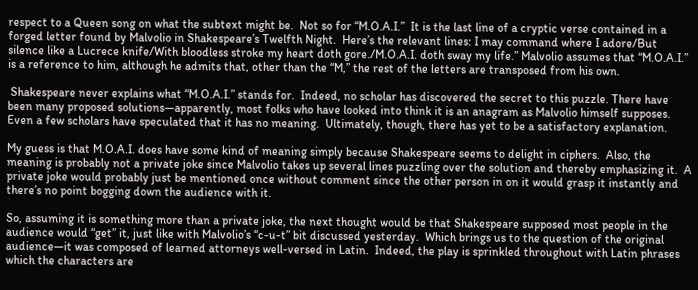respect to a Queen song on what the subtext might be.  Not so for “M.O.A.I.”  It is the last line of a cryptic verse contained in a forged letter found by Malvolio in Shakespeare’s Twelfth Night.  Here’s the relevant lines: I may command where I adore/But silence like a Lucrece knife/With bloodless stroke my heart doth gore./M.O.A.I. doth sway my life.” Malvolio assumes that “M.O.A.I.” is a reference to him, although he admits that, other than the “M,” the rest of the letters are transposed from his own.

 Shakespeare never explains what “M.O.A.I.” stands for.  Indeed, no scholar has discovered the secret to this puzzle. There have been many proposed solutions—apparently, most folks who have looked into think it is an anagram as Malvolio himself supposes.  Even a few scholars have speculated that it has no meaning.  Ultimately, though, there has yet to be a satisfactory explanation.

My guess is that M.O.A.I. does have some kind of meaning simply because Shakespeare seems to delight in ciphers.  Also, the meaning is probably not a private joke since Malvolio takes up several lines puzzling over the solution and thereby emphasizing it.  A private joke would probably just be mentioned once without comment since the other person in on it would grasp it instantly and there’s no point bogging down the audience with it.

So, assuming it is something more than a private joke, the next thought would be that Shakespeare supposed most people in the audience would “get” it, just like with Malvolio’s “c-u-t” bit discussed yesterday.  Which brings us to the question of the original audience—it was composed of learned attorneys well-versed in Latin.  Indeed, the play is sprinkled throughout with Latin phrases which the characters are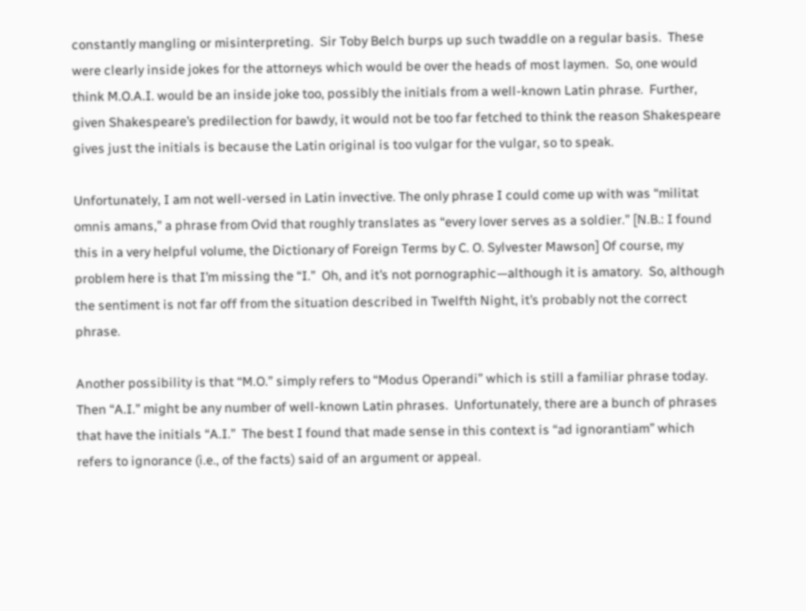constantly mangling or misinterpreting.  Sir Toby Belch burps up such twaddle on a regular basis.  These were clearly inside jokes for the attorneys which would be over the heads of most laymen.  So, one would think M.O.A.I. would be an inside joke too, possibly the initials from a well-known Latin phrase.  Further, given Shakespeare’s predilection for bawdy, it would not be too far fetched to think the reason Shakespeare gives just the initials is because the Latin original is too vulgar for the vulgar, so to speak.

Unfortunately, I am not well-versed in Latin invective. The only phrase I could come up with was “militat omnis amans,” a phrase from Ovid that roughly translates as “every lover serves as a soldier.” [N.B.: I found this in a very helpful volume, the Dictionary of Foreign Terms by C. O. Sylvester Mawson] Of course, my problem here is that I’m missing the “I.”  Oh, and it’s not pornographic—although it is amatory.  So, although the sentiment is not far off from the situation described in Twelfth Night, it’s probably not the correct phrase.

Another possibility is that “M.O.” simply refers to “Modus Operandi” which is still a familiar phrase today.  Then “A.I.” might be any number of well-known Latin phrases.  Unfortunately, there are a bunch of phrases that have the initials “A.I.”  The best I found that made sense in this context is “ad ignorantiam” which refers to ignorance (i.e., of the facts) said of an argument or appeal.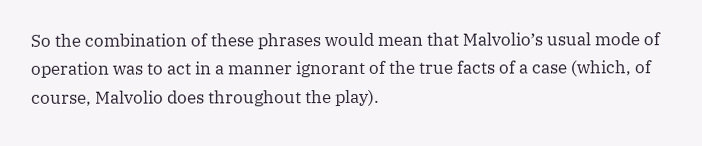So the combination of these phrases would mean that Malvolio’s usual mode of operation was to act in a manner ignorant of the true facts of a case (which, of course, Malvolio does throughout the play).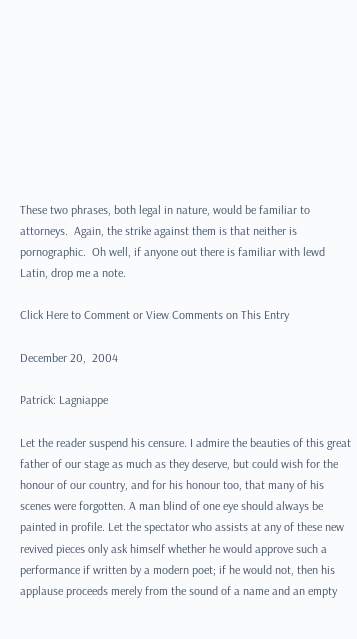These two phrases, both legal in nature, would be familiar to attorneys.  Again, the strike against them is that neither is pornographic.  Oh well, if anyone out there is familiar with lewd Latin, drop me a note.

Click Here to Comment or View Comments on This Entry

December 20,  2004

Patrick: Lagniappe

Let the reader suspend his censure. I admire the beauties of this great father of our stage as much as they deserve, but could wish for the honour of our country, and for his honour too, that many of his scenes were forgotten. A man blind of one eye should always be painted in profile. Let the spectator who assists at any of these new revived pieces only ask himself whether he would approve such a performance if written by a modern poet; if he would not, then his applause proceeds merely from the sound of a name and an empty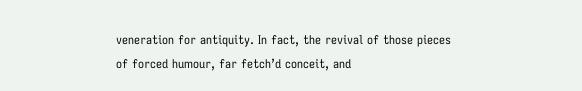veneration for antiquity. In fact, the revival of those pieces of forced humour, far fetch’d conceit, and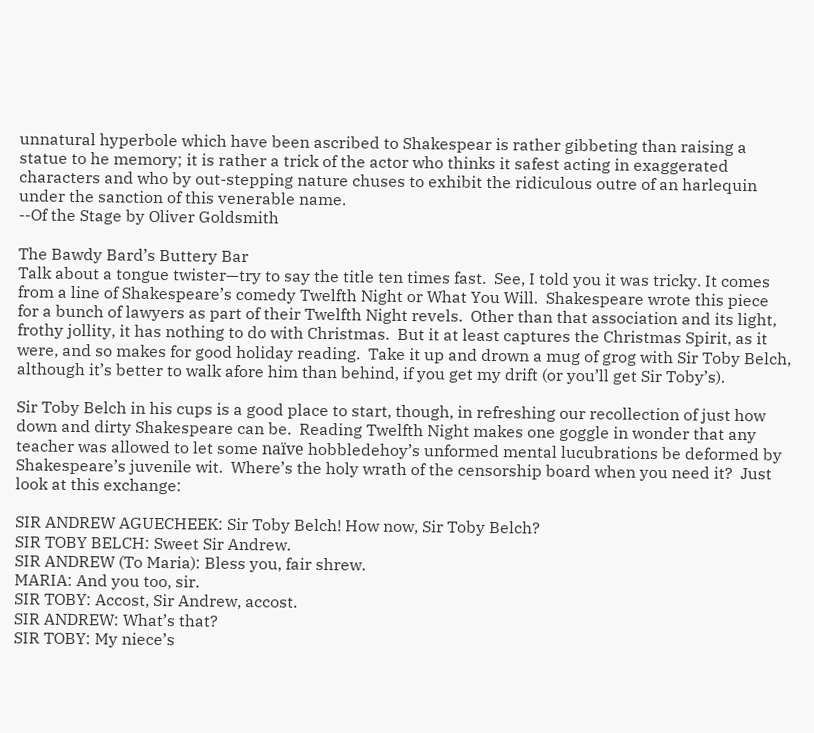unnatural hyperbole which have been ascribed to Shakespear is rather gibbeting than raising a statue to he memory; it is rather a trick of the actor who thinks it safest acting in exaggerated characters and who by out-stepping nature chuses to exhibit the ridiculous outre of an harlequin under the sanction of this venerable name.
--Of the Stage by Oliver Goldsmith

The Bawdy Bard’s Buttery Bar
Talk about a tongue twister—try to say the title ten times fast.  See, I told you it was tricky. It comes from a line of Shakespeare’s comedy Twelfth Night or What You Will.  Shakespeare wrote this piece for a bunch of lawyers as part of their Twelfth Night revels.  Other than that association and its light, frothy jollity, it has nothing to do with Christmas.  But it at least captures the Christmas Spirit, as it were, and so makes for good holiday reading.  Take it up and drown a mug of grog with Sir Toby Belch, although it’s better to walk afore him than behind, if you get my drift (or you’ll get Sir Toby’s).

Sir Toby Belch in his cups is a good place to start, though, in refreshing our recollection of just how down and dirty Shakespeare can be.  Reading Twelfth Night makes one goggle in wonder that any teacher was allowed to let some naïve hobbledehoy’s unformed mental lucubrations be deformed by Shakespeare’s juvenile wit.  Where’s the holy wrath of the censorship board when you need it?  Just look at this exchange:

SIR ANDREW AGUECHEEK: Sir Toby Belch! How now, Sir Toby Belch?
SIR TOBY BELCH: Sweet Sir Andrew.
SIR ANDREW (To Maria): Bless you, fair shrew.
MARIA: And you too, sir.
SIR TOBY: Accost, Sir Andrew, accost.
SIR ANDREW: What’s that?
SIR TOBY: My niece’s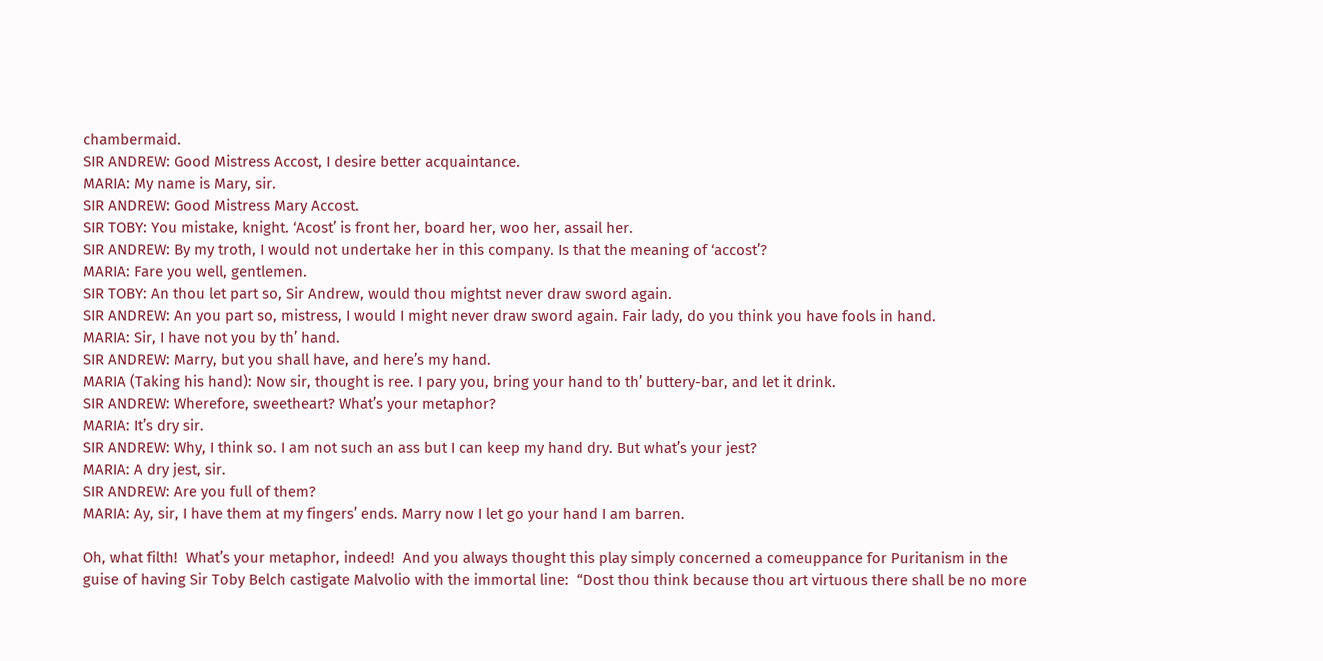chambermaid.
SIR ANDREW: Good Mistress Accost, I desire better acquaintance.
MARIA: My name is Mary, sir.
SIR ANDREW: Good Mistress Mary Accost.
SIR TOBY: You mistake, knight. ‘Acost’ is front her, board her, woo her, assail her.
SIR ANDREW: By my troth, I would not undertake her in this company. Is that the meaning of ‘accost’?
MARIA: Fare you well, gentlemen.
SIR TOBY: An thou let part so, Sir Andrew, would thou mightst never draw sword again.
SIR ANDREW: An you part so, mistress, I would I might never draw sword again. Fair lady, do you think you have fools in hand.
MARIA: Sir, I have not you by th’ hand.
SIR ANDREW: Marry, but you shall have, and here’s my hand.
MARIA (Taking his hand): Now sir, thought is ree. I pary you, bring your hand to th’ buttery-bar, and let it drink.
SIR ANDREW: Wherefore, sweetheart? What’s your metaphor?
MARIA: It’s dry sir.
SIR ANDREW: Why, I think so. I am not such an ass but I can keep my hand dry. But what’s your jest?
MARIA: A dry jest, sir.
SIR ANDREW: Are you full of them?
MARIA: Ay, sir, I have them at my fingers’ ends. Marry now I let go your hand I am barren.

Oh, what filth!  What’s your metaphor, indeed!  And you always thought this play simply concerned a comeuppance for Puritanism in the guise of having Sir Toby Belch castigate Malvolio with the immortal line:  “Dost thou think because thou art virtuous there shall be no more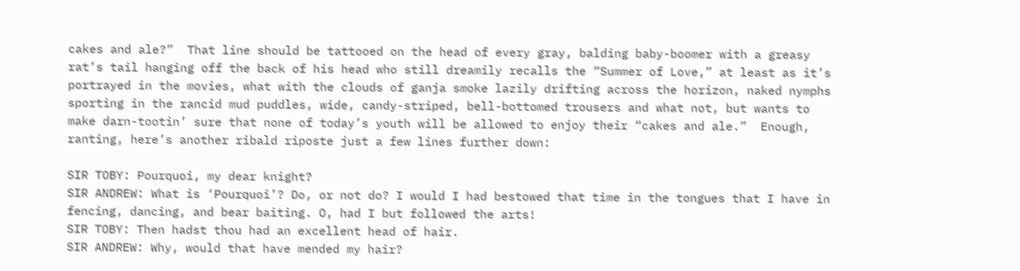cakes and ale?”  That line should be tattooed on the head of every gray, balding baby-boomer with a greasy rat’s tail hanging off the back of his head who still dreamily recalls the “Summer of Love,” at least as it’s portrayed in the movies, what with the clouds of ganja smoke lazily drifting across the horizon, naked nymphs sporting in the rancid mud puddles, wide, candy-striped, bell-bottomed trousers and what not, but wants to make darn-tootin’ sure that none of today’s youth will be allowed to enjoy their “cakes and ale.”  Enough, ranting, here’s another ribald riposte just a few lines further down:

SIR TOBY: Pourquoi, my dear knight?
SIR ANDREW: What is ‘Pourquoi’? Do, or not do? I would I had bestowed that time in the tongues that I have in fencing, dancing, and bear baiting. O, had I but followed the arts!
SIR TOBY: Then hadst thou had an excellent head of hair.
SIR ANDREW: Why, would that have mended my hair?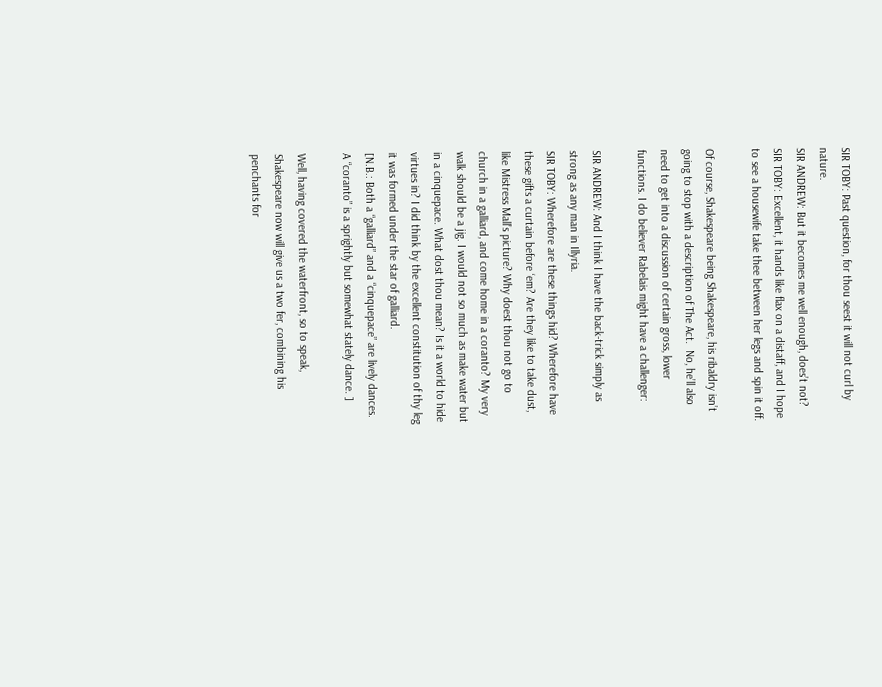SIR TOBY: Past question, for thou seest it will not curl by nature.
SIR ANDREW: But it becomes me well enough, does’t not?
SIR TOBY: Excellent, it hands like flax on a distaff, and I hope to see a housewife take thee between her legs and spin it off.

Of course, Shakespeare being Shakespeare, his ribaldry isn’t going to stop with a description of The Act.  No, he’ll also need to get into a discussion of certain gross, lower functions. I do believer Rabelais might have a challenger:

SIR ANDREW: And I think I have the back-trick simply as strong as any man in Illyria.
SIR TOBY: Wherefore are these things hid? Wherefore have these gifts a curtain before ‘em? Are they like to take dust, like Mistress Mall’s picture? Why doest thou not go to church in a galliard, and come home in a coranto? My very walk should be a jig. I would not so much as make water but in a cinquepace. What dost thou mean? Is it a world to hide virtues in? I did think by the excellent constitution of thy leg it was formed under the star of galliard.
[N.B.: Both a “galliard” and a “cinquepace” are lively dances.  A “coranto” is a sprightly but somewhat stately dance. ]

Well, having covered the waterfront, so to speak, Shakespeare now will give us a two fer, combining his penchants for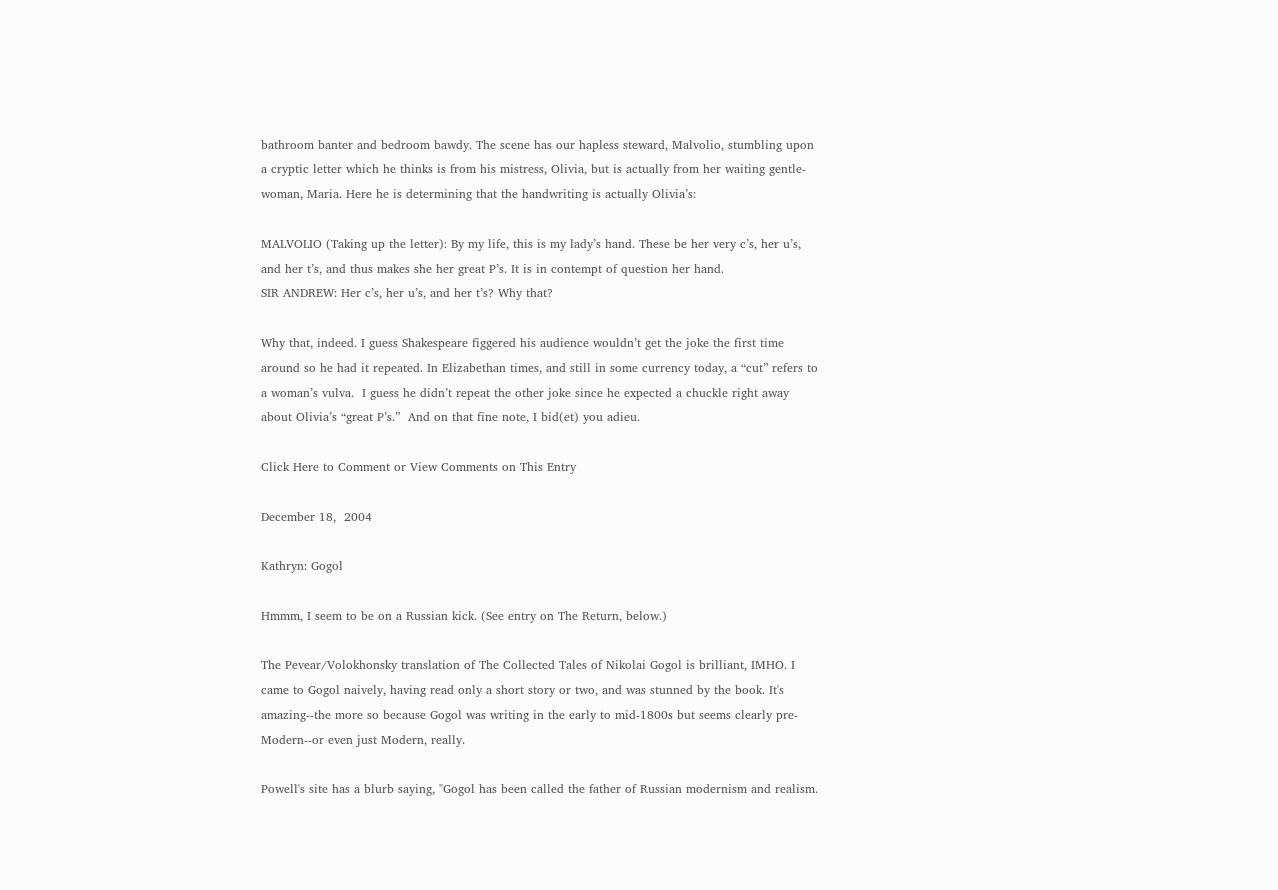bathroom banter and bedroom bawdy. The scene has our hapless steward, Malvolio, stumbling upon a cryptic letter which he thinks is from his mistress, Olivia, but is actually from her waiting gentle-woman, Maria. Here he is determining that the handwriting is actually Olivia’s:

MALVOLIO (Taking up the letter): By my life, this is my lady’s hand. These be her very c’s, her u’s, and her t’s, and thus makes she her great P’s. It is in contempt of question her hand.
SIR ANDREW: Her c’s, her u’s, and her t’s? Why that?

Why that, indeed. I guess Shakespeare figgered his audience wouldn’t get the joke the first time around so he had it repeated. In Elizabethan times, and still in some currency today, a “cut” refers to a woman’s vulva.  I guess he didn’t repeat the other joke since he expected a chuckle right away about Olivia’s “great P’s.”  And on that fine note, I bid(et) you adieu.

Click Here to Comment or View Comments on This Entry

December 18,  2004

Kathryn: Gogol

Hmmm, I seem to be on a Russian kick. (See entry on The Return, below.)

The Pevear/Volokhonsky translation of The Collected Tales of Nikolai Gogol is brilliant, IMHO. I came to Gogol naively, having read only a short story or two, and was stunned by the book. It's amazing--the more so because Gogol was writing in the early to mid-1800s but seems clearly pre-Modern--or even just Modern, really.

Powell's site has a blurb saying, "Gogol has been called the father of Russian modernism and realism.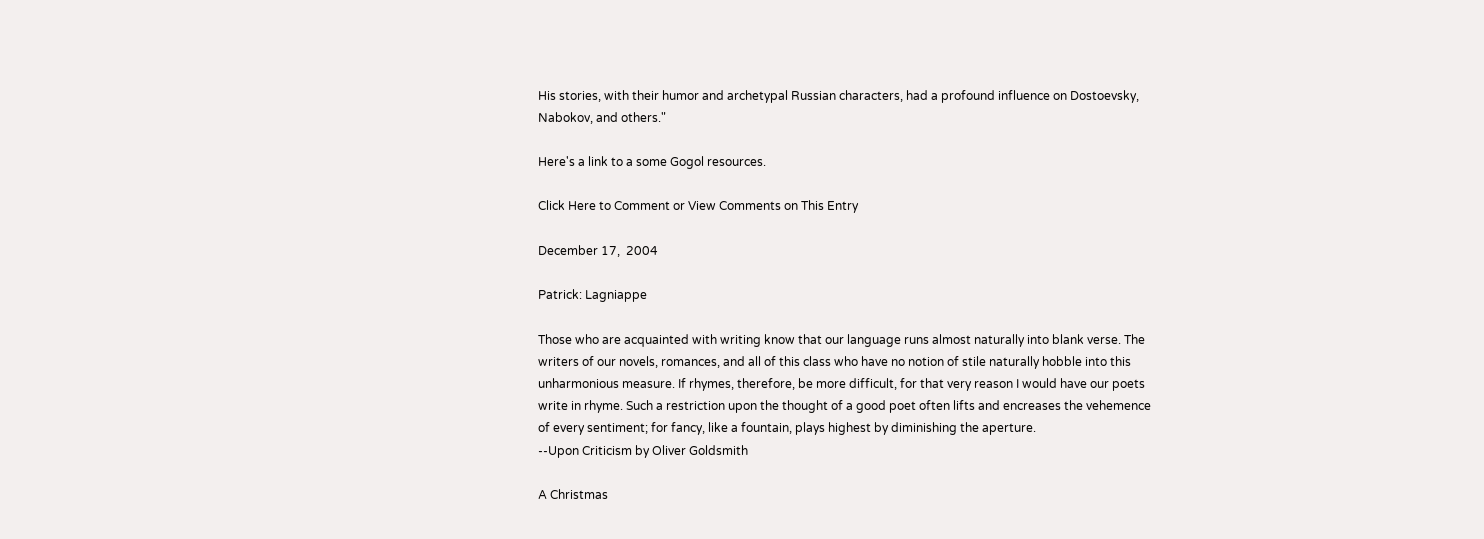His stories, with their humor and archetypal Russian characters, had a profound influence on Dostoevsky, Nabokov, and others."

Here's a link to a some Gogol resources.

Click Here to Comment or View Comments on This Entry

December 17,  2004

Patrick: Lagniappe

Those who are acquainted with writing know that our language runs almost naturally into blank verse. The writers of our novels, romances, and all of this class who have no notion of stile naturally hobble into this unharmonious measure. If rhymes, therefore, be more difficult, for that very reason I would have our poets write in rhyme. Such a restriction upon the thought of a good poet often lifts and encreases the vehemence of every sentiment; for fancy, like a fountain, plays highest by diminishing the aperture.
--Upon Criticism by Oliver Goldsmith

A Christmas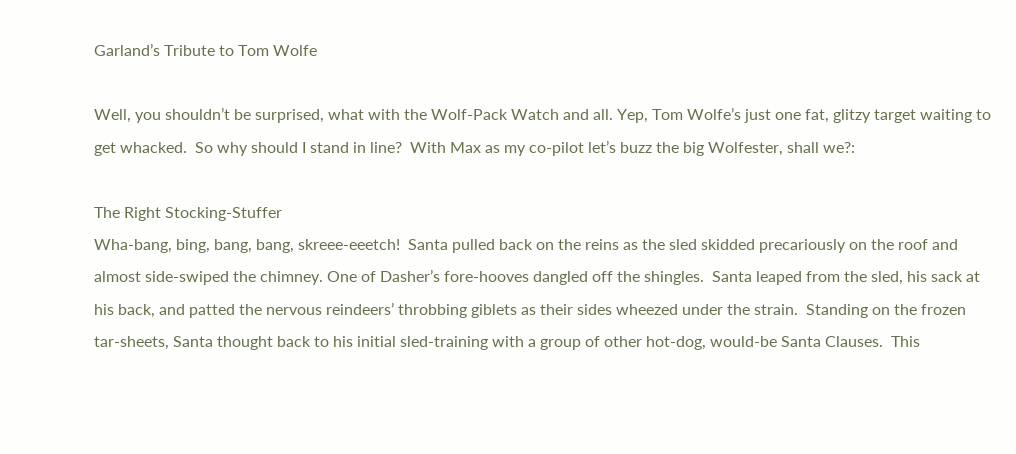Garland’s Tribute to Tom Wolfe

Well, you shouldn’t be surprised, what with the Wolf-Pack Watch and all. Yep, Tom Wolfe’s just one fat, glitzy target waiting to get whacked.  So why should I stand in line?  With Max as my co-pilot let’s buzz the big Wolfester, shall we?:

The Right Stocking-Stuffer
Wha-bang, bing, bang, bang, skreee-eeetch!  Santa pulled back on the reins as the sled skidded precariously on the roof and almost side-swiped the chimney. One of Dasher’s fore-hooves dangled off the shingles.  Santa leaped from the sled, his sack at his back, and patted the nervous reindeers’ throbbing giblets as their sides wheezed under the strain.  Standing on the frozen tar-sheets, Santa thought back to his initial sled-training with a group of other hot-dog, would-be Santa Clauses.  This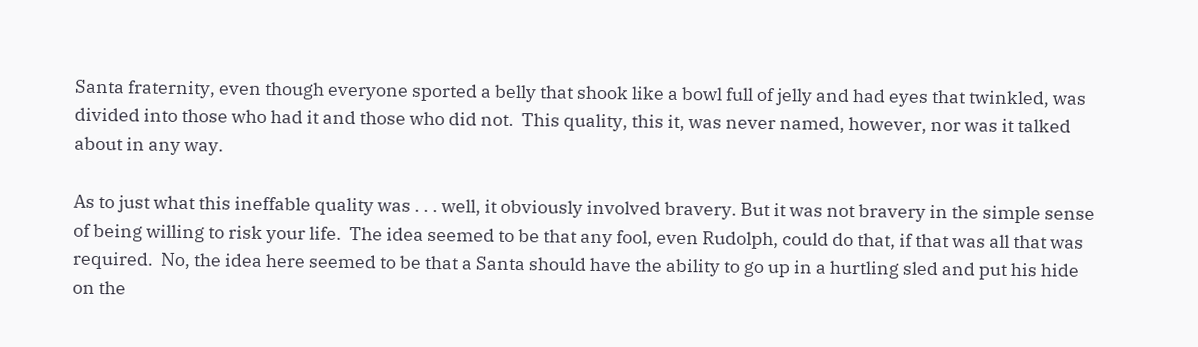Santa fraternity, even though everyone sported a belly that shook like a bowl full of jelly and had eyes that twinkled, was divided into those who had it and those who did not.  This quality, this it, was never named, however, nor was it talked about in any way.

As to just what this ineffable quality was . . . well, it obviously involved bravery. But it was not bravery in the simple sense of being willing to risk your life.  The idea seemed to be that any fool, even Rudolph, could do that, if that was all that was required.  No, the idea here seemed to be that a Santa should have the ability to go up in a hurtling sled and put his hide on the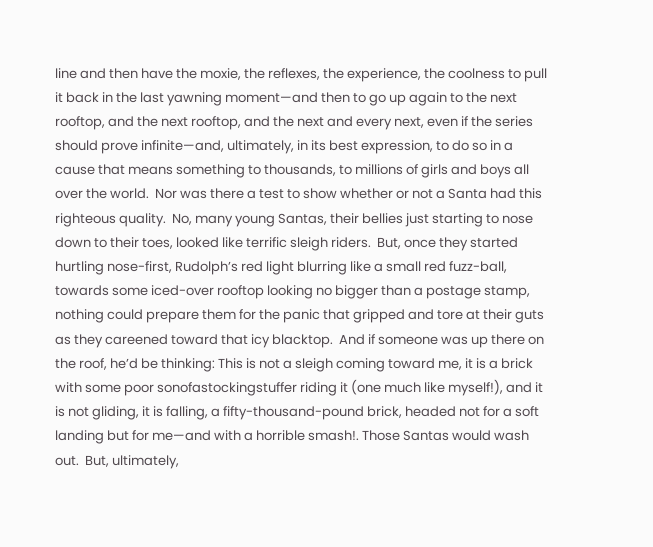line and then have the moxie, the reflexes, the experience, the coolness to pull it back in the last yawning moment—and then to go up again to the next rooftop, and the next rooftop, and the next and every next, even if the series should prove infinite—and, ultimately, in its best expression, to do so in a cause that means something to thousands, to millions of girls and boys all over the world.  Nor was there a test to show whether or not a Santa had this righteous quality.  No, many young Santas, their bellies just starting to nose down to their toes, looked like terrific sleigh riders.  But, once they started hurtling nose-first, Rudolph’s red light blurring like a small red fuzz-ball, towards some iced-over rooftop looking no bigger than a postage stamp, nothing could prepare them for the panic that gripped and tore at their guts as they careened toward that icy blacktop.  And if someone was up there on the roof, he’d be thinking: This is not a sleigh coming toward me, it is a brick with some poor sonofastockingstuffer riding it (one much like myself!), and it is not gliding, it is falling, a fifty-thousand-pound brick, headed not for a soft landing but for me—and with a horrible smash!. Those Santas would wash out.  But, ultimately,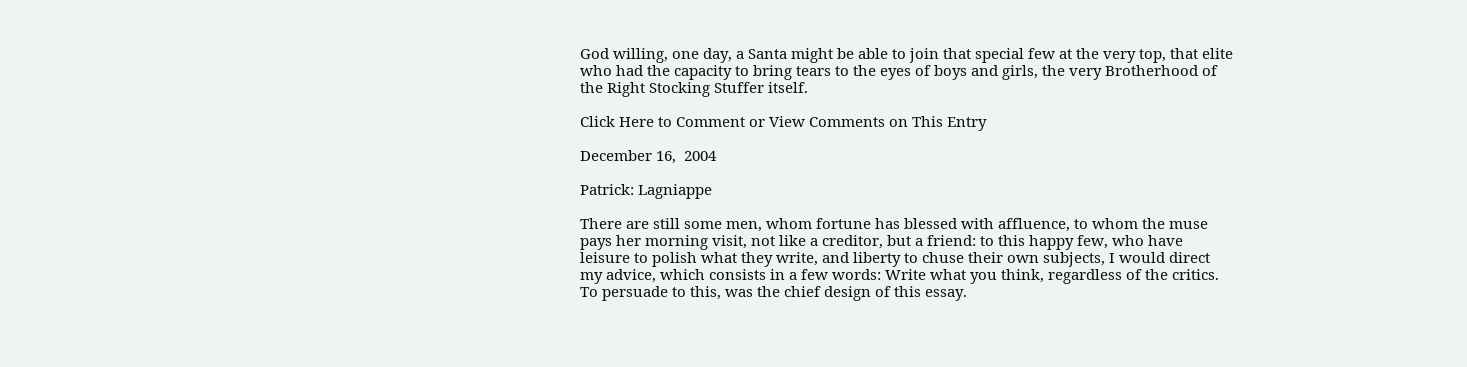God willing, one day, a Santa might be able to join that special few at the very top, that elite who had the capacity to bring tears to the eyes of boys and girls, the very Brotherhood of the Right Stocking Stuffer itself.

Click Here to Comment or View Comments on This Entry

December 16,  2004

Patrick: Lagniappe

There are still some men, whom fortune has blessed with affluence, to whom the muse pays her morning visit, not like a creditor, but a friend: to this happy few, who have leisure to polish what they write, and liberty to chuse their own subjects, I would direct my advice, which consists in a few words: Write what you think, regardless of the critics. To persuade to this, was the chief design of this essay.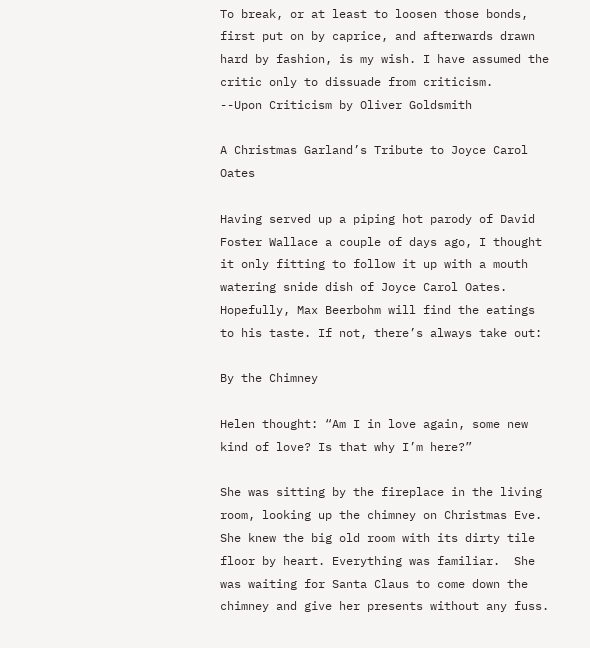To break, or at least to loosen those bonds, first put on by caprice, and afterwards drawn hard by fashion, is my wish. I have assumed the critic only to dissuade from criticism.
--Upon Criticism by Oliver Goldsmith

A Christmas Garland’s Tribute to Joyce Carol Oates

Having served up a piping hot parody of David Foster Wallace a couple of days ago, I thought it only fitting to follow it up with a mouth watering snide dish of Joyce Carol Oates.  Hopefully, Max Beerbohm will find the eatings to his taste. If not, there’s always take out:

By the Chimney

Helen thought: “Am I in love again, some new kind of love? Is that why I’m here?”

She was sitting by the fireplace in the living room, looking up the chimney on Christmas Eve.  She knew the big old room with its dirty tile floor by heart. Everything was familiar.  She was waiting for Santa Claus to come down the chimney and give her presents without any fuss.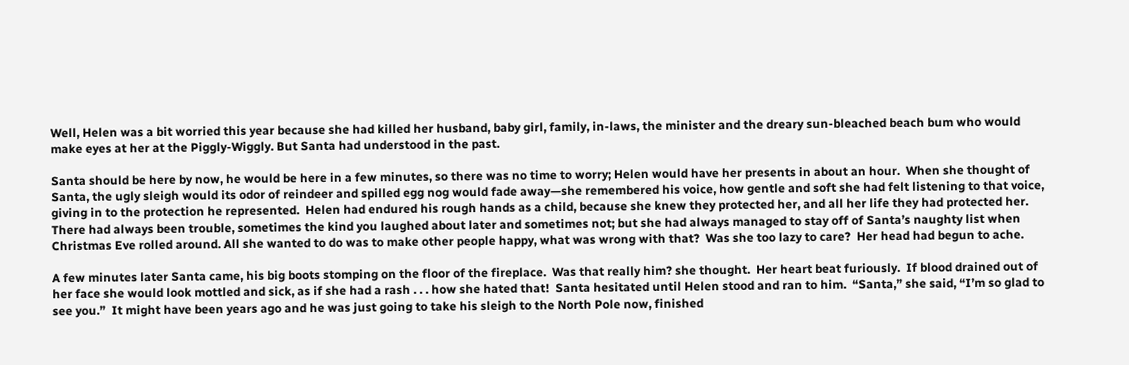Well, Helen was a bit worried this year because she had killed her husband, baby girl, family, in-laws, the minister and the dreary sun-bleached beach bum who would make eyes at her at the Piggly-Wiggly. But Santa had understood in the past.

Santa should be here by now, he would be here in a few minutes, so there was no time to worry; Helen would have her presents in about an hour.  When she thought of Santa, the ugly sleigh would its odor of reindeer and spilled egg nog would fade away—she remembered his voice, how gentle and soft she had felt listening to that voice, giving in to the protection he represented.  Helen had endured his rough hands as a child, because she knew they protected her, and all her life they had protected her.  There had always been trouble, sometimes the kind you laughed about later and sometimes not; but she had always managed to stay off of Santa’s naughty list when Christmas Eve rolled around. All she wanted to do was to make other people happy, what was wrong with that?  Was she too lazy to care?  Her head had begun to ache.

A few minutes later Santa came, his big boots stomping on the floor of the fireplace.  Was that really him? she thought.  Her heart beat furiously.  If blood drained out of her face she would look mottled and sick, as if she had a rash . . . how she hated that!  Santa hesitated until Helen stood and ran to him.  “Santa,” she said, “I’m so glad to see you.”  It might have been years ago and he was just going to take his sleigh to the North Pole now, finished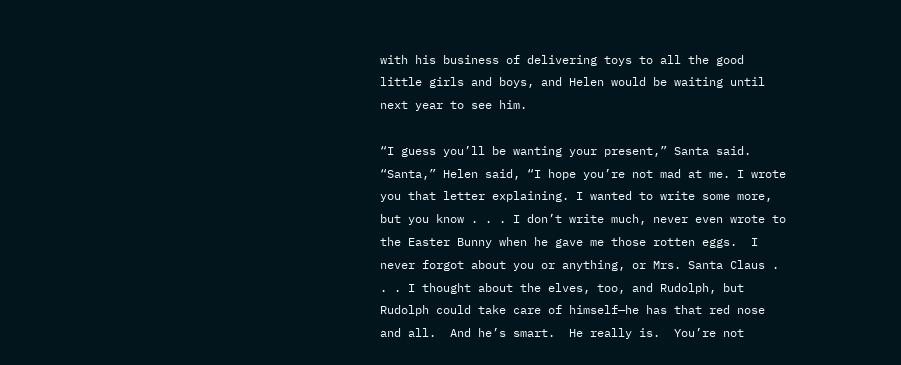with his business of delivering toys to all the good little girls and boys, and Helen would be waiting until next year to see him.

“I guess you’ll be wanting your present,” Santa said.  “Santa,” Helen said, “I hope you’re not mad at me. I wrote you that letter explaining. I wanted to write some more, but you know . . . I don’t write much, never even wrote to the Easter Bunny when he gave me those rotten eggs.  I never forgot about you or anything, or Mrs. Santa Claus . . . I thought about the elves, too, and Rudolph, but Rudolph could take care of himself—he has that red nose and all.  And he’s smart.  He really is.  You’re not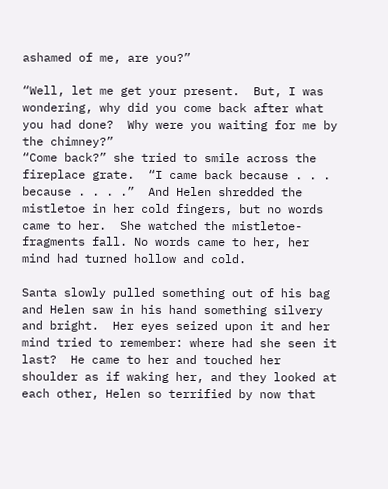ashamed of me, are you?”

“Well, let me get your present.  But, I was wondering, why did you come back after what you had done?  Why were you waiting for me by the chimney?”
“Come back?” she tried to smile across the fireplace grate.  “I came back because . . . because . . . .”  And Helen shredded the mistletoe in her cold fingers, but no words came to her.  She watched the mistletoe-fragments fall. No words came to her, her mind had turned hollow and cold.

Santa slowly pulled something out of his bag and Helen saw in his hand something silvery and bright.  Her eyes seized upon it and her mind tried to remember: where had she seen it last?  He came to her and touched her shoulder as if waking her, and they looked at each other, Helen so terrified by now that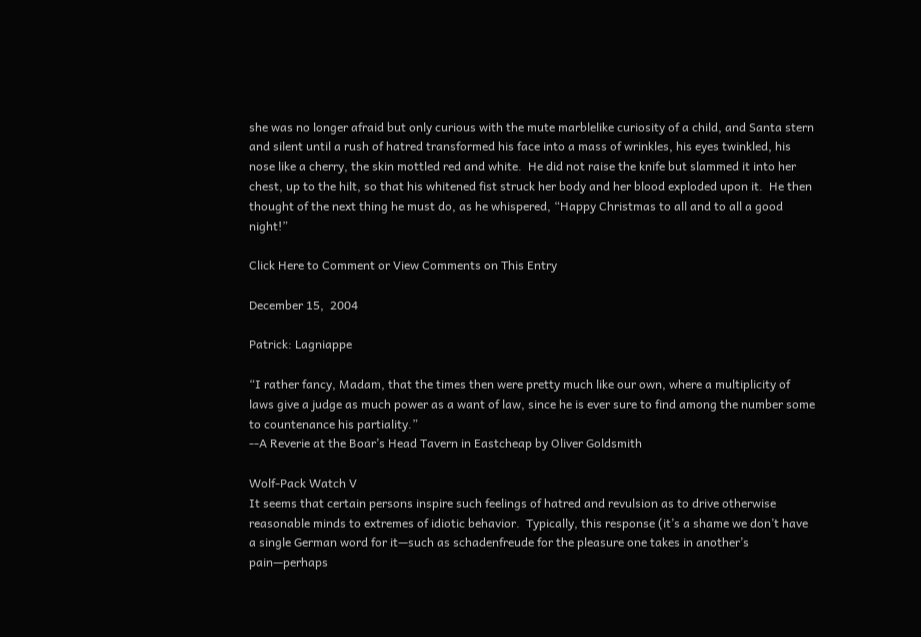she was no longer afraid but only curious with the mute marblelike curiosity of a child, and Santa stern and silent until a rush of hatred transformed his face into a mass of wrinkles, his eyes twinkled, his nose like a cherry, the skin mottled red and white.  He did not raise the knife but slammed it into her chest, up to the hilt, so that his whitened fist struck her body and her blood exploded upon it.  He then thought of the next thing he must do, as he whispered, “Happy Christmas to all and to all a good night!”

Click Here to Comment or View Comments on This Entry

December 15,  2004

Patrick: Lagniappe

“I rather fancy, Madam, that the times then were pretty much like our own, where a multiplicity of laws give a judge as much power as a want of law, since he is ever sure to find among the number some to countenance his partiality.”
--A Reverie at the Boar’s Head Tavern in Eastcheap by Oliver Goldsmith

Wolf-Pack Watch V
It seems that certain persons inspire such feelings of hatred and revulsion as to drive otherwise reasonable minds to extremes of idiotic behavior.  Typically, this response (it’s a shame we don’t have a single German word for it—such as schadenfreude for the pleasure one takes in another’s pain—perhaps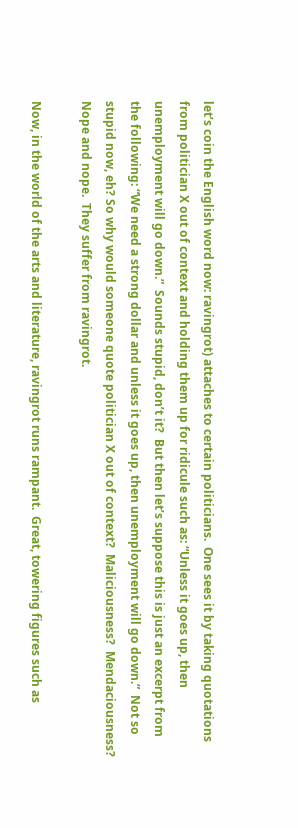let’s coin the English word now: ravingrot) attaches to certain politicians.  One sees it by taking quotations from politician X out of context and holding them up for ridicule such as: “Unless it goes up, then unemployment will go down.”  Sounds stupid, don’t it?  But then let’s suppose this is just an excerpt from the following: “We need a strong dollar and unless it goes up, then unemployment will go down.”  Not so stupid now, eh? So why would someone quote politician X out of context?  Maliciousness?  Mendaciousness?  Nope and nope.  They suffer from ravingrot.

Now, in the world of the arts and literature, ravingrot runs rampant.  Great, towering figures such as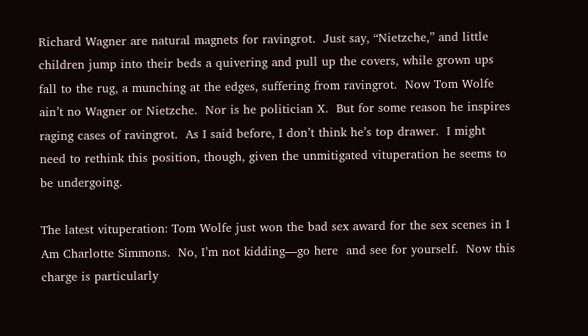Richard Wagner are natural magnets for ravingrot.  Just say, “Nietzche,” and little children jump into their beds a quivering and pull up the covers, while grown ups fall to the rug, a munching at the edges, suffering from ravingrot.  Now Tom Wolfe ain’t no Wagner or Nietzche.  Nor is he politician X.  But for some reason he inspires raging cases of ravingrot.  As I said before, I don’t think he’s top drawer.  I might need to rethink this position, though, given the unmitigated vituperation he seems to be undergoing.

The latest vituperation: Tom Wolfe just won the bad sex award for the sex scenes in I Am Charlotte Simmons.  No, I’m not kidding—go here  and see for yourself.  Now this charge is particularly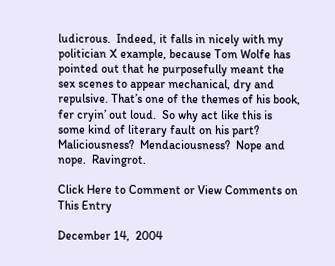ludicrous.  Indeed, it falls in nicely with my politician X example, because Tom Wolfe has pointed out that he purposefully meant the sex scenes to appear mechanical, dry and repulsive. That’s one of the themes of his book, fer cryin’ out loud.  So why act like this is some kind of literary fault on his part?  Maliciousness?  Mendaciousness?  Nope and nope.  Ravingrot.

Click Here to Comment or View Comments on This Entry

December 14,  2004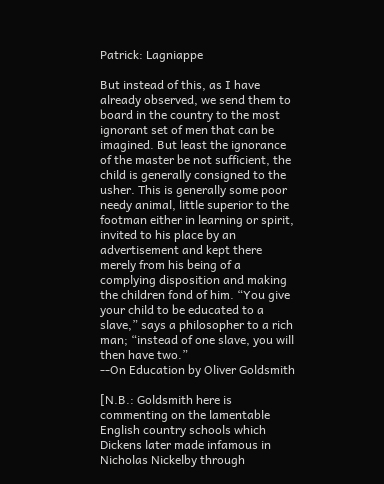Patrick: Lagniappe

But instead of this, as I have already observed, we send them to board in the country to the most ignorant set of men that can be imagined. But least the ignorance of the master be not sufficient, the child is generally consigned to the usher. This is generally some poor needy animal, little superior to the footman either in learning or spirit, invited to his place by an advertisement and kept there merely from his being of a complying disposition and making the children fond of him. “You give your child to be educated to a slave,” says a philosopher to a rich man; “instead of one slave, you will then have two.”
--On Education by Oliver Goldsmith

[N.B.: Goldsmith here is commenting on the lamentable English country schools which Dickens later made infamous in Nicholas Nickelby through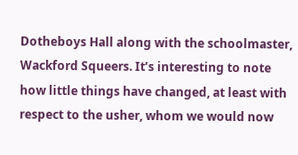Dotheboys Hall along with the schoolmaster, Wackford Squeers. It’s interesting to note how little things have changed, at least with respect to the usher, whom we would now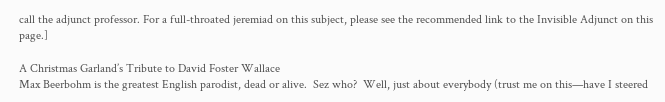call the adjunct professor. For a full-throated jeremiad on this subject, please see the recommended link to the Invisible Adjunct on this page.]

A Christmas Garland’s Tribute to David Foster Wallace
Max Beerbohm is the greatest English parodist, dead or alive.  Sez who?  Well, just about everybody (trust me on this—have I steered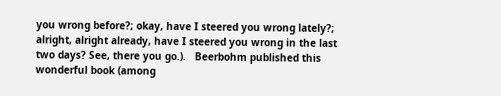you wrong before?; okay, have I steered you wrong lately?; alright, alright already, have I steered you wrong in the last two days? See, there you go.).   Beerbohm published this wonderful book (among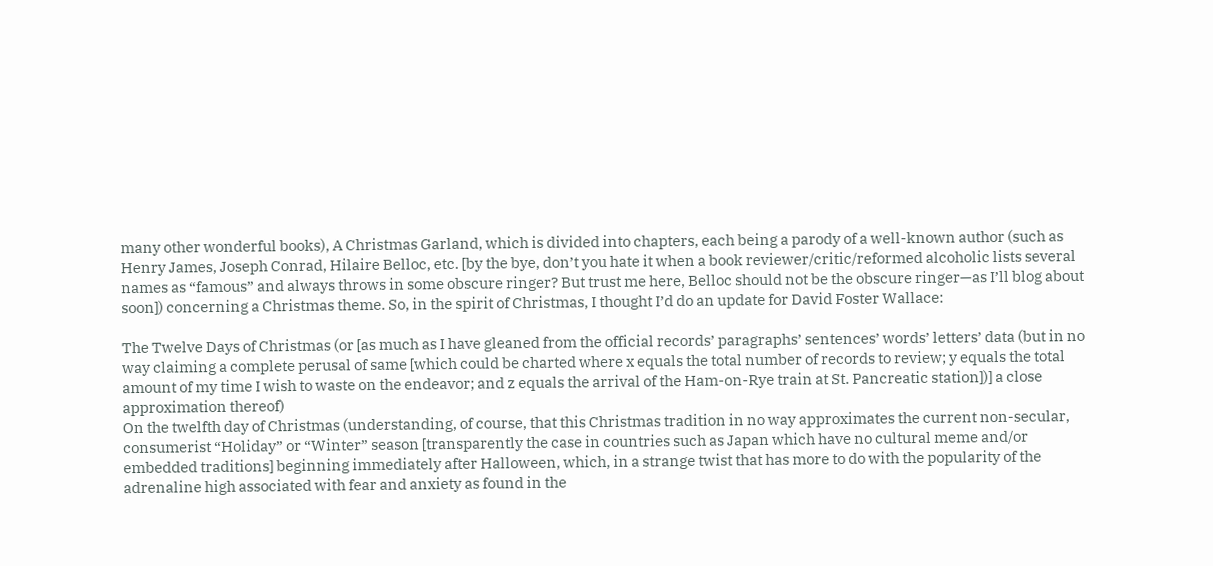many other wonderful books), A Christmas Garland, which is divided into chapters, each being a parody of a well-known author (such as Henry James, Joseph Conrad, Hilaire Belloc, etc. [by the bye, don’t you hate it when a book reviewer/critic/reformed alcoholic lists several names as “famous” and always throws in some obscure ringer? But trust me here, Belloc should not be the obscure ringer—as I’ll blog about soon]) concerning a Christmas theme. So, in the spirit of Christmas, I thought I’d do an update for David Foster Wallace:

The Twelve Days of Christmas (or [as much as I have gleaned from the official records’ paragraphs’ sentences’ words’ letters’ data (but in no way claiming a complete perusal of same [which could be charted where x equals the total number of records to review; y equals the total amount of my time I wish to waste on the endeavor; and z equals the arrival of the Ham-on-Rye train at St. Pancreatic station])] a close approximation thereof)
On the twelfth day of Christmas (understanding, of course, that this Christmas tradition in no way approximates the current non-secular, consumerist “Holiday” or “Winter” season [transparently the case in countries such as Japan which have no cultural meme and/or embedded traditions] beginning immediately after Halloween, which, in a strange twist that has more to do with the popularity of the adrenaline high associated with fear and anxiety as found in the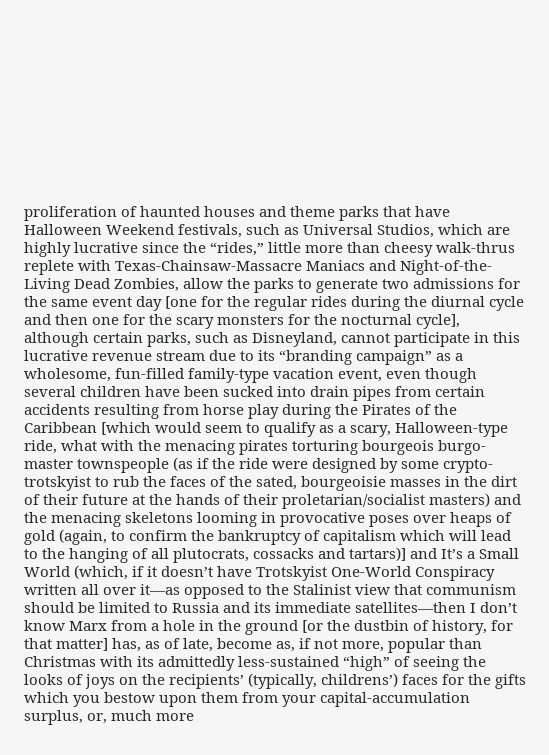proliferation of haunted houses and theme parks that have Halloween Weekend festivals, such as Universal Studios, which are highly lucrative since the “rides,” little more than cheesy walk-thrus replete with Texas-Chainsaw-Massacre Maniacs and Night-of-the-Living Dead Zombies, allow the parks to generate two admissions for the same event day [one for the regular rides during the diurnal cycle and then one for the scary monsters for the nocturnal cycle], although certain parks, such as Disneyland, cannot participate in this lucrative revenue stream due to its “branding campaign” as a wholesome, fun-filled family-type vacation event, even though several children have been sucked into drain pipes from certain accidents resulting from horse play during the Pirates of the Caribbean [which would seem to qualify as a scary, Halloween-type ride, what with the menacing pirates torturing bourgeois burgo-master townspeople (as if the ride were designed by some crypto-trotskyist to rub the faces of the sated, bourgeoisie masses in the dirt of their future at the hands of their proletarian/socialist masters) and the menacing skeletons looming in provocative poses over heaps of gold (again, to confirm the bankruptcy of capitalism which will lead to the hanging of all plutocrats, cossacks and tartars)] and It’s a Small World (which, if it doesn’t have Trotskyist One-World Conspiracy written all over it—as opposed to the Stalinist view that communism should be limited to Russia and its immediate satellites—then I don’t know Marx from a hole in the ground [or the dustbin of history, for that matter] has, as of late, become as, if not more, popular than Christmas with its admittedly less-sustained “high” of seeing the looks of joys on the recipients’ (typically, childrens’) faces for the gifts which you bestow upon them from your capital-accumulation surplus, or, much more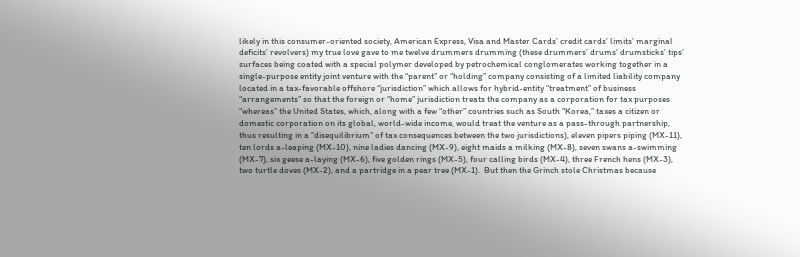likely in this consumer-oriented society, American Express, Visa and Master Cards’ credit cards’ limits’ marginal deficits’ revolvers) my true love gave to me twelve drummers drumming (these drummers’ drums’ drumsticks’ tips’ surfaces being coated with a special polymer developed by petrochemical conglomerates working together in a single-purpose entity joint venture with the “parent” or “holding” company consisting of a limited liability company located in a tax-favorable offshore “jurisdiction” which allows for hybrid-entity “treatment” of business “arrangements” so that the foreign or “home” jurisdiction treats the company as a corporation for tax purposes “whereas” the United States, which, along with a few “other” countries such as South “Korea,” taxes a citizen or domestic corporation on its global, world-wide income, would treat the venture as a pass-through partnership, thus resulting in a “disequilibrium” of tax consequences between the two jurisdictions), eleven pipers piping (MX-11), ten lords a-leaping (MX-10), nine ladies dancing (MX-9), eight maids a milking (MX-8), seven swans a-swimming (MX-7), six geese a-laying (MX-6), five golden rings (MX-5), four calling birds (MX-4), three French hens (MX-3), two turtle doves (MX-2), and a partridge in a pear tree (MX-1).  But then the Grinch stole Christmas because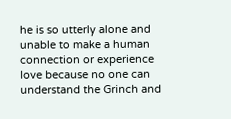he is so utterly alone and unable to make a human connection or experience love because no one can understand the Grinch and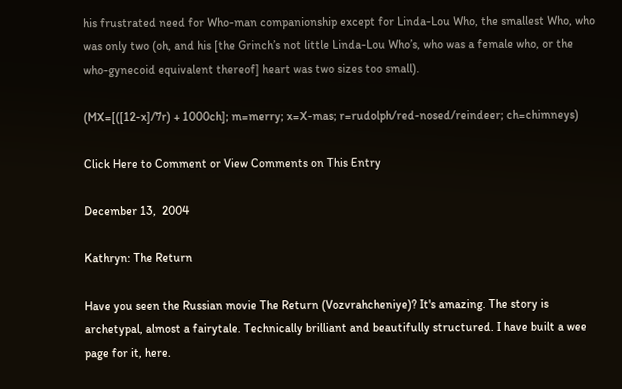his frustrated need for Who-man companionship except for Linda-Lou Who, the smallest Who, who was only two (oh, and his [the Grinch’s not little Linda-Lou Who’s, who was a female who, or the who-gynecoid equivalent thereof] heart was two sizes too small).

(MX=[([12-x]/7r) + 1000ch]; m=merry; x=X-mas; r=rudolph/red-nosed/reindeer; ch=chimneys)

Click Here to Comment or View Comments on This Entry

December 13,  2004

Kathryn: The Return

Have you seen the Russian movie The Return (Vozvrahcheniye)? It's amazing. The story is archetypal, almost a fairytale. Technically brilliant and beautifully structured. I have built a wee page for it, here.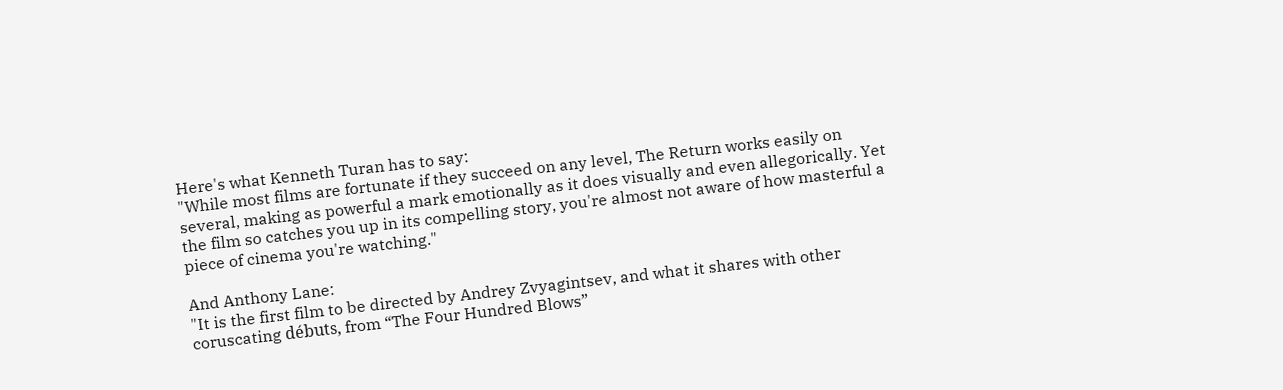Here's what Kenneth Turan has to say:
"While most films are fortunate if they succeed on any level, The Return works easily on several, making as powerful a mark emotionally as it does visually and even allegorically. Yet the film so catches you up in its compelling story, you're almost not aware of how masterful a piece of cinema you're watching."

And Anthony Lane:
"It is the first film to be directed by Andrey Zvyagintsev, and what it shares with other coruscating débuts, from “The Four Hundred Blows”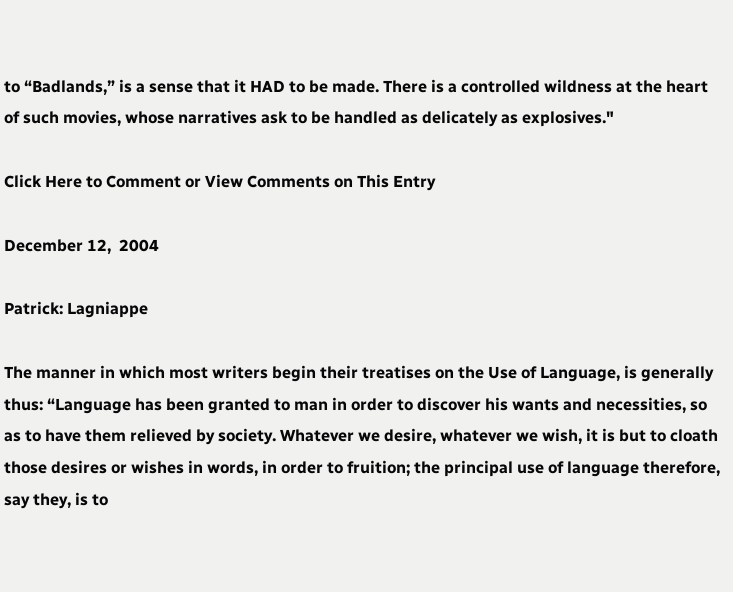to “Badlands,” is a sense that it HAD to be made. There is a controlled wildness at the heart of such movies, whose narratives ask to be handled as delicately as explosives."

Click Here to Comment or View Comments on This Entry

December 12,  2004

Patrick: Lagniappe

The manner in which most writers begin their treatises on the Use of Language, is generally thus: “Language has been granted to man in order to discover his wants and necessities, so as to have them relieved by society. Whatever we desire, whatever we wish, it is but to cloath those desires or wishes in words, in order to fruition; the principal use of language therefore, say they, is to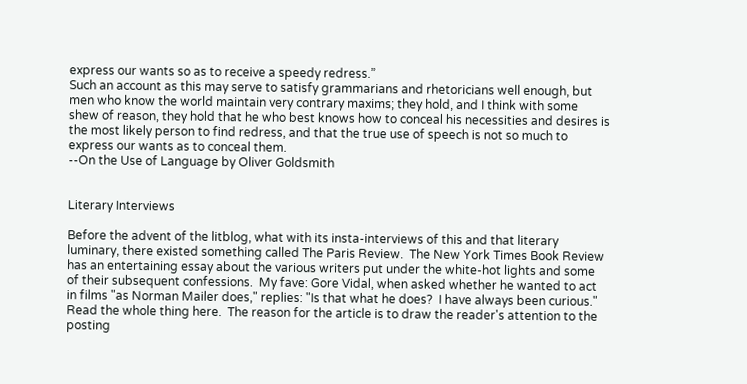express our wants so as to receive a speedy redress.”
Such an account as this may serve to satisfy grammarians and rhetoricians well enough, but men who know the world maintain very contrary maxims; they hold, and I think with some shew of reason, they hold that he who best knows how to conceal his necessities and desires is the most likely person to find redress, and that the true use of speech is not so much to express our wants as to conceal them.
--On the Use of Language by Oliver Goldsmith


Literary Interviews

Before the advent of the litblog, what with its insta-interviews of this and that literary luminary, there existed something called The Paris Review.  The New York Times Book Review has an entertaining essay about the various writers put under the white-hot lights and some of their subsequent confessions.  My fave: Gore Vidal, when asked whether he wanted to act in films "as Norman Mailer does," replies: "Is that what he does?  I have always been curious."  Read the whole thing here.  The reason for the article is to draw the reader's attention to the posting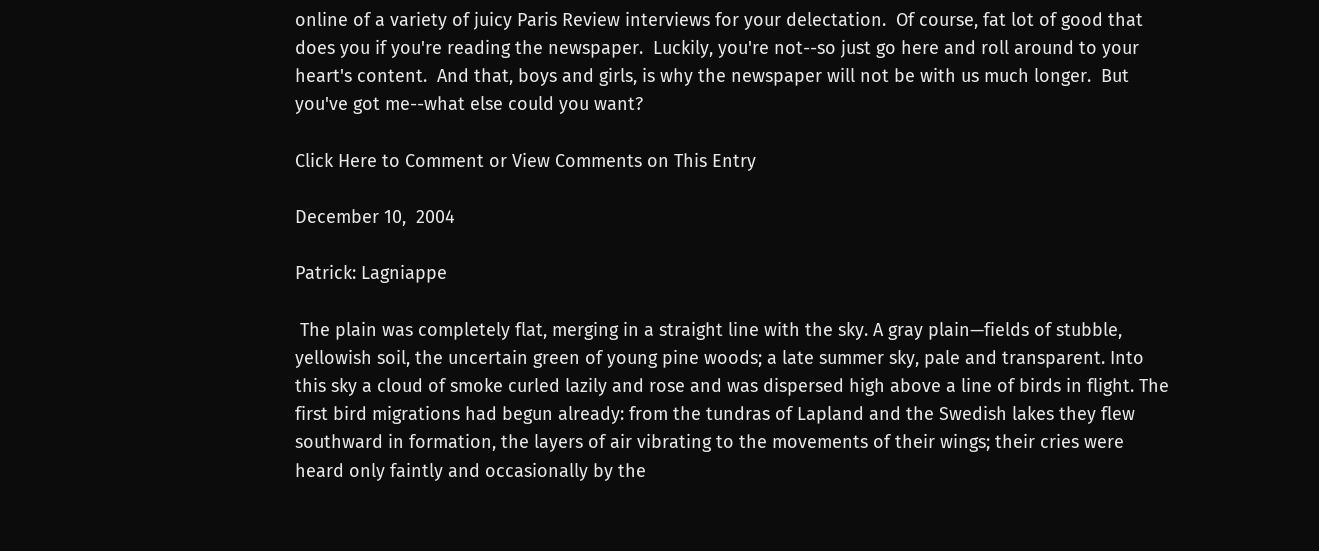online of a variety of juicy Paris Review interviews for your delectation.  Of course, fat lot of good that does you if you're reading the newspaper.  Luckily, you're not--so just go here and roll around to your heart's content.  And that, boys and girls, is why the newspaper will not be with us much longer.  But you've got me--what else could you want?

Click Here to Comment or View Comments on This Entry

December 10,  2004

Patrick: Lagniappe

 The plain was completely flat, merging in a straight line with the sky. A gray plain—fields of stubble, yellowish soil, the uncertain green of young pine woods; a late summer sky, pale and transparent. Into this sky a cloud of smoke curled lazily and rose and was dispersed high above a line of birds in flight. The first bird migrations had begun already: from the tundras of Lapland and the Swedish lakes they flew southward in formation, the layers of air vibrating to the movements of their wings; their cries were heard only faintly and occasionally by the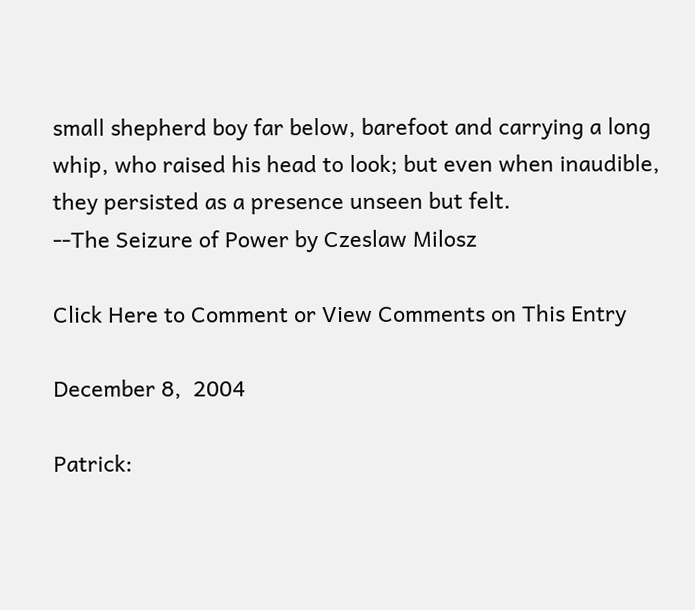small shepherd boy far below, barefoot and carrying a long whip, who raised his head to look; but even when inaudible, they persisted as a presence unseen but felt.
--The Seizure of Power by Czeslaw Milosz

Click Here to Comment or View Comments on This Entry

December 8,  2004

Patrick: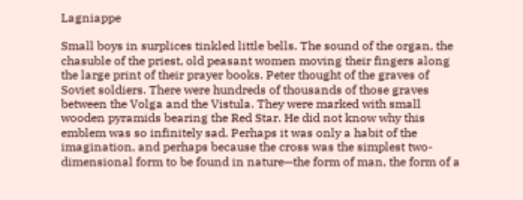Lagniappe

Small boys in surplices tinkled little bells. The sound of the organ, the chasuble of the priest, old peasant women moving their fingers along the large print of their prayer books. Peter thought of the graves of Soviet soldiers. There were hundreds of thousands of those graves between the Volga and the Vistula. They were marked with small wooden pyramids bearing the Red Star. He did not know why this emblem was so infinitely sad. Perhaps it was only a habit of the imagination, and perhaps because the cross was the simplest two-dimensional form to be found in nature—the form of man, the form of a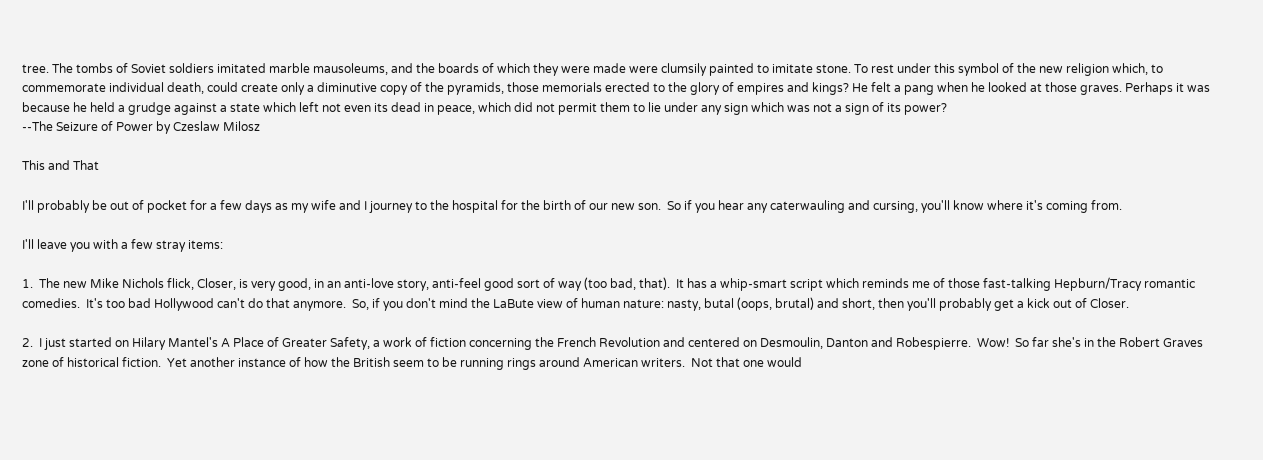tree. The tombs of Soviet soldiers imitated marble mausoleums, and the boards of which they were made were clumsily painted to imitate stone. To rest under this symbol of the new religion which, to commemorate individual death, could create only a diminutive copy of the pyramids, those memorials erected to the glory of empires and kings? He felt a pang when he looked at those graves. Perhaps it was because he held a grudge against a state which left not even its dead in peace, which did not permit them to lie under any sign which was not a sign of its power?
--The Seizure of Power by Czeslaw Milosz

This and That

I'll probably be out of pocket for a few days as my wife and I journey to the hospital for the birth of our new son.  So if you hear any caterwauling and cursing, you'll know where it's coming from.

I'll leave you with a few stray items:

1.  The new Mike Nichols flick, Closer, is very good, in an anti-love story, anti-feel good sort of way (too bad, that).  It has a whip-smart script which reminds me of those fast-talking Hepburn/Tracy romantic comedies.  It's too bad Hollywood can't do that anymore.  So, if you don't mind the LaBute view of human nature: nasty, butal (oops, brutal) and short, then you'll probably get a kick out of Closer.

2.  I just started on Hilary Mantel's A Place of Greater Safety, a work of fiction concerning the French Revolution and centered on Desmoulin, Danton and Robespierre.  Wow!  So far she's in the Robert Graves zone of historical fiction.  Yet another instance of how the British seem to be running rings around American writers.  Not that one would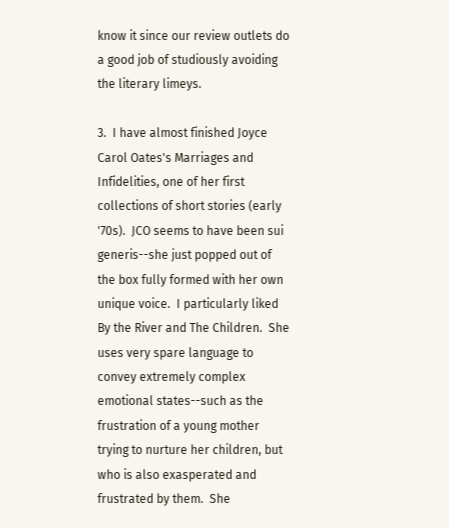know it since our review outlets do a good job of studiously avoiding the literary limeys.

3.  I have almost finished Joyce Carol Oates's Marriages and Infidelities, one of her first collections of short stories (early '70s).  JCO seems to have been sui generis--she just popped out of the box fully formed with her own unique voice.  I particularly liked By the River and The Children.  She uses very spare language to convey extremely complex emotional states--such as the frustration of a young mother trying to nurture her children, but who is also exasperated and frustrated by them.  She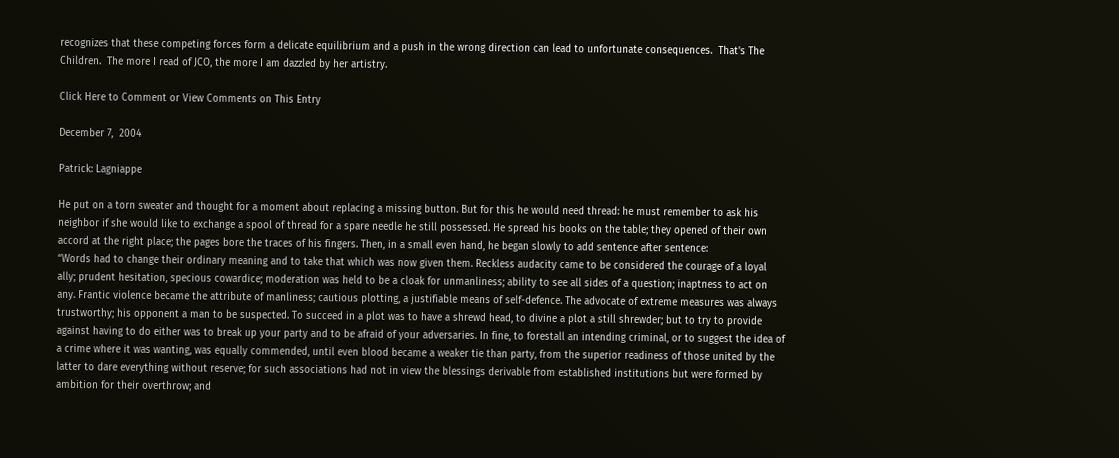recognizes that these competing forces form a delicate equilibrium and a push in the wrong direction can lead to unfortunate consequences.  That's The Children.  The more I read of JCO, the more I am dazzled by her artistry.

Click Here to Comment or View Comments on This Entry

December 7,  2004

Patrick: Lagniappe

He put on a torn sweater and thought for a moment about replacing a missing button. But for this he would need thread: he must remember to ask his neighbor if she would like to exchange a spool of thread for a spare needle he still possessed. He spread his books on the table; they opened of their own accord at the right place; the pages bore the traces of his fingers. Then, in a small even hand, he began slowly to add sentence after sentence:
“Words had to change their ordinary meaning and to take that which was now given them. Reckless audacity came to be considered the courage of a loyal ally; prudent hesitation, specious cowardice; moderation was held to be a cloak for unmanliness; ability to see all sides of a question; inaptness to act on any. Frantic violence became the attribute of manliness; cautious plotting, a justifiable means of self-defence. The advocate of extreme measures was always trustworthy; his opponent a man to be suspected. To succeed in a plot was to have a shrewd head, to divine a plot a still shrewder; but to try to provide against having to do either was to break up your party and to be afraid of your adversaries. In fine, to forestall an intending criminal, or to suggest the idea of a crime where it was wanting, was equally commended, until even blood became a weaker tie than party, from the superior readiness of those united by the latter to dare everything without reserve; for such associations had not in view the blessings derivable from established institutions but were formed by ambition for their overthrow; and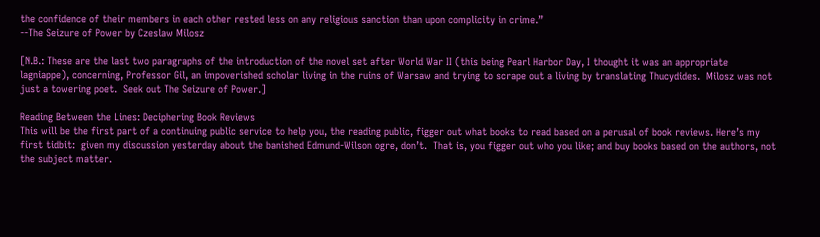the confidence of their members in each other rested less on any religious sanction than upon complicity in crime.”
--The Seizure of Power by Czeslaw Milosz

[N.B.: These are the last two paragraphs of the introduction of the novel set after World War II (this being Pearl Harbor Day, I thought it was an appropriate lagniappe), concerning, Professor Gil, an impoverished scholar living in the ruins of Warsaw and trying to scrape out a living by translating Thucydides.  Milosz was not just a towering poet.  Seek out The Seizure of Power.]

Reading Between the Lines: Deciphering Book Reviews
This will be the first part of a continuing public service to help you, the reading public, figger out what books to read based on a perusal of book reviews. Here’s my first tidbit:  given my discussion yesterday about the banished Edmund-Wilson ogre, don’t.  That is, you figger out who you like; and buy books based on the authors, not the subject matter.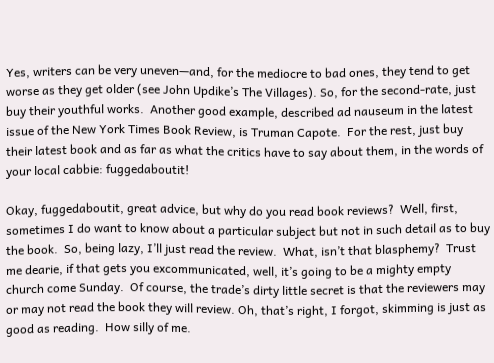Yes, writers can be very uneven—and, for the mediocre to bad ones, they tend to get worse as they get older (see John Updike’s The Villages). So, for the second-rate, just buy their youthful works.  Another good example, described ad nauseum in the latest issue of the New York Times Book Review, is Truman Capote.  For the rest, just buy their latest book and as far as what the critics have to say about them, in the words of your local cabbie: fuggedaboutit!

Okay, fuggedaboutit, great advice, but why do you read book reviews?  Well, first, sometimes I do want to know about a particular subject but not in such detail as to buy the book.  So, being lazy, I’ll just read the review.  What, isn’t that blasphemy?  Trust me dearie, if that gets you excommunicated, well, it’s going to be a mighty empty church come Sunday.  Of course, the trade’s dirty little secret is that the reviewers may or may not read the book they will review. Oh, that’s right, I forgot, skimming is just as good as reading.  How silly of me.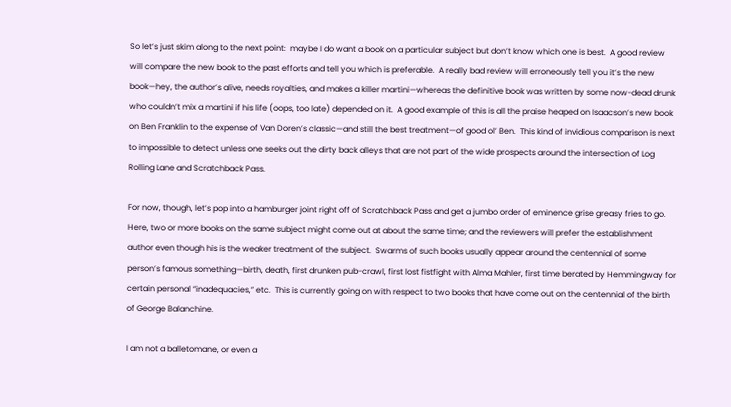So let’s just skim along to the next point:  maybe I do want a book on a particular subject but don’t know which one is best.  A good review will compare the new book to the past efforts and tell you which is preferable.  A really bad review will erroneously tell you it’s the new book—hey, the author’s alive, needs royalties, and makes a killer martini—whereas the definitive book was written by some now-dead drunk who couldn’t mix a martini if his life (oops, too late) depended on it.  A good example of this is all the praise heaped on Isaacson’s new book on Ben Franklin to the expense of Van Doren’s classic—and still the best treatment—of good ol’ Ben.  This kind of invidious comparison is next to impossible to detect unless one seeks out the dirty back alleys that are not part of the wide prospects around the intersection of Log Rolling Lane and Scratchback Pass.

For now, though, let’s pop into a hamburger joint right off of Scratchback Pass and get a jumbo order of eminence grise greasy fries to go.  Here, two or more books on the same subject might come out at about the same time; and the reviewers will prefer the establishment author even though his is the weaker treatment of the subject.  Swarms of such books usually appear around the centennial of some person’s famous something—birth, death, first drunken pub-crawl, first lost fistfight with Alma Mahler, first time berated by Hemmingway for certain personal “inadequacies,” etc.  This is currently going on with respect to two books that have come out on the centennial of the birth of George Balanchine.

I am not a balletomane, or even a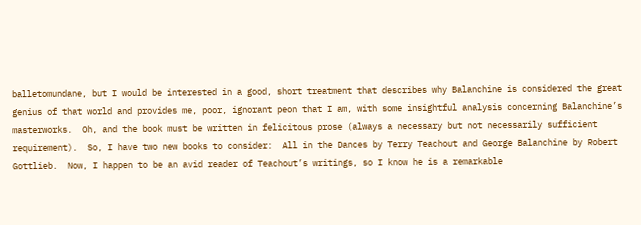balletomundane, but I would be interested in a good, short treatment that describes why Balanchine is considered the great genius of that world and provides me, poor, ignorant peon that I am, with some insightful analysis concerning Balanchine’s masterworks.  Oh, and the book must be written in felicitous prose (always a necessary but not necessarily sufficient requirement).  So, I have two new books to consider:  All in the Dances by Terry Teachout and George Balanchine by Robert Gottlieb.  Now, I happen to be an avid reader of Teachout’s writings, so I know he is a remarkable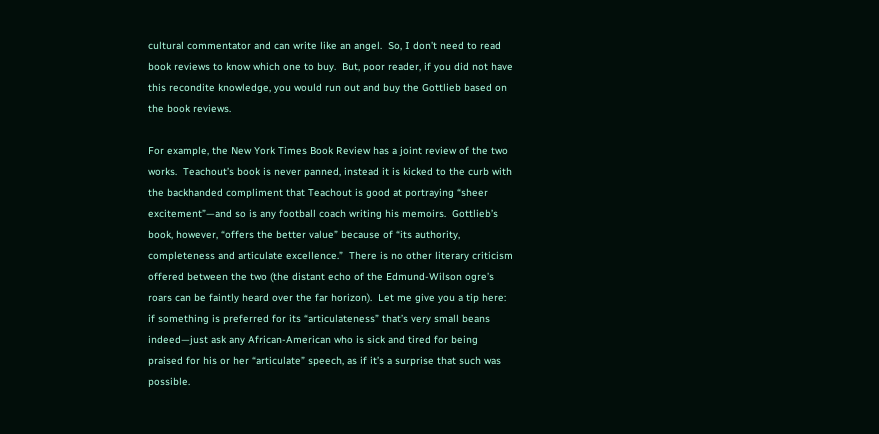cultural commentator and can write like an angel.  So, I don’t need to read book reviews to know which one to buy.  But, poor reader, if you did not have this recondite knowledge, you would run out and buy the Gottlieb based on the book reviews.

For example, the New York Times Book Review has a joint review of the two works.  Teachout’s book is never panned, instead it is kicked to the curb with the backhanded compliment that Teachout is good at portraying “sheer excitement”—and so is any football coach writing his memoirs.  Gottlieb’s book, however, “offers the better value” because of “its authority, completeness and articulate excellence.”  There is no other literary criticism offered between the two (the distant echo of the Edmund-Wilson ogre’s roars can be faintly heard over the far horizon).  Let me give you a tip here: if something is preferred for its “articulateness” that’s very small beans indeed—just ask any African-American who is sick and tired for being praised for his or her “articulate” speech, as if it’s a surprise that such was possible.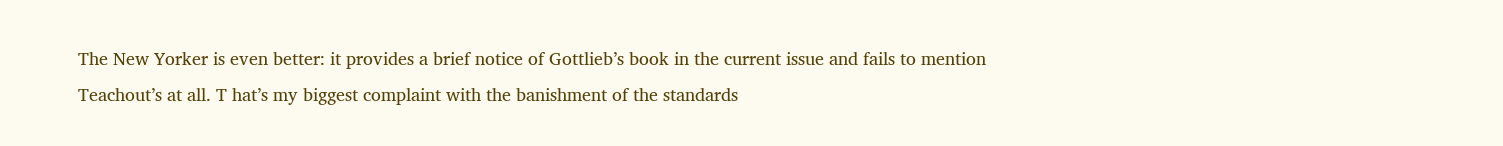The New Yorker is even better: it provides a brief notice of Gottlieb’s book in the current issue and fails to mention Teachout’s at all. T hat’s my biggest complaint with the banishment of the standards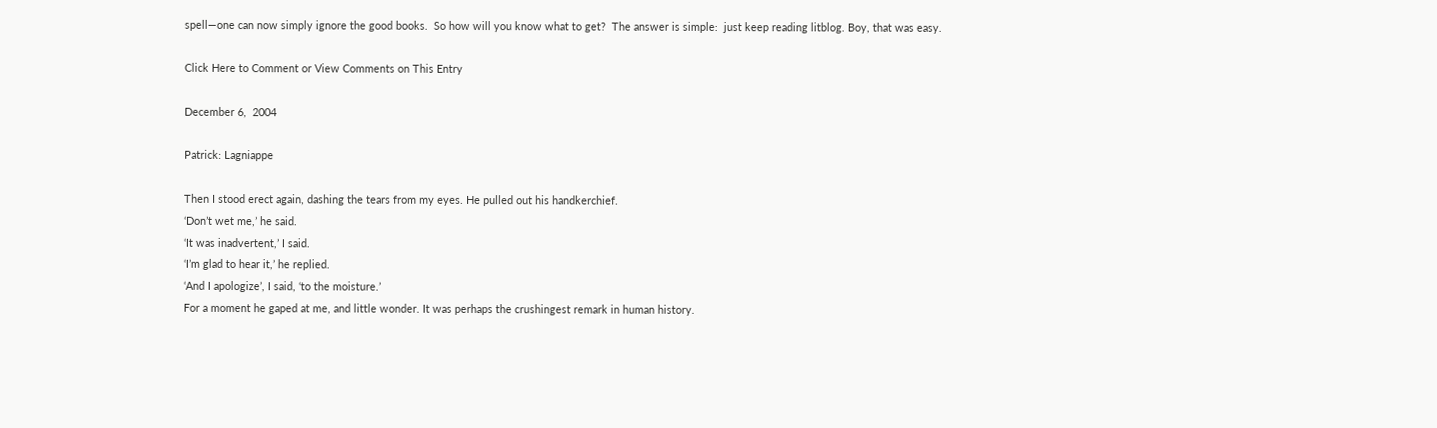spell—one can now simply ignore the good books.  So how will you know what to get?  The answer is simple:  just keep reading litblog. Boy, that was easy.

Click Here to Comment or View Comments on This Entry

December 6,  2004

Patrick: Lagniappe

Then I stood erect again, dashing the tears from my eyes. He pulled out his handkerchief.
‘Don’t wet me,’ he said.
‘It was inadvertent,’ I said.
‘I’m glad to hear it,’ he replied.
‘And I apologize’, I said, ‘to the moisture.’
For a moment he gaped at me, and little wonder. It was perhaps the crushingest remark in human history.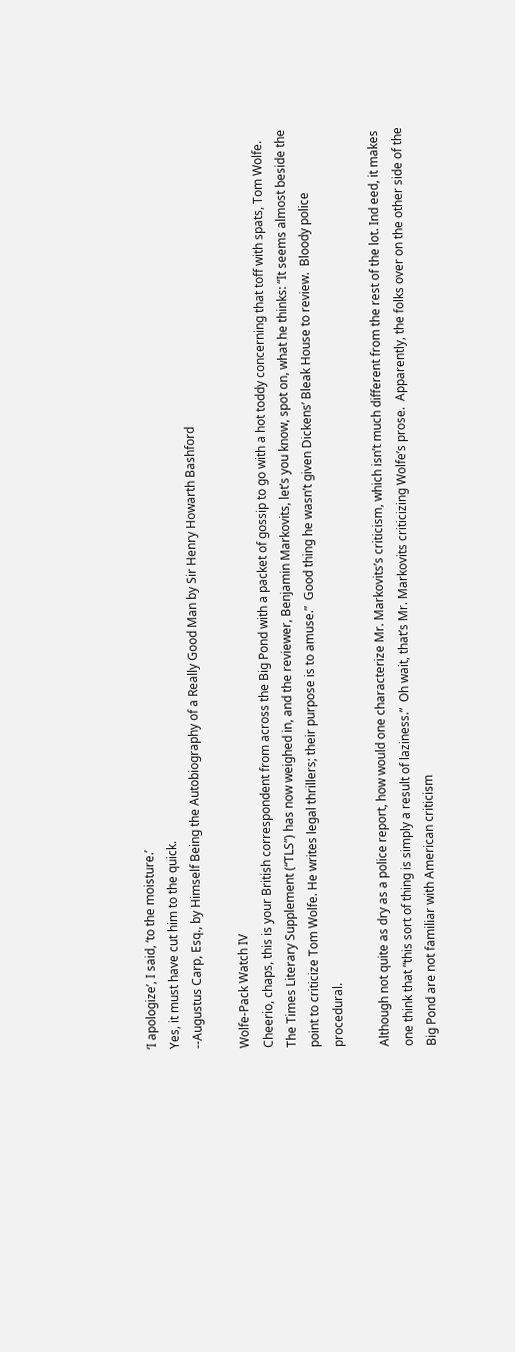‘I apologize’, I said, ‘to the moisture.’
Yes, it must have cut him to the quick.
--Augustus Carp, Esq., by Himself Being the Autobiography of a Really Good Man by Sir Henry Howarth Bashford

Wolfe-Pack Watch IV
Cheerio, chaps, this is your British correspondent from across the Big Pond with a packet of gossip to go with a hot toddy concerning that toff with spats, Tom Wolfe. The Times Literary Supplement (“TLS”) has now weighed in, and the reviewer, Benjamin Markovits, let’s you know, spot on, what he thinks: “It seems almost beside the point to criticize Tom Wolfe. He writes legal thrillers; their purpose is to amuse.”  Good thing he wasn’t given Dickens’ Bleak House to review.  Bloody police procedural.

Although not quite as dry as a police report, how would one characterize Mr. Markovits’s criticism, which isn’t much different from the rest of the lot. Ind eed, it makes one think that “this sort of thing is simply a result of laziness.”  Oh wait, that’s Mr. Markovits criticizing Wolfe’s prose.  Apparently, the folks over on the other side of the Big Pond are not familiar with American criticism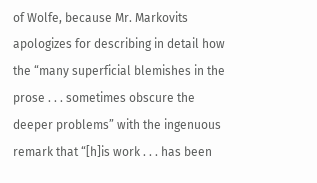of Wolfe, because Mr. Markovits apologizes for describing in detail how the “many superficial blemishes in the prose . . . sometimes obscure the deeper problems” with the ingenuous remark that “[h]is work . . . has been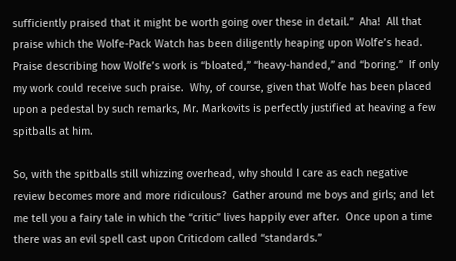sufficiently praised that it might be worth going over these in detail.”  Aha!  All that praise which the Wolfe-Pack Watch has been diligently heaping upon Wolfe’s head.  Praise describing how Wolfe’s work is “bloated,” “heavy-handed,” and “boring.”  If only my work could receive such praise.  Why, of course, given that Wolfe has been placed upon a pedestal by such remarks, Mr. Markovits is perfectly justified at heaving a few spitballs at him.

So, with the spitballs still whizzing overhead, why should I care as each negative review becomes more and more ridiculous?  Gather around me boys and girls; and let me tell you a fairy tale in which the “critic” lives happily ever after.  Once upon a time there was an evil spell cast upon Criticdom called “standards.”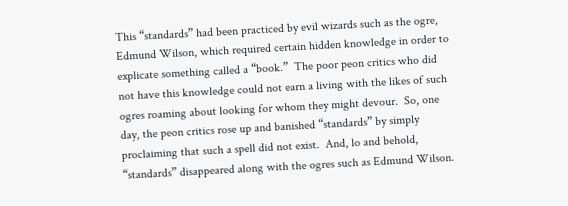This “standards” had been practiced by evil wizards such as the ogre, Edmund Wilson, which required certain hidden knowledge in order to explicate something called a “book.”  The poor peon critics who did not have this knowledge could not earn a living with the likes of such ogres roaming about looking for whom they might devour.  So, one day, the peon critics rose up and banished “standards” by simply proclaiming that such a spell did not exist.  And, lo and behold, “standards” disappeared along with the ogres such as Edmund Wilson.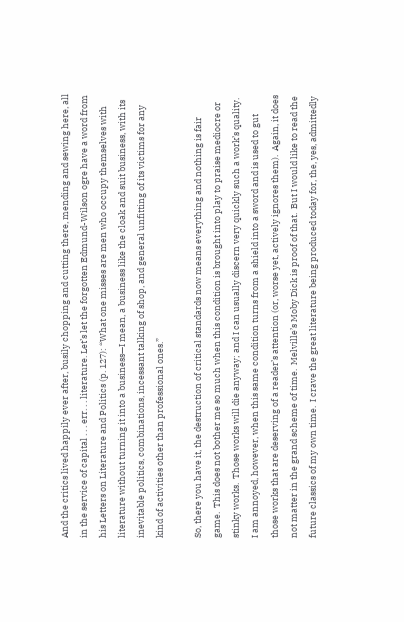And the critics lived happily ever after, busily chopping and cutting there, mending and sewing here, all in the service of capital . . . err. . . literature. Let’s let the forgotten Edmund-Wilson ogre have a word from his Letters on Literature and Politics (p. 127): “What one misses are men who occupy themselves with literature without turning it into a business—I mean, a business like the cloak and suit business, with its inevitable politics, combinations, incessant talking of shop, and general unfitting of its victims for any kind of activities other than professional ones.”

So, there you have it, the destruction of critical standards now means everything and nothing is fair game.  This does not bother me so much when this condition is brought into play to praise mediocre or stinky works.  Those works will die anyway; and I can usually discern very quickly such a work’s quality.  I am annoyed, however, when this same condition turns from a shield into a sword and is used to gut those works that are deserving of a reader’s attention (or, worse yet, actively ignores them).  Again, it does not matter in the grand scheme of time.  Melville’s Moby Dick is proof of that.  But I would like to read the future classics of my own time.  I crave the great literature being produced today for, the, yes, admittedly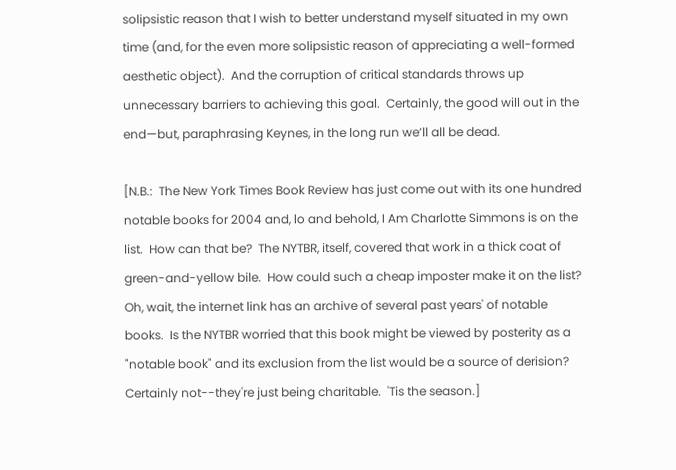solipsistic reason that I wish to better understand myself situated in my own time (and, for the even more solipsistic reason of appreciating a well-formed aesthetic object).  And the corruption of critical standards throws up unnecessary barriers to achieving this goal.  Certainly, the good will out in the end—but, paraphrasing Keynes, in the long run we’ll all be dead.

[N.B.:  The New York Times Book Review has just come out with its one hundred notable books for 2004 and, lo and behold, I Am Charlotte Simmons is on the list.  How can that be?  The NYTBR, itself, covered that work in a thick coat of green-and-yellow bile.  How could such a cheap imposter make it on the list?  Oh, wait, the internet link has an archive of several past years' of notable books.  Is the NYTBR worried that this book might be viewed by posterity as a "notable book" and its exclusion from the list would be a source of derision?  Certainly not--they're just being charitable.  'Tis the season.]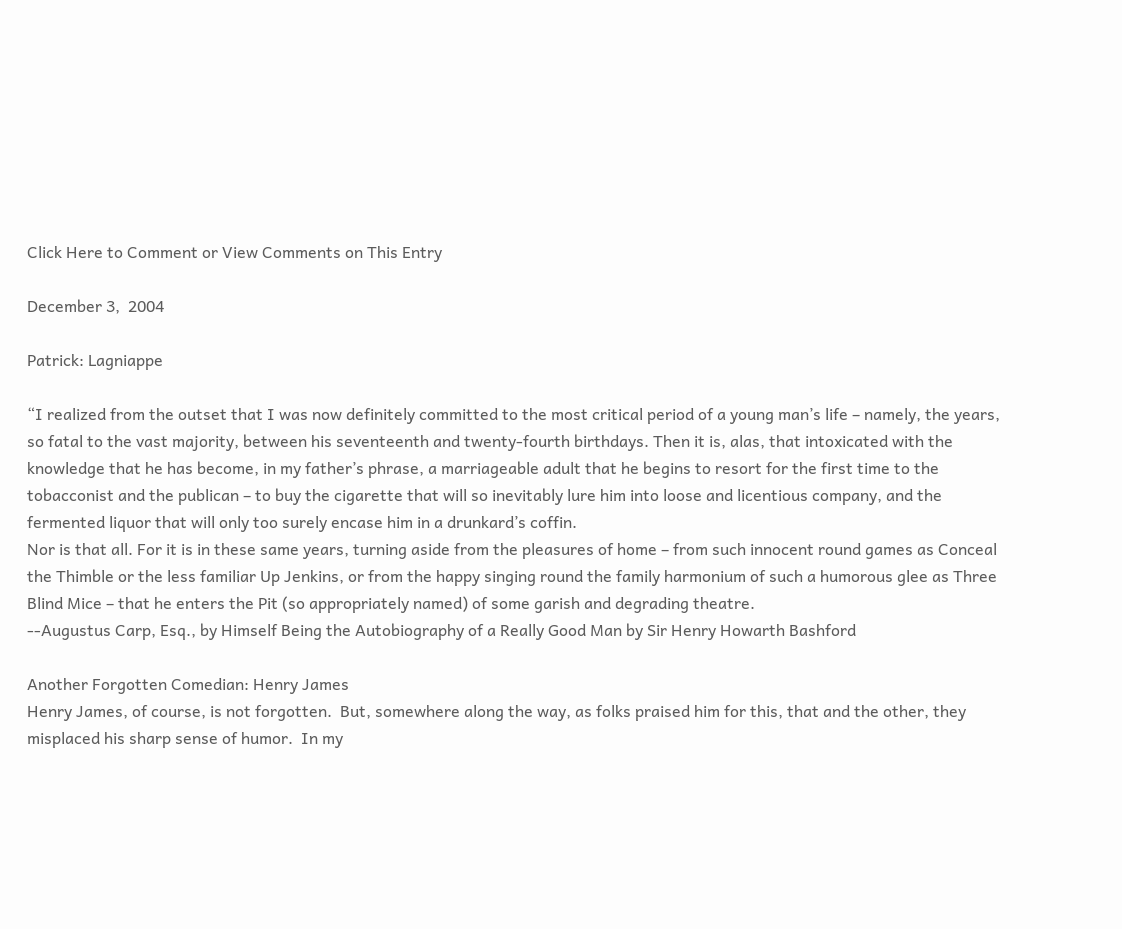Click Here to Comment or View Comments on This Entry

December 3,  2004

Patrick: Lagniappe

“I realized from the outset that I was now definitely committed to the most critical period of a young man’s life – namely, the years, so fatal to the vast majority, between his seventeenth and twenty-fourth birthdays. Then it is, alas, that intoxicated with the knowledge that he has become, in my father’s phrase, a marriageable adult that he begins to resort for the first time to the tobacconist and the publican – to buy the cigarette that will so inevitably lure him into loose and licentious company, and the fermented liquor that will only too surely encase him in a drunkard’s coffin.
Nor is that all. For it is in these same years, turning aside from the pleasures of home – from such innocent round games as Conceal the Thimble or the less familiar Up Jenkins, or from the happy singing round the family harmonium of such a humorous glee as Three Blind Mice – that he enters the Pit (so appropriately named) of some garish and degrading theatre.
--Augustus Carp, Esq., by Himself Being the Autobiography of a Really Good Man by Sir Henry Howarth Bashford

Another Forgotten Comedian: Henry James
Henry James, of course, is not forgotten.  But, somewhere along the way, as folks praised him for this, that and the other, they misplaced his sharp sense of humor.  In my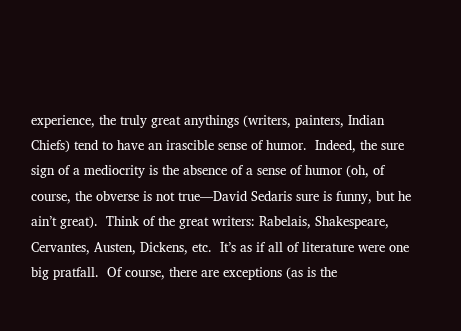experience, the truly great anythings (writers, painters, Indian Chiefs) tend to have an irascible sense of humor.  Indeed, the sure sign of a mediocrity is the absence of a sense of humor (oh, of course, the obverse is not true—David Sedaris sure is funny, but he ain’t great).  Think of the great writers: Rabelais, Shakespeare, Cervantes, Austen, Dickens, etc.  It’s as if all of literature were one big pratfall.  Of course, there are exceptions (as is the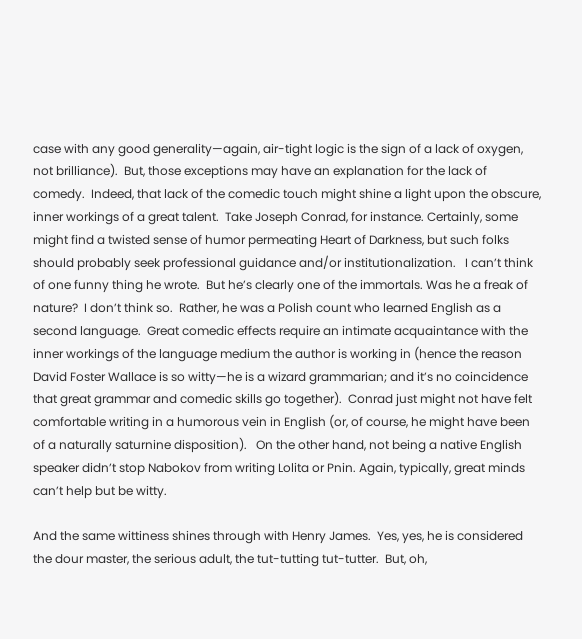case with any good generality—again, air-tight logic is the sign of a lack of oxygen, not brilliance).  But, those exceptions may have an explanation for the lack of comedy.  Indeed, that lack of the comedic touch might shine a light upon the obscure, inner workings of a great talent.  Take Joseph Conrad, for instance. Certainly, some might find a twisted sense of humor permeating Heart of Darkness, but such folks should probably seek professional guidance and/or institutionalization.   I can’t think of one funny thing he wrote.  But he’s clearly one of the immortals. Was he a freak of nature?  I don’t think so.  Rather, he was a Polish count who learned English as a second language.  Great comedic effects require an intimate acquaintance with the inner workings of the language medium the author is working in (hence the reason David Foster Wallace is so witty—he is a wizard grammarian; and it’s no coincidence that great grammar and comedic skills go together).  Conrad just might not have felt comfortable writing in a humorous vein in English (or, of course, he might have been of a naturally saturnine disposition).   On the other hand, not being a native English speaker didn’t stop Nabokov from writing Lolita or Pnin. Again, typically, great minds can’t help but be witty.

And the same wittiness shines through with Henry James.  Yes, yes, he is considered the dour master, the serious adult, the tut-tutting tut-tutter.  But, oh,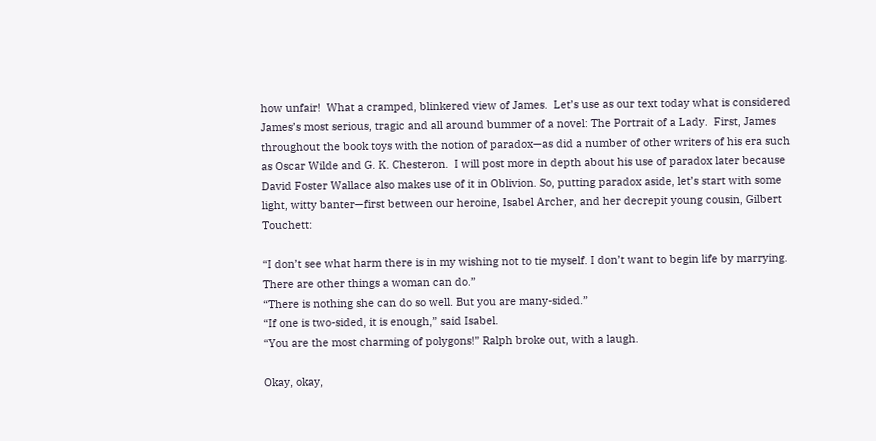how unfair!  What a cramped, blinkered view of James.  Let’s use as our text today what is considered James’s most serious, tragic and all around bummer of a novel: The Portrait of a Lady.  First, James throughout the book toys with the notion of paradox—as did a number of other writers of his era such as Oscar Wilde and G. K. Chesteron.  I will post more in depth about his use of paradox later because David Foster Wallace also makes use of it in Oblivion. So, putting paradox aside, let’s start with some light, witty banter—first between our heroine, Isabel Archer, and her decrepit young cousin, Gilbert Touchett:

“I don’t see what harm there is in my wishing not to tie myself. I don’t want to begin life by marrying. There are other things a woman can do.”
“There is nothing she can do so well. But you are many-sided.”
“If one is two-sided, it is enough,” said Isabel.
“You are the most charming of polygons!” Ralph broke out, with a laugh.

Okay, okay,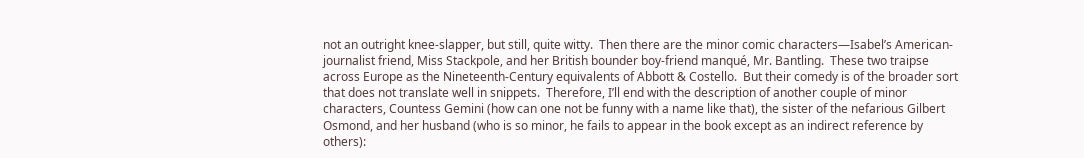not an outright knee-slapper, but still, quite witty.  Then there are the minor comic characters—Isabel’s American-journalist friend, Miss Stackpole, and her British bounder boy-friend manqué, Mr. Bantling.  These two traipse across Europe as the Nineteenth-Century equivalents of Abbott & Costello.  But their comedy is of the broader sort that does not translate well in snippets.  Therefore, I’ll end with the description of another couple of minor characters, Countess Gemini (how can one not be funny with a name like that), the sister of the nefarious Gilbert Osmond, and her husband (who is so minor, he fails to appear in the book except as an indirect reference by others):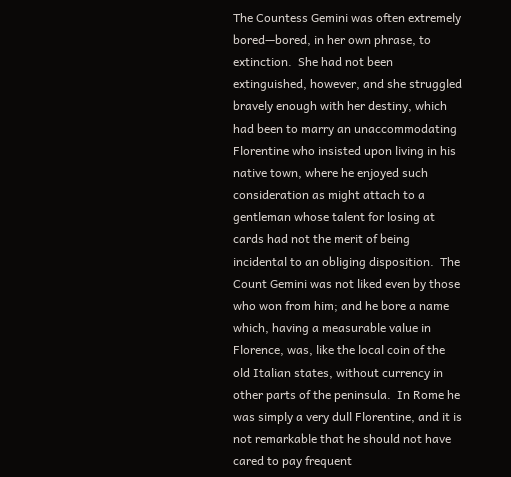The Countess Gemini was often extremely bored—bored, in her own phrase, to extinction.  She had not been extinguished, however, and she struggled bravely enough with her destiny, which had been to marry an unaccommodating Florentine who insisted upon living in his native town, where he enjoyed such consideration as might attach to a gentleman whose talent for losing at cards had not the merit of being incidental to an obliging disposition.  The Count Gemini was not liked even by those who won from him; and he bore a name which, having a measurable value in Florence, was, like the local coin of the old Italian states, without currency in other parts of the peninsula.  In Rome he was simply a very dull Florentine, and it is not remarkable that he should not have cared to pay frequent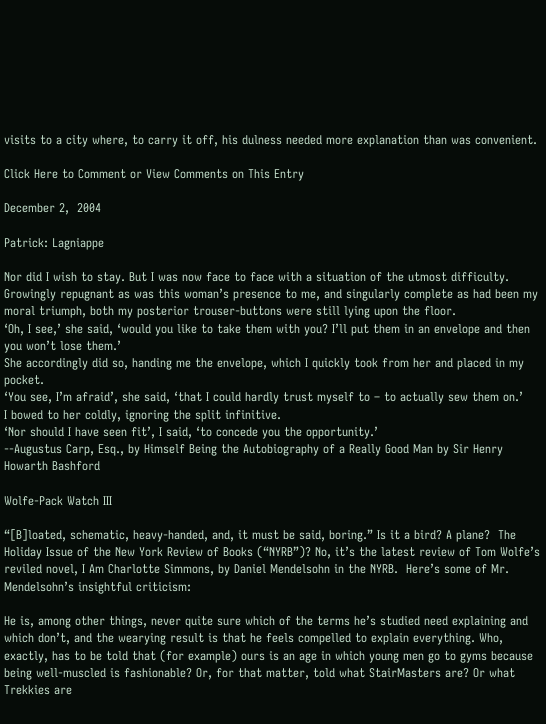visits to a city where, to carry it off, his dulness needed more explanation than was convenient.

Click Here to Comment or View Comments on This Entry

December 2,  2004

Patrick: Lagniappe

Nor did I wish to stay. But I was now face to face with a situation of the utmost difficulty. Growingly repugnant as was this woman’s presence to me, and singularly complete as had been my moral triumph, both my posterior trouser-buttons were still lying upon the floor.
‘Oh, I see,’ she said, ‘would you like to take them with you? I’ll put them in an envelope and then you won’t lose them.’
She accordingly did so, handing me the envelope, which I quickly took from her and placed in my pocket.
‘You see, I’m afraid’, she said, ‘that I could hardly trust myself to – to actually sew them on.’
I bowed to her coldly, ignoring the split infinitive.
‘Nor should I have seen fit’, I said, ‘to concede you the opportunity.’
--Augustus Carp, Esq., by Himself Being the Autobiography of a Really Good Man by Sir Henry Howarth Bashford

Wolfe-Pack Watch III

“[B]loated, schematic, heavy-handed, and, it must be said, boring.” Is it a bird? A plane?  The Holiday Issue of the New York Review of Books (“NYRB”)? No, it’s the latest review of Tom Wolfe’s reviled novel, I Am Charlotte Simmons, by Daniel Mendelsohn in the NYRB.  Here’s some of Mr. Mendelsohn’s insightful criticism:

He is, among other things, never quite sure which of the terms he’s studied need explaining and which don’t, and the wearying result is that he feels compelled to explain everything. Who, exactly, has to be told that (for example) ours is an age in which young men go to gyms because being well-muscled is fashionable? Or, for that matter, told what StairMasters are? Or what Trekkies are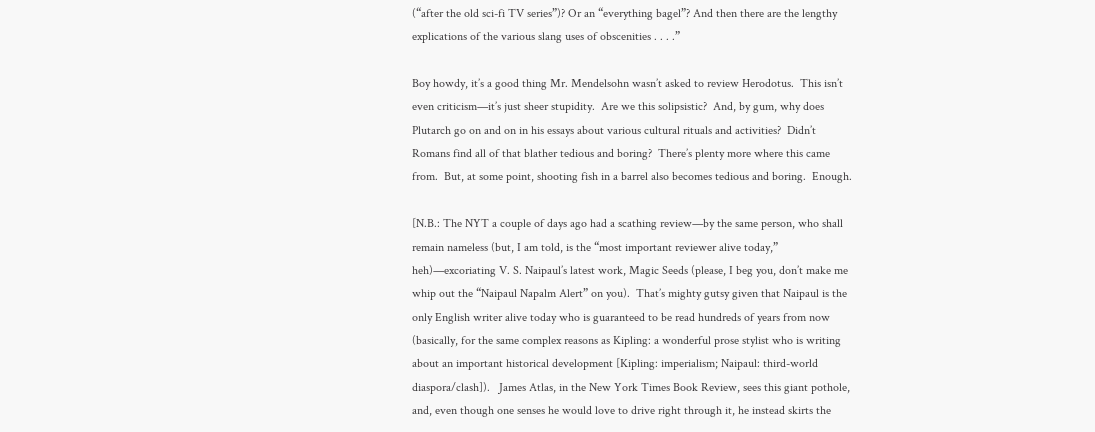(“after the old sci-fi TV series”)? Or an “everything bagel”? And then there are the lengthy explications of the various slang uses of obscenities . . . .”

Boy howdy, it’s a good thing Mr. Mendelsohn wasn’t asked to review Herodotus.  This isn’t even criticism—it’s just sheer stupidity.  Are we this solipsistic?  And, by gum, why does Plutarch go on and on in his essays about various cultural rituals and activities?  Didn’t Romans find all of that blather tedious and boring?  There’s plenty more where this came from.  But, at some point, shooting fish in a barrel also becomes tedious and boring.  Enough.

[N.B.: The NYT a couple of days ago had a scathing review—by the same person, who shall remain nameless (but, I am told, is the “most important reviewer alive today,” heh)—excoriating V. S. Naipaul’s latest work, Magic Seeds (please, I beg you, don’t make me whip out the “Naipaul Napalm Alert” on you).  That’s mighty gutsy given that Naipaul is the only English writer alive today who is guaranteed to be read hundreds of years from now (basically, for the same complex reasons as Kipling: a wonderful prose stylist who is writing about an important historical development [Kipling: imperialism; Naipaul: third-world diaspora/clash]).   James Atlas, in the New York Times Book Review, sees this giant pothole, and, even though one senses he would love to drive right through it, he instead skirts the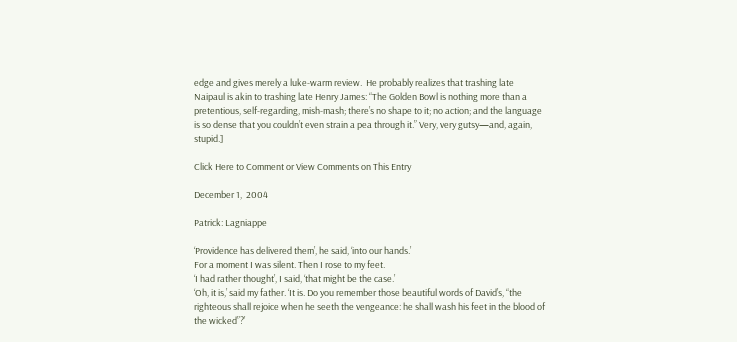edge and gives merely a luke-warm review.  He probably realizes that trashing late Naipaul is akin to trashing late Henry James: “The Golden Bowl is nothing more than a pretentious, self-regarding, mish-mash; there’s no shape to it; no action; and the language is so dense that you couldn’t even strain a pea through it.” Very, very gutsy—and, again, stupid.]

Click Here to Comment or View Comments on This Entry

December 1,  2004

Patrick: Lagniappe

‘Providence has delivered them’, he said, ‘into our hands.’
For a moment I was silent. Then I rose to my feet.
‘I had rather thought’, I said, ‘that might be the case.’
‘Oh, it is,’ said my father. ‘It is. Do you remember those beautiful words of David’s, “the righteous shall rejoice when he seeth the vengeance: he shall wash his feet in the blood of the wicked”?’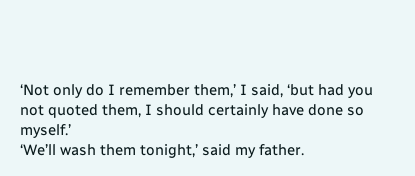‘Not only do I remember them,’ I said, ‘but had you not quoted them, I should certainly have done so myself.’
‘We’ll wash them tonight,’ said my father.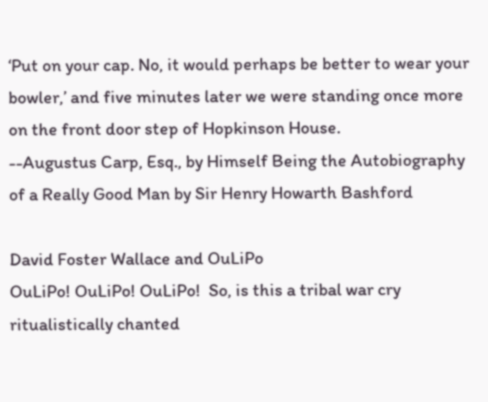‘Put on your cap. No, it would perhaps be better to wear your bowler,’ and five minutes later we were standing once more on the front door step of Hopkinson House.
--Augustus Carp, Esq., by Himself Being the Autobiography of a Really Good Man by Sir Henry Howarth Bashford

David Foster Wallace and OuLiPo
OuLiPo! OuLiPo! OuLiPo!  So, is this a tribal war cry ritualistically chanted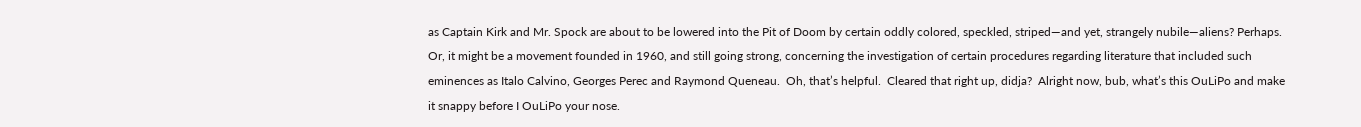as Captain Kirk and Mr. Spock are about to be lowered into the Pit of Doom by certain oddly colored, speckled, striped—and yet, strangely nubile—aliens? Perhaps.  Or, it might be a movement founded in 1960, and still going strong, concerning the investigation of certain procedures regarding literature that included such eminences as Italo Calvino, Georges Perec and Raymond Queneau.  Oh, that’s helpful.  Cleared that right up, didja?  Alright now, bub, what’s this OuLiPo and make it snappy before I OuLiPo your nose.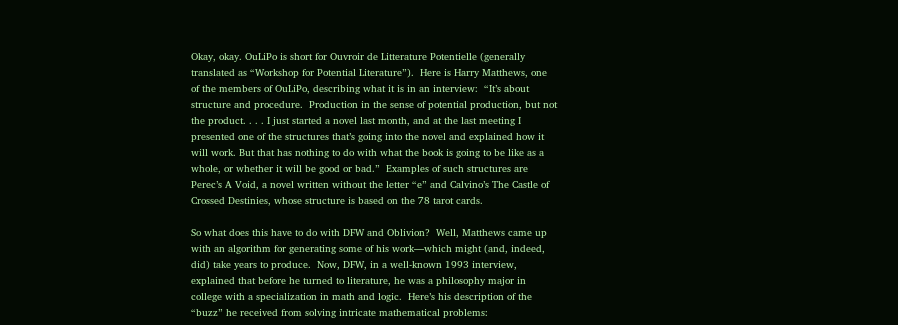Okay, okay. OuLiPo is short for Ouvroir de Litterature Potentielle (generally translated as “Workshop for Potential Literature”).  Here is Harry Matthews, one of the members of OuLiPo, describing what it is in an interview:  “It’s about structure and procedure.  Production in the sense of potential production, but not the product. . . . I just started a novel last month, and at the last meeting I presented one of the structures that’s going into the novel and explained how it will work. But that has nothing to do with what the book is going to be like as a whole, or whether it will be good or bad.”  Examples of such structures are Perec’s A Void, a novel written without the letter “e” and Calvino’s The Castle of Crossed Destinies, whose structure is based on the 78 tarot cards.

So what does this have to do with DFW and Oblivion?  Well, Matthews came up with an algorithm for generating some of his work—which might (and, indeed, did) take years to produce.  Now, DFW, in a well-known 1993 interview, explained that before he turned to literature, he was a philosophy major in college with a specialization in math and logic.  Here’s his description of the “buzz” he received from solving intricate mathematical problems: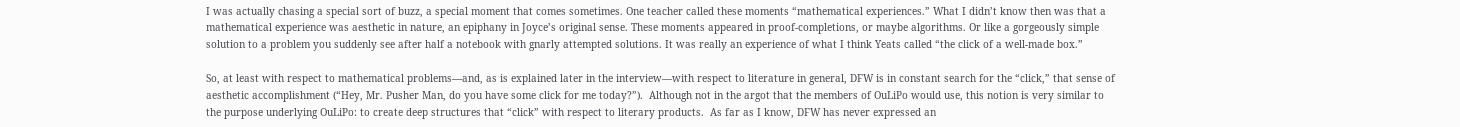I was actually chasing a special sort of buzz, a special moment that comes sometimes. One teacher called these moments “mathematical experiences.” What I didn’t know then was that a mathematical experience was aesthetic in nature, an epiphany in Joyce’s original sense. These moments appeared in proof-completions, or maybe algorithms. Or like a gorgeously simple solution to a problem you suddenly see after half a notebook with gnarly attempted solutions. It was really an experience of what I think Yeats called “the click of a well-made box.”

So, at least with respect to mathematical problems—and, as is explained later in the interview—with respect to literature in general, DFW is in constant search for the “click,” that sense of aesthetic accomplishment (“Hey, Mr. Pusher Man, do you have some click for me today?”).  Although not in the argot that the members of OuLiPo would use, this notion is very similar to the purpose underlying OuLiPo: to create deep structures that “click” with respect to literary products.  As far as I know, DFW has never expressed an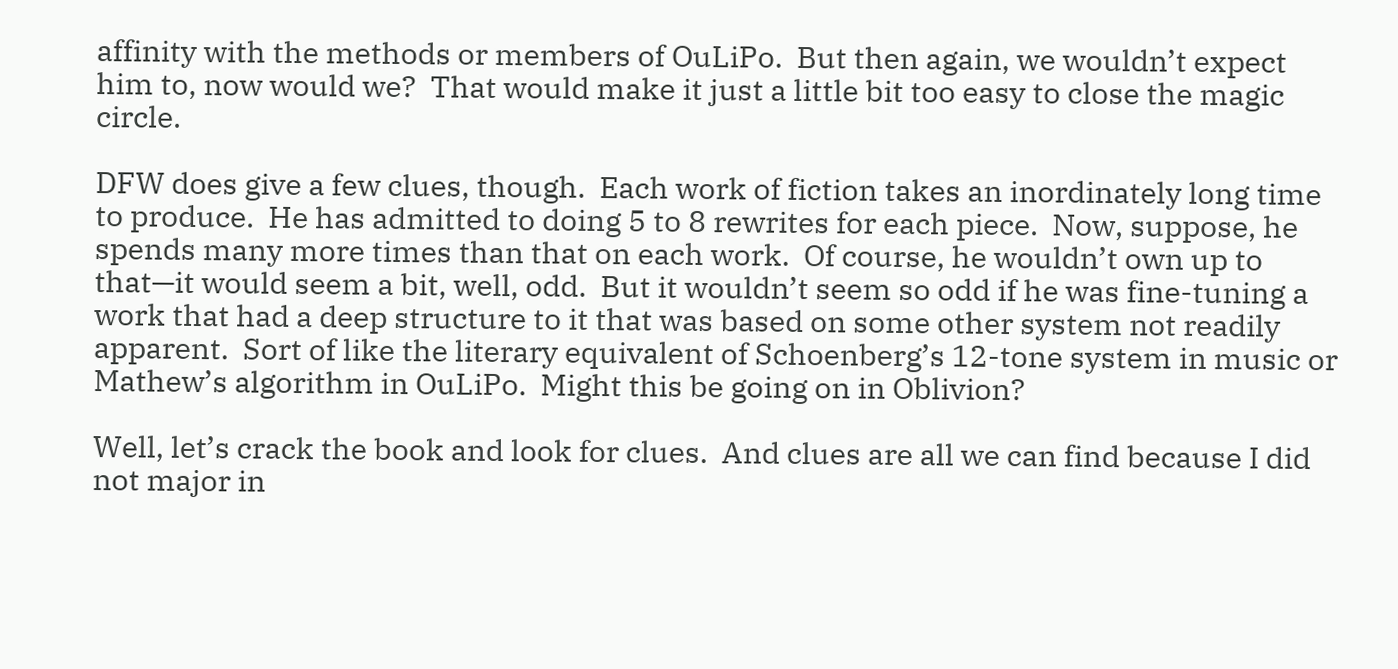affinity with the methods or members of OuLiPo.  But then again, we wouldn’t expect him to, now would we?  That would make it just a little bit too easy to close the magic circle.

DFW does give a few clues, though.  Each work of fiction takes an inordinately long time to produce.  He has admitted to doing 5 to 8 rewrites for each piece.  Now, suppose, he spends many more times than that on each work.  Of course, he wouldn’t own up to that—it would seem a bit, well, odd.  But it wouldn’t seem so odd if he was fine-tuning a work that had a deep structure to it that was based on some other system not readily apparent.  Sort of like the literary equivalent of Schoenberg’s 12-tone system in music or Mathew’s algorithm in OuLiPo.  Might this be going on in Oblivion?

Well, let’s crack the book and look for clues.  And clues are all we can find because I did not major in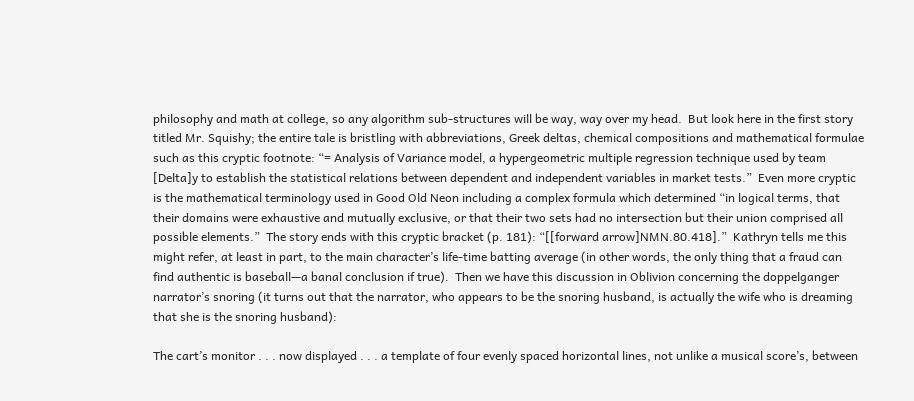philosophy and math at college, so any algorithm sub-structures will be way, way over my head.  But look here in the first story titled Mr. Squishy; the entire tale is bristling with abbreviations, Greek deltas, chemical compositions and mathematical formulae such as this cryptic footnote: “= Analysis of Variance model, a hypergeometric multiple regression technique used by team [Delta]y to establish the statistical relations between dependent and independent variables in market tests.”  Even more cryptic is the mathematical terminology used in Good Old Neon including a complex formula which determined “in logical terms, that their domains were exhaustive and mutually exclusive, or that their two sets had no intersection but their union comprised all possible elements.”  The story ends with this cryptic bracket (p. 181): “[[forward arrow]NMN.80.418].”  Kathryn tells me this might refer, at least in part, to the main character’s life-time batting average (in other words, the only thing that a fraud can find authentic is baseball—a banal conclusion if true).  Then we have this discussion in Oblivion concerning the doppelganger narrator’s snoring (it turns out that the narrator, who appears to be the snoring husband, is actually the wife who is dreaming that she is the snoring husband):

The cart’s monitor . . . now displayed . . . a template of four evenly spaced horizontal lines, not unlike a musical score’s, between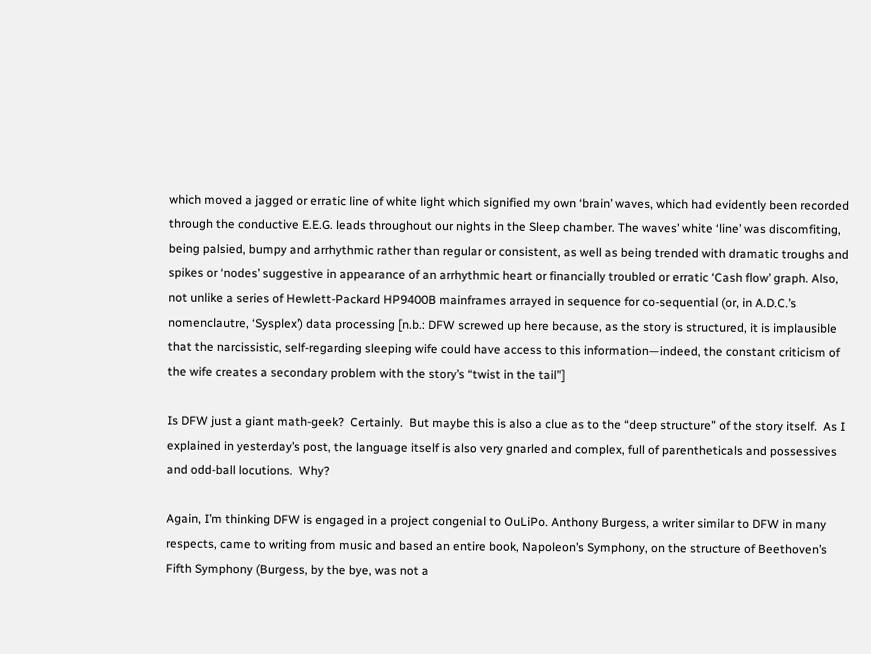which moved a jagged or erratic line of white light which signified my own ‘brain’ waves, which had evidently been recorded through the conductive E.E.G. leads throughout our nights in the Sleep chamber. The waves’ white ‘line’ was discomfiting, being palsied, bumpy and arrhythmic rather than regular or consistent, as well as being trended with dramatic troughs and spikes or ‘nodes’ suggestive in appearance of an arrhythmic heart or financially troubled or erratic ‘Cash flow’ graph. Also, not unlike a series of Hewlett-Packard HP9400B mainframes arrayed in sequence for co-sequential (or, in A.D.C.’s nomenclautre, ‘Sysplex’) data processing [n.b.: DFW screwed up here because, as the story is structured, it is implausible that the narcissistic, self-regarding sleeping wife could have access to this information—indeed, the constant criticism of the wife creates a secondary problem with the story’s “twist in the tail”]

Is DFW just a giant math-geek?  Certainly.  But maybe this is also a clue as to the “deep structure” of the story itself.  As I explained in yesterday’s post, the language itself is also very gnarled and complex, full of parentheticals and possessives and odd-ball locutions.  Why?

Again, I’m thinking DFW is engaged in a project congenial to OuLiPo. Anthony Burgess, a writer similar to DFW in many respects, came to writing from music and based an entire book, Napoleon’s Symphony, on the structure of Beethoven’s Fifth Symphony (Burgess, by the bye, was not a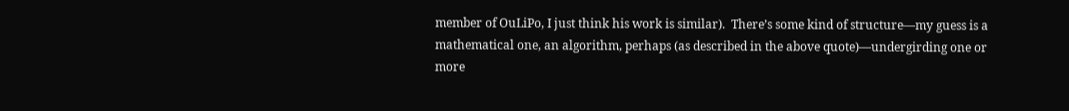member of OuLiPo, I just think his work is similar).  There’s some kind of structure—my guess is a mathematical one, an algorithm, perhaps (as described in the above quote)—undergirding one or more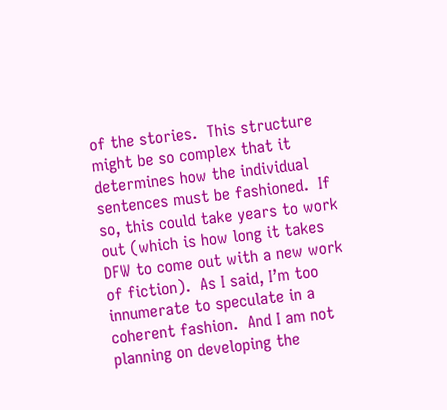of the stories.  This structure might be so complex that it determines how the individual sentences must be fashioned.  If so, this could take years to work out (which is how long it takes DFW to come out with a new work of fiction).  As I said, I’m too innumerate to speculate in a coherent fashion.  And I am not planning on developing the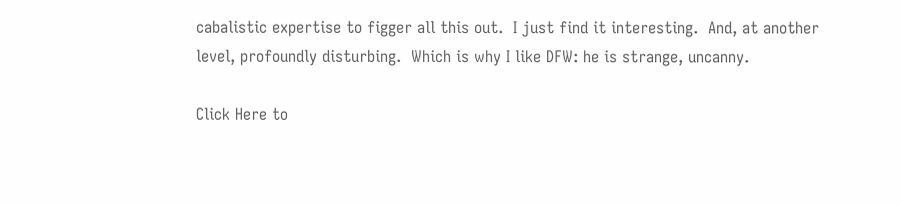cabalistic expertise to figger all this out.  I just find it interesting.  And, at another level, profoundly disturbing.  Which is why I like DFW: he is strange, uncanny.

Click Here to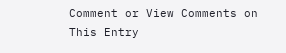Comment or View Comments on This Entry